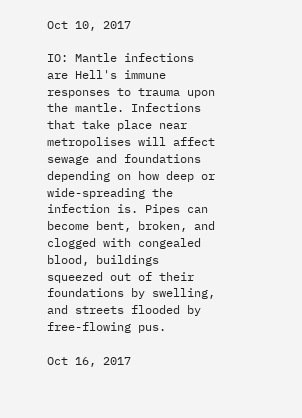Oct 10, 2017

IO: Mantle infections are Hell's immune responses to trauma upon the mantle. Infections that take place near metropolises will affect sewage and foundations depending on how deep or wide-spreading the infection is. Pipes can become bent, broken, and clogged with congealed blood, buildings squeezed out of their foundations by swelling, and streets flooded by free-flowing pus.

Oct 16, 2017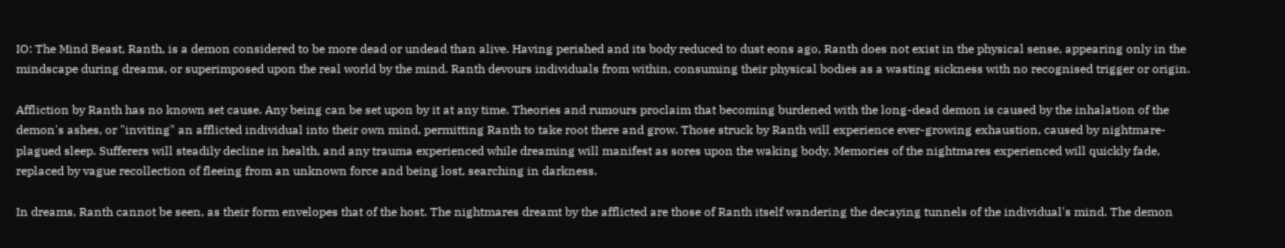IO: The Mind Beast, Ranth, is a demon considered to be more dead or undead than alive. Having perished and its body reduced to dust eons ago, Ranth does not exist in the physical sense, appearing only in the mindscape during dreams, or superimposed upon the real world by the mind. Ranth devours individuals from within, consuming their physical bodies as a wasting sickness with no recognised trigger or origin.

Affliction by Ranth has no known set cause. Any being can be set upon by it at any time. Theories and rumours proclaim that becoming burdened with the long-dead demon is caused by the inhalation of the demon's ashes, or "inviting" an afflicted individual into their own mind, permitting Ranth to take root there and grow. Those struck by Ranth will experience ever-growing exhaustion, caused by nightmare-plagued sleep. Sufferers will steadily decline in health, and any trauma experienced while dreaming will manifest as sores upon the waking body. Memories of the nightmares experienced will quickly fade, replaced by vague recollection of fleeing from an unknown force and being lost, searching in darkness.

In dreams, Ranth cannot be seen, as their form envelopes that of the host. The nightmares dreamt by the afflicted are those of Ranth itself wandering the decaying tunnels of the individual's mind. The demon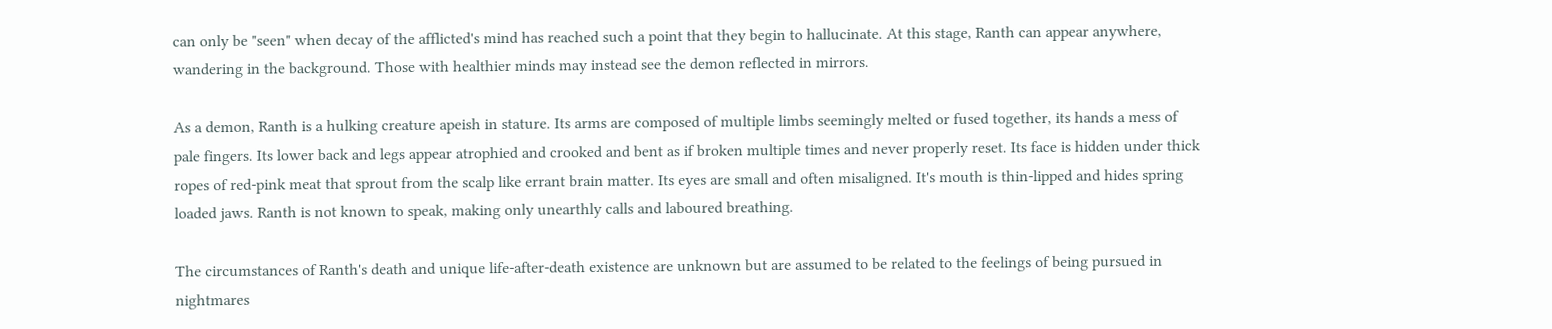can only be "seen" when decay of the afflicted's mind has reached such a point that they begin to hallucinate. At this stage, Ranth can appear anywhere, wandering in the background. Those with healthier minds may instead see the demon reflected in mirrors.

As a demon, Ranth is a hulking creature apeish in stature. Its arms are composed of multiple limbs seemingly melted or fused together, its hands a mess of pale fingers. Its lower back and legs appear atrophied and crooked and bent as if broken multiple times and never properly reset. Its face is hidden under thick ropes of red-pink meat that sprout from the scalp like errant brain matter. Its eyes are small and often misaligned. It's mouth is thin-lipped and hides spring loaded jaws. Ranth is not known to speak, making only unearthly calls and laboured breathing.

The circumstances of Ranth's death and unique life-after-death existence are unknown but are assumed to be related to the feelings of being pursued in nightmares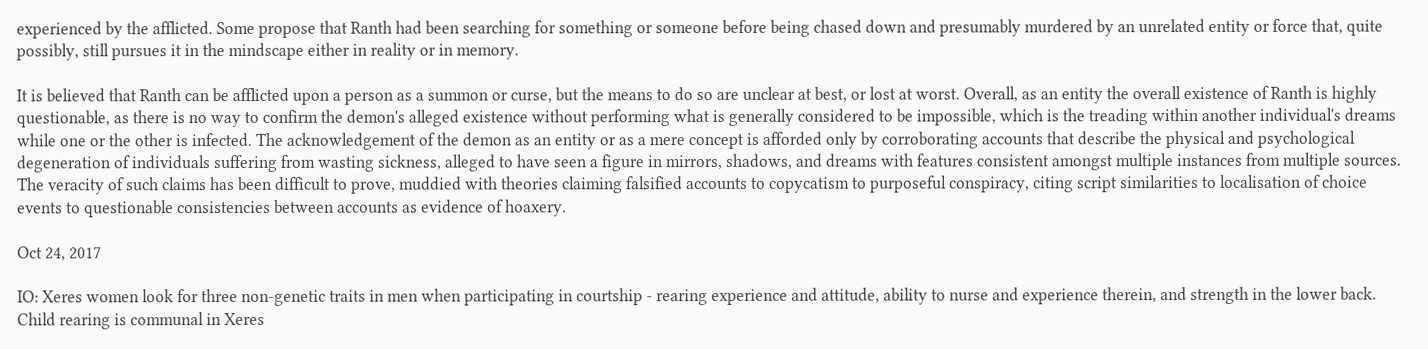experienced by the afflicted. Some propose that Ranth had been searching for something or someone before being chased down and presumably murdered by an unrelated entity or force that, quite possibly, still pursues it in the mindscape either in reality or in memory.

It is believed that Ranth can be afflicted upon a person as a summon or curse, but the means to do so are unclear at best, or lost at worst. Overall, as an entity the overall existence of Ranth is highly questionable, as there is no way to confirm the demon's alleged existence without performing what is generally considered to be impossible, which is the treading within another individual's dreams while one or the other is infected. The acknowledgement of the demon as an entity or as a mere concept is afforded only by corroborating accounts that describe the physical and psychological degeneration of individuals suffering from wasting sickness, alleged to have seen a figure in mirrors, shadows, and dreams with features consistent amongst multiple instances from multiple sources. The veracity of such claims has been difficult to prove, muddied with theories claiming falsified accounts to copycatism to purposeful conspiracy, citing script similarities to localisation of choice events to questionable consistencies between accounts as evidence of hoaxery.

Oct 24, 2017

IO: Xeres women look for three non-genetic traits in men when participating in courtship - rearing experience and attitude, ability to nurse and experience therein, and strength in the lower back. Child rearing is communal in Xeres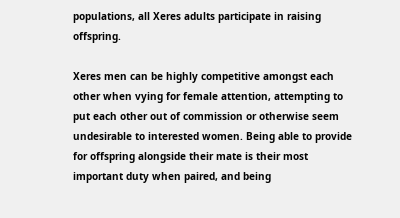populations, all Xeres adults participate in raising offspring.

Xeres men can be highly competitive amongst each other when vying for female attention, attempting to put each other out of commission or otherwise seem undesirable to interested women. Being able to provide for offspring alongside their mate is their most important duty when paired, and being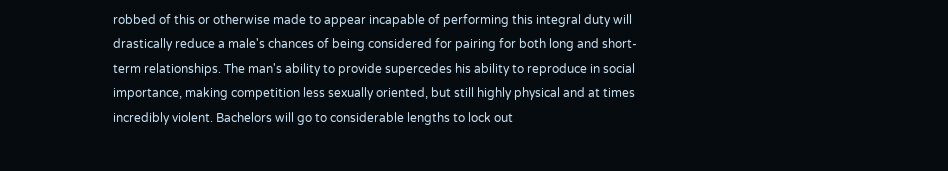robbed of this or otherwise made to appear incapable of performing this integral duty will drastically reduce a male's chances of being considered for pairing for both long and short-term relationships. The man's ability to provide supercedes his ability to reproduce in social importance, making competition less sexually oriented, but still highly physical and at times incredibly violent. Bachelors will go to considerable lengths to lock out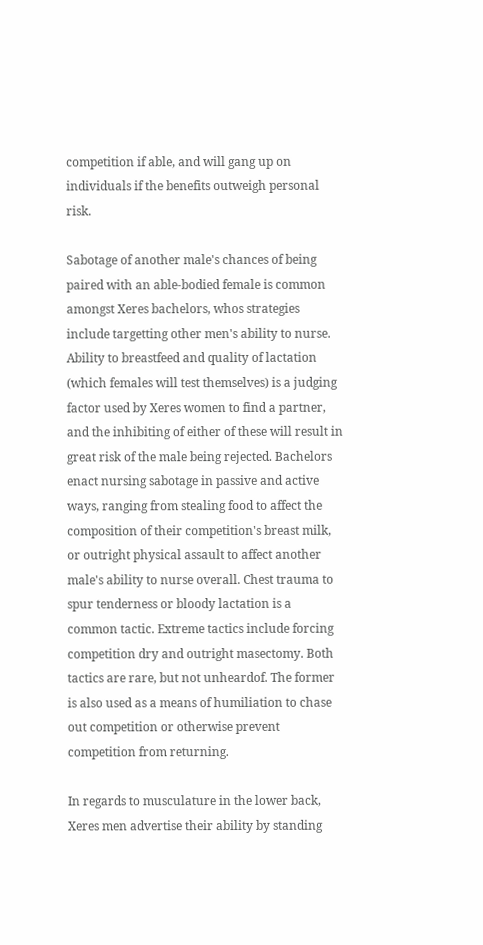competition if able, and will gang up on individuals if the benefits outweigh personal risk.

Sabotage of another male's chances of being paired with an able-bodied female is common amongst Xeres bachelors, whos strategies include targetting other men's ability to nurse. Ability to breastfeed and quality of lactation (which females will test themselves) is a judging factor used by Xeres women to find a partner, and the inhibiting of either of these will result in great risk of the male being rejected. Bachelors enact nursing sabotage in passive and active ways, ranging from stealing food to affect the composition of their competition's breast milk, or outright physical assault to affect another male's ability to nurse overall. Chest trauma to spur tenderness or bloody lactation is a common tactic. Extreme tactics include forcing competition dry and outright masectomy. Both tactics are rare, but not unheardof. The former is also used as a means of humiliation to chase out competition or otherwise prevent competition from returning.

In regards to musculature in the lower back, Xeres men advertise their ability by standing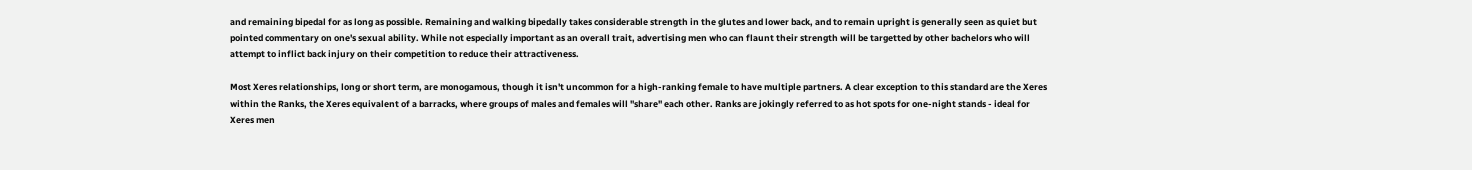and remaining bipedal for as long as possible. Remaining and walking bipedally takes considerable strength in the glutes and lower back, and to remain upright is generally seen as quiet but pointed commentary on one's sexual ability. While not especially important as an overall trait, advertising men who can flaunt their strength will be targetted by other bachelors who will attempt to inflict back injury on their competition to reduce their attractiveness.

Most Xeres relationships, long or short term, are monogamous, though it isn't uncommon for a high-ranking female to have multiple partners. A clear exception to this standard are the Xeres within the Ranks, the Xeres equivalent of a barracks, where groups of males and females will "share" each other. Ranks are jokingly referred to as hot spots for one-night stands - ideal for Xeres men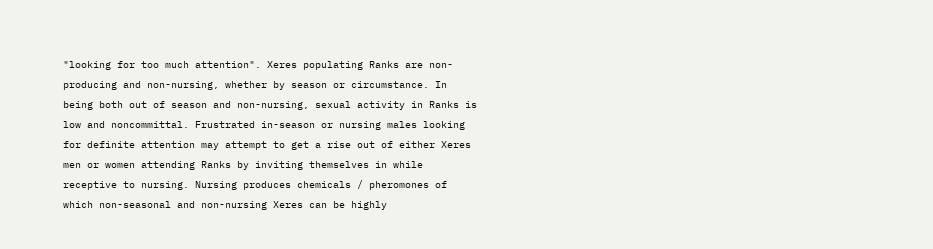"looking for too much attention". Xeres populating Ranks are non-producing and non-nursing, whether by season or circumstance. In being both out of season and non-nursing, sexual activity in Ranks is low and noncommittal. Frustrated in-season or nursing males looking for definite attention may attempt to get a rise out of either Xeres men or women attending Ranks by inviting themselves in while receptive to nursing. Nursing produces chemicals / pheromones of which non-seasonal and non-nursing Xeres can be highly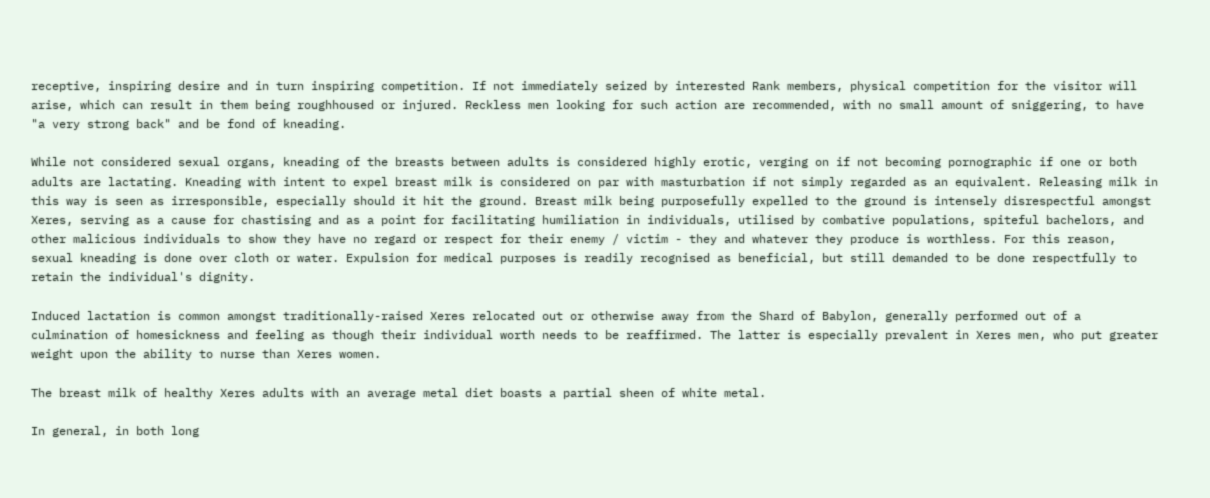receptive, inspiring desire and in turn inspiring competition. If not immediately seized by interested Rank members, physical competition for the visitor will arise, which can result in them being roughhoused or injured. Reckless men looking for such action are recommended, with no small amount of sniggering, to have "a very strong back" and be fond of kneading.

While not considered sexual organs, kneading of the breasts between adults is considered highly erotic, verging on if not becoming pornographic if one or both adults are lactating. Kneading with intent to expel breast milk is considered on par with masturbation if not simply regarded as an equivalent. Releasing milk in this way is seen as irresponsible, especially should it hit the ground. Breast milk being purposefully expelled to the ground is intensely disrespectful amongst Xeres, serving as a cause for chastising and as a point for facilitating humiliation in individuals, utilised by combative populations, spiteful bachelors, and other malicious individuals to show they have no regard or respect for their enemy / victim - they and whatever they produce is worthless. For this reason, sexual kneading is done over cloth or water. Expulsion for medical purposes is readily recognised as beneficial, but still demanded to be done respectfully to retain the individual's dignity.

Induced lactation is common amongst traditionally-raised Xeres relocated out or otherwise away from the Shard of Babylon, generally performed out of a culmination of homesickness and feeling as though their individual worth needs to be reaffirmed. The latter is especially prevalent in Xeres men, who put greater weight upon the ability to nurse than Xeres women.

The breast milk of healthy Xeres adults with an average metal diet boasts a partial sheen of white metal.

In general, in both long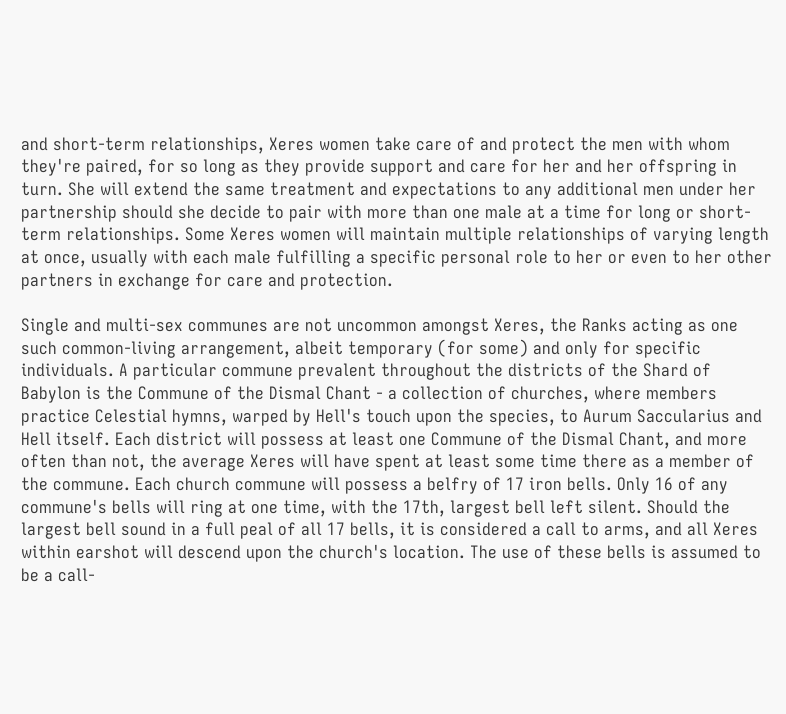and short-term relationships, Xeres women take care of and protect the men with whom they're paired, for so long as they provide support and care for her and her offspring in turn. She will extend the same treatment and expectations to any additional men under her partnership should she decide to pair with more than one male at a time for long or short-term relationships. Some Xeres women will maintain multiple relationships of varying length at once, usually with each male fulfilling a specific personal role to her or even to her other partners in exchange for care and protection.

Single and multi-sex communes are not uncommon amongst Xeres, the Ranks acting as one such common-living arrangement, albeit temporary (for some) and only for specific individuals. A particular commune prevalent throughout the districts of the Shard of Babylon is the Commune of the Dismal Chant - a collection of churches, where members practice Celestial hymns, warped by Hell's touch upon the species, to Aurum Saccularius and Hell itself. Each district will possess at least one Commune of the Dismal Chant, and more often than not, the average Xeres will have spent at least some time there as a member of the commune. Each church commune will possess a belfry of 17 iron bells. Only 16 of any commune's bells will ring at one time, with the 17th, largest bell left silent. Should the largest bell sound in a full peal of all 17 bells, it is considered a call to arms, and all Xeres within earshot will descend upon the church's location. The use of these bells is assumed to be a call-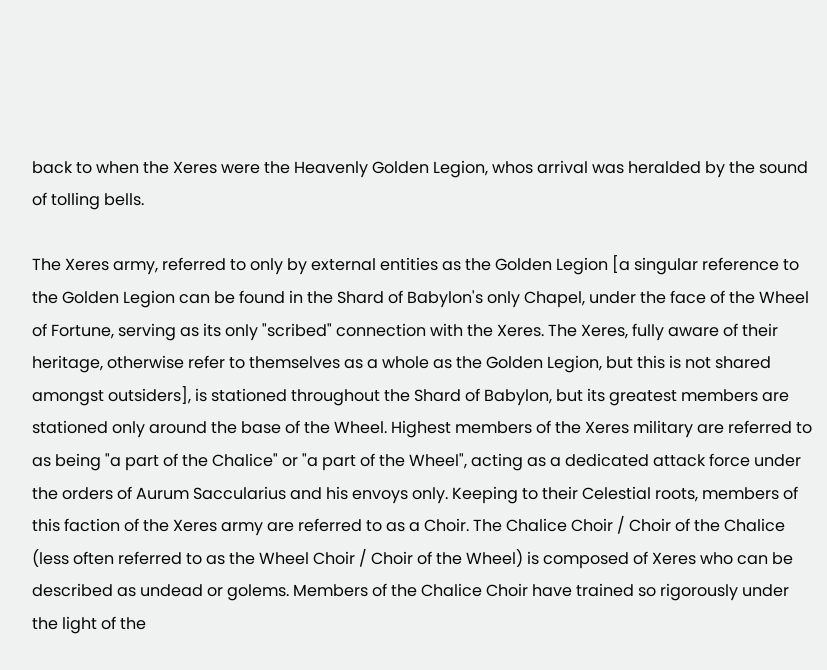back to when the Xeres were the Heavenly Golden Legion, whos arrival was heralded by the sound of tolling bells.

The Xeres army, referred to only by external entities as the Golden Legion [a singular reference to the Golden Legion can be found in the Shard of Babylon's only Chapel, under the face of the Wheel of Fortune, serving as its only "scribed" connection with the Xeres. The Xeres, fully aware of their heritage, otherwise refer to themselves as a whole as the Golden Legion, but this is not shared amongst outsiders], is stationed throughout the Shard of Babylon, but its greatest members are stationed only around the base of the Wheel. Highest members of the Xeres military are referred to as being "a part of the Chalice" or "a part of the Wheel", acting as a dedicated attack force under the orders of Aurum Saccularius and his envoys only. Keeping to their Celestial roots, members of this faction of the Xeres army are referred to as a Choir. The Chalice Choir / Choir of the Chalice (less often referred to as the Wheel Choir / Choir of the Wheel) is composed of Xeres who can be described as undead or golems. Members of the Chalice Choir have trained so rigorously under the light of the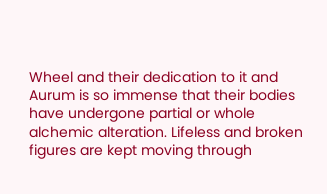Wheel and their dedication to it and Aurum is so immense that their bodies have undergone partial or whole alchemic alteration. Lifeless and broken figures are kept moving through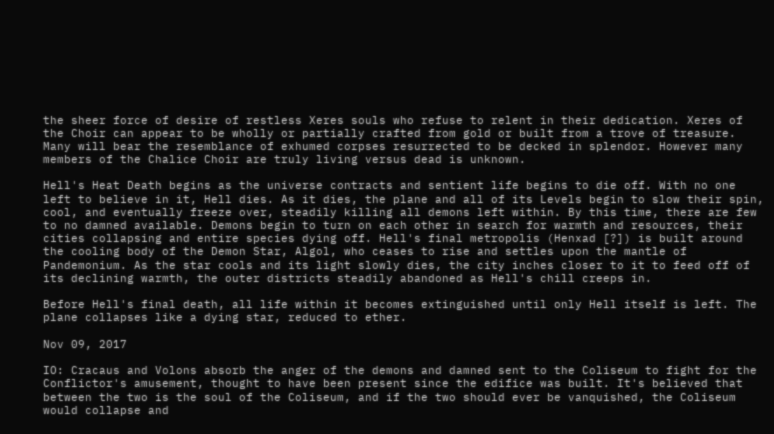the sheer force of desire of restless Xeres souls who refuse to relent in their dedication. Xeres of the Choir can appear to be wholly or partially crafted from gold or built from a trove of treasure. Many will bear the resemblance of exhumed corpses resurrected to be decked in splendor. However many members of the Chalice Choir are truly living versus dead is unknown.

Hell's Heat Death begins as the universe contracts and sentient life begins to die off. With no one left to believe in it, Hell dies. As it dies, the plane and all of its Levels begin to slow their spin, cool, and eventually freeze over, steadily killing all demons left within. By this time, there are few to no damned available. Demons begin to turn on each other in search for warmth and resources, their cities collapsing and entire species dying off. Hell's final metropolis (Henxad [?]) is built around the cooling body of the Demon Star, Algol, who ceases to rise and settles upon the mantle of Pandemonium. As the star cools and its light slowly dies, the city inches closer to it to feed off of its declining warmth, the outer districts steadily abandoned as Hell's chill creeps in.

Before Hell's final death, all life within it becomes extinguished until only Hell itself is left. The plane collapses like a dying star, reduced to ether.

Nov 09, 2017

IO: Cracaus and Volons absorb the anger of the demons and damned sent to the Coliseum to fight for the Conflictor's amusement, thought to have been present since the edifice was built. It's believed that between the two is the soul of the Coliseum, and if the two should ever be vanquished, the Coliseum would collapse and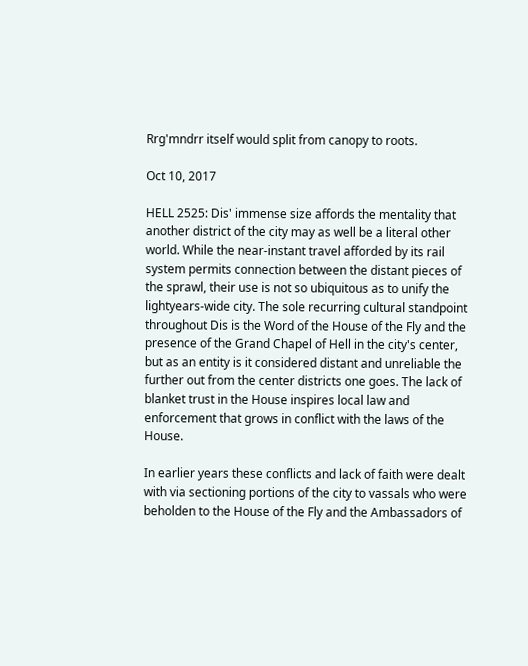Rrg'mndrr itself would split from canopy to roots.

Oct 10, 2017

HELL 2525: Dis' immense size affords the mentality that another district of the city may as well be a literal other world. While the near-instant travel afforded by its rail system permits connection between the distant pieces of the sprawl, their use is not so ubiquitous as to unify the lightyears-wide city. The sole recurring cultural standpoint throughout Dis is the Word of the House of the Fly and the presence of the Grand Chapel of Hell in the city's center, but as an entity is it considered distant and unreliable the further out from the center districts one goes. The lack of blanket trust in the House inspires local law and enforcement that grows in conflict with the laws of the House.

In earlier years these conflicts and lack of faith were dealt with via sectioning portions of the city to vassals who were beholden to the House of the Fly and the Ambassadors of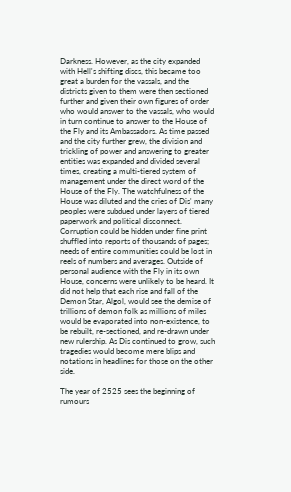Darkness. However, as the city expanded with Hell's shifting discs, this became too great a burden for the vassals, and the districts given to them were then sectioned further and given their own figures of order who would answer to the vassals, who would in turn continue to answer to the House of the Fly and its Ambassadors. As time passed and the city further grew, the division and trickling of power and answering to greater entities was expanded and divided several times, creating a multi-tiered system of management under the direct word of the House of the Fly. The watchfulness of the House was diluted and the cries of Dis' many peoples were subdued under layers of tiered paperwork and political disconnect. Corruption could be hidden under fine print shuffled into reports of thousands of pages; needs of entire communities could be lost in reels of numbers and averages. Outside of personal audience with the Fly in its own House, concerns were unlikely to be heard. It did not help that each rise and fall of the Demon Star, Algol, would see the demise of trillions of demon folk as millions of miles would be evaporated into non-existence, to be rebuilt, re-sectioned, and re-drawn under new rulership. As Dis continued to grow, such tragedies would become mere blips and notations in headlines for those on the other side.

The year of 2525 sees the beginning of rumours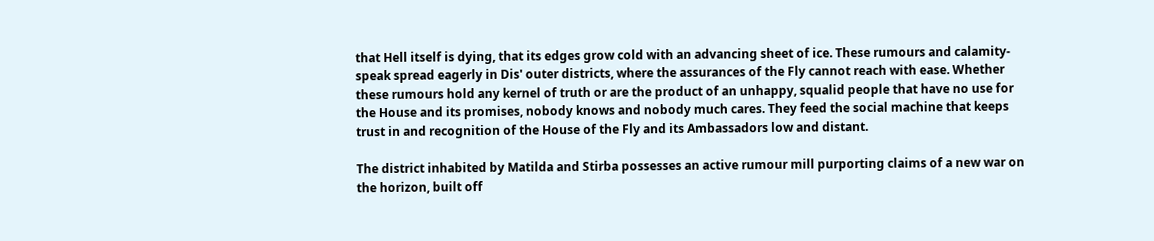that Hell itself is dying, that its edges grow cold with an advancing sheet of ice. These rumours and calamity-speak spread eagerly in Dis' outer districts, where the assurances of the Fly cannot reach with ease. Whether these rumours hold any kernel of truth or are the product of an unhappy, squalid people that have no use for the House and its promises, nobody knows and nobody much cares. They feed the social machine that keeps trust in and recognition of the House of the Fly and its Ambassadors low and distant.

The district inhabited by Matilda and Stirba possesses an active rumour mill purporting claims of a new war on the horizon, built off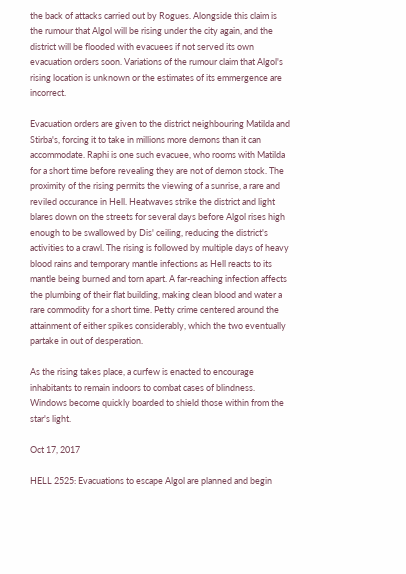the back of attacks carried out by Rogues. Alongside this claim is the rumour that Algol will be rising under the city again, and the district will be flooded with evacuees if not served its own evacuation orders soon. Variations of the rumour claim that Algol's rising location is unknown or the estimates of its emmergence are incorrect.

Evacuation orders are given to the district neighbouring Matilda and Stirba's, forcing it to take in millions more demons than it can accommodate. Raphi is one such evacuee, who rooms with Matilda for a short time before revealing they are not of demon stock. The proximity of the rising permits the viewing of a sunrise, a rare and reviled occurance in Hell. Heatwaves strike the district and light blares down on the streets for several days before Algol rises high enough to be swallowed by Dis' ceiling, reducing the district's activities to a crawl. The rising is followed by multiple days of heavy blood rains and temporary mantle infections as Hell reacts to its mantle being burned and torn apart. A far-reaching infection affects the plumbing of their flat building, making clean blood and water a rare commodity for a short time. Petty crime centered around the attainment of either spikes considerably, which the two eventually partake in out of desperation.

As the rising takes place, a curfew is enacted to encourage inhabitants to remain indoors to combat cases of blindness. Windows become quickly boarded to shield those within from the star's light.

Oct 17, 2017

HELL 2525: Evacuations to escape Algol are planned and begin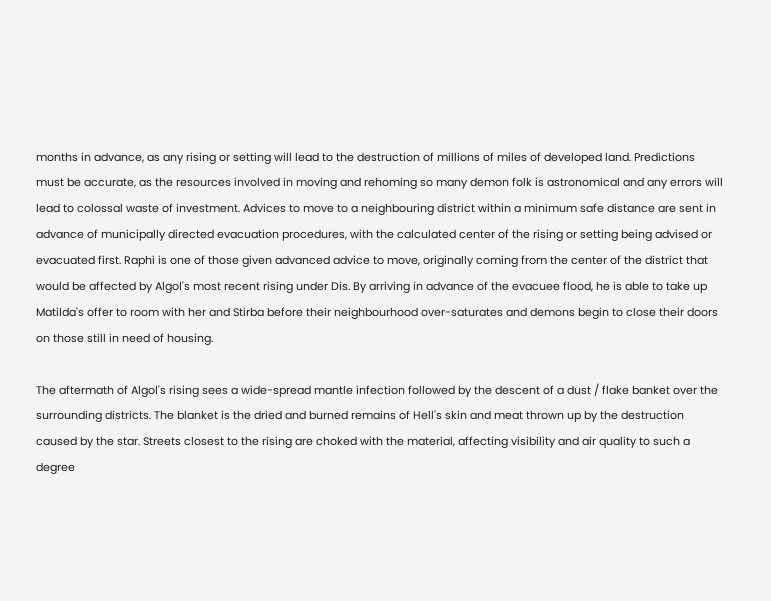months in advance, as any rising or setting will lead to the destruction of millions of miles of developed land. Predictions must be accurate, as the resources involved in moving and rehoming so many demon folk is astronomical and any errors will lead to colossal waste of investment. Advices to move to a neighbouring district within a minimum safe distance are sent in advance of municipally directed evacuation procedures, with the calculated center of the rising or setting being advised or evacuated first. Raphi is one of those given advanced advice to move, originally coming from the center of the district that would be affected by Algol's most recent rising under Dis. By arriving in advance of the evacuee flood, he is able to take up Matilda's offer to room with her and Stirba before their neighbourhood over-saturates and demons begin to close their doors on those still in need of housing.

The aftermath of Algol's rising sees a wide-spread mantle infection followed by the descent of a dust / flake banket over the surrounding districts. The blanket is the dried and burned remains of Hell's skin and meat thrown up by the destruction caused by the star. Streets closest to the rising are choked with the material, affecting visibility and air quality to such a degree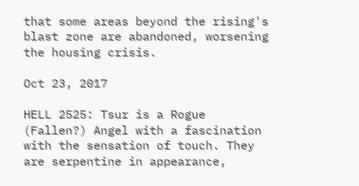that some areas beyond the rising's blast zone are abandoned, worsening the housing crisis.

Oct 23, 2017

HELL 2525: Tsur is a Rogue (Fallen?) Angel with a fascination with the sensation of touch. They are serpentine in appearance,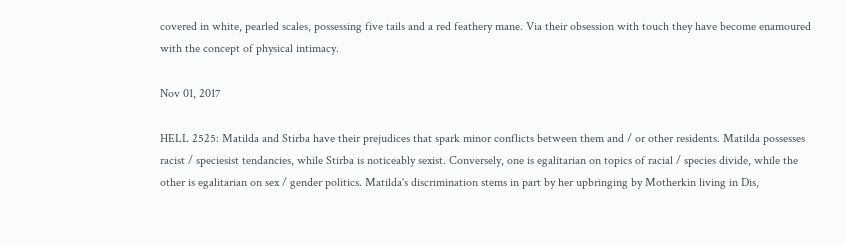covered in white, pearled scales, possessing five tails and a red feathery mane. Via their obsession with touch they have become enamoured with the concept of physical intimacy.

Nov 01, 2017

HELL 2525: Matilda and Stirba have their prejudices that spark minor conflicts between them and / or other residents. Matilda possesses racist / speciesist tendancies, while Stirba is noticeably sexist. Conversely, one is egalitarian on topics of racial / species divide, while the other is egalitarian on sex / gender politics. Matilda's discrimination stems in part by her upbringing by Motherkin living in Dis,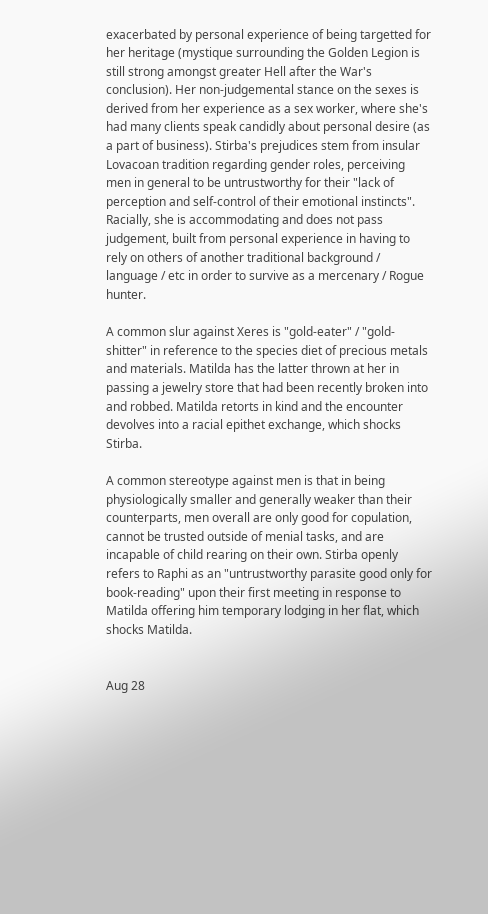exacerbated by personal experience of being targetted for her heritage (mystique surrounding the Golden Legion is still strong amongst greater Hell after the War's conclusion). Her non-judgemental stance on the sexes is derived from her experience as a sex worker, where she's had many clients speak candidly about personal desire (as a part of business). Stirba's prejudices stem from insular Lovacoan tradition regarding gender roles, perceiving men in general to be untrustworthy for their "lack of perception and self-control of their emotional instincts". Racially, she is accommodating and does not pass judgement, built from personal experience in having to rely on others of another traditional background / language / etc in order to survive as a mercenary / Rogue hunter.

A common slur against Xeres is "gold-eater" / "gold-shitter" in reference to the species diet of precious metals and materials. Matilda has the latter thrown at her in passing a jewelry store that had been recently broken into and robbed. Matilda retorts in kind and the encounter devolves into a racial epithet exchange, which shocks Stirba.

A common stereotype against men is that in being physiologically smaller and generally weaker than their counterparts, men overall are only good for copulation, cannot be trusted outside of menial tasks, and are incapable of child rearing on their own. Stirba openly refers to Raphi as an "untrustworthy parasite good only for book-reading" upon their first meeting in response to Matilda offering him temporary lodging in her flat, which shocks Matilda.


Aug 28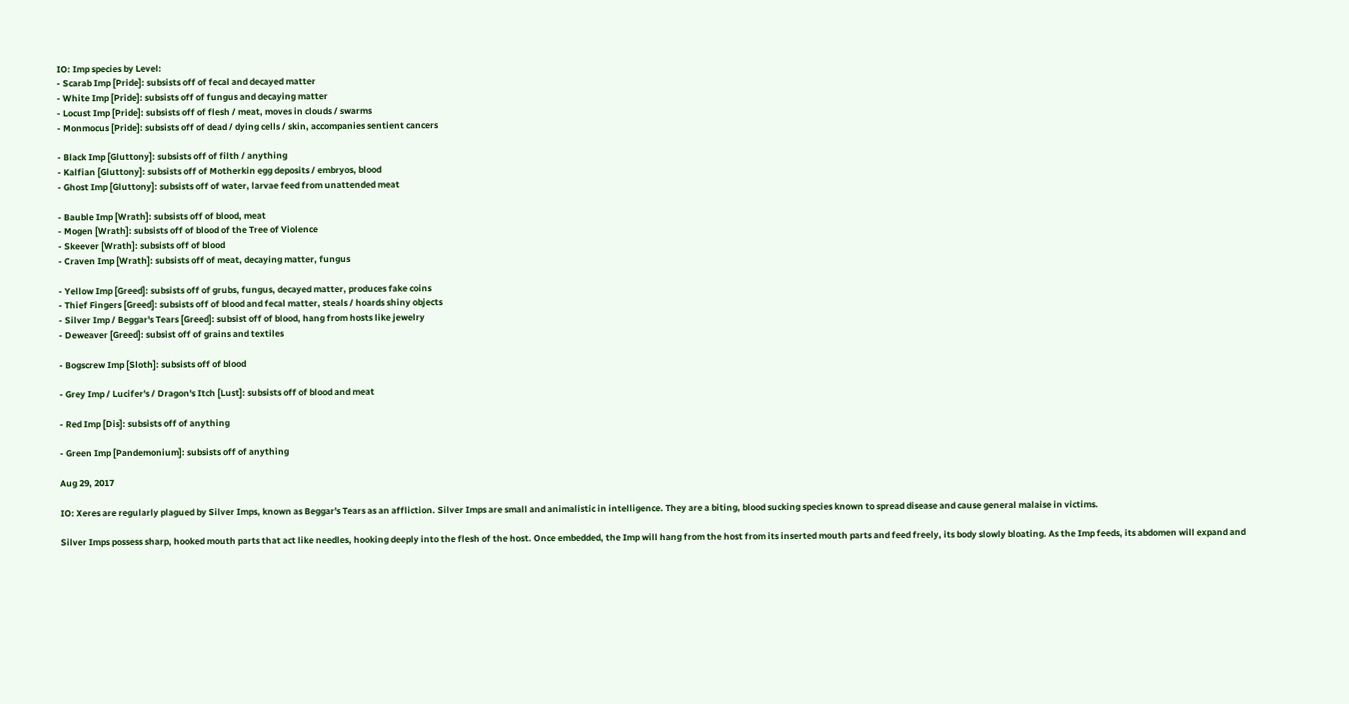IO: Imp species by Level:
- Scarab Imp [Pride]: subsists off of fecal and decayed matter
- White Imp [Pride]: subsists off of fungus and decaying matter
- Locust Imp [Pride]: subsists off of flesh / meat, moves in clouds / swarms
- Monmocus [Pride]: subsists off of dead / dying cells / skin, accompanies sentient cancers

- Black Imp [Gluttony]: subsists off of filth / anything
- Kalfian [Gluttony]: subsists off of Motherkin egg deposits / embryos, blood
- Ghost Imp [Gluttony]: subsists off of water, larvae feed from unattended meat

- Bauble Imp [Wrath]: subsists off of blood, meat
- Mogen [Wrath]: subsists off of blood of the Tree of Violence
- Skeever [Wrath]: subsists off of blood
- Craven Imp [Wrath]: subsists off of meat, decaying matter, fungus

- Yellow Imp [Greed]: subsists off of grubs, fungus, decayed matter, produces fake coins
- Thief Fingers [Greed]: subsists off of blood and fecal matter, steals / hoards shiny objects
- Silver Imp / Beggar's Tears [Greed]: subsist off of blood, hang from hosts like jewelry
- Deweaver [Greed]: subsist off of grains and textiles

- Bogscrew Imp [Sloth]: subsists off of blood

- Grey Imp / Lucifer's / Dragon's Itch [Lust]: subsists off of blood and meat

- Red Imp [Dis]: subsists off of anything

- Green Imp [Pandemonium]: subsists off of anything

Aug 29, 2017

IO: Xeres are regularly plagued by Silver Imps, known as Beggar's Tears as an affliction. Silver Imps are small and animalistic in intelligence. They are a biting, blood sucking species known to spread disease and cause general malaise in victims.

Silver Imps possess sharp, hooked mouth parts that act like needles, hooking deeply into the flesh of the host. Once embedded, the Imp will hang from the host from its inserted mouth parts and feed freely, its body slowly bloating. As the Imp feeds, its abdomen will expand and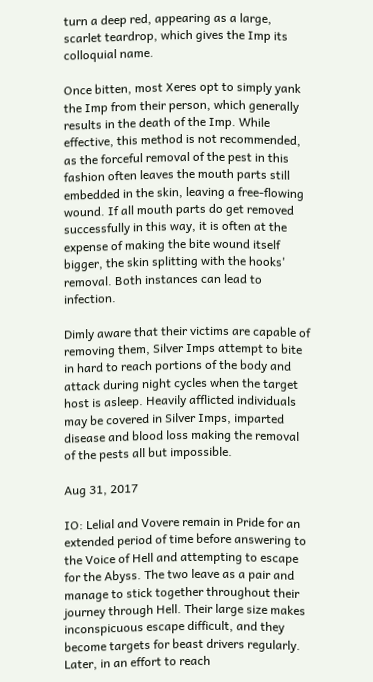turn a deep red, appearing as a large, scarlet teardrop, which gives the Imp its colloquial name.

Once bitten, most Xeres opt to simply yank the Imp from their person, which generally results in the death of the Imp. While effective, this method is not recommended, as the forceful removal of the pest in this fashion often leaves the mouth parts still embedded in the skin, leaving a free-flowing wound. If all mouth parts do get removed successfully in this way, it is often at the expense of making the bite wound itself bigger, the skin splitting with the hooks' removal. Both instances can lead to infection.

Dimly aware that their victims are capable of removing them, Silver Imps attempt to bite in hard to reach portions of the body and attack during night cycles when the target host is asleep. Heavily afflicted individuals may be covered in Silver Imps, imparted disease and blood loss making the removal of the pests all but impossible.

Aug 31, 2017

IO: Lelial and Vovere remain in Pride for an extended period of time before answering to the Voice of Hell and attempting to escape for the Abyss. The two leave as a pair and manage to stick together throughout their journey through Hell. Their large size makes inconspicuous escape difficult, and they become targets for beast drivers regularly. Later, in an effort to reach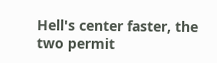Hell's center faster, the two permit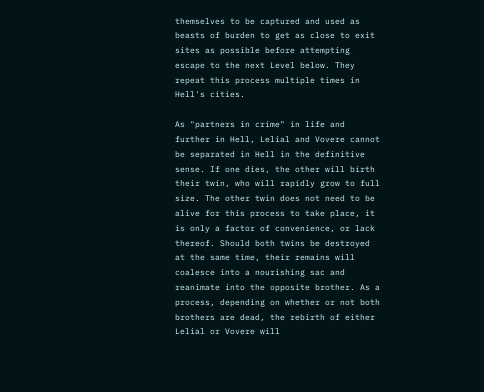themselves to be captured and used as beasts of burden to get as close to exit sites as possible before attempting escape to the next Level below. They repeat this process multiple times in Hell's cities.

As "partners in crime" in life and further in Hell, Lelial and Vovere cannot be separated in Hell in the definitive sense. If one dies, the other will birth their twin, who will rapidly grow to full size. The other twin does not need to be alive for this process to take place, it is only a factor of convenience, or lack thereof. Should both twins be destroyed at the same time, their remains will coalesce into a nourishing sac and reanimate into the opposite brother. As a process, depending on whether or not both brothers are dead, the rebirth of either Lelial or Vovere will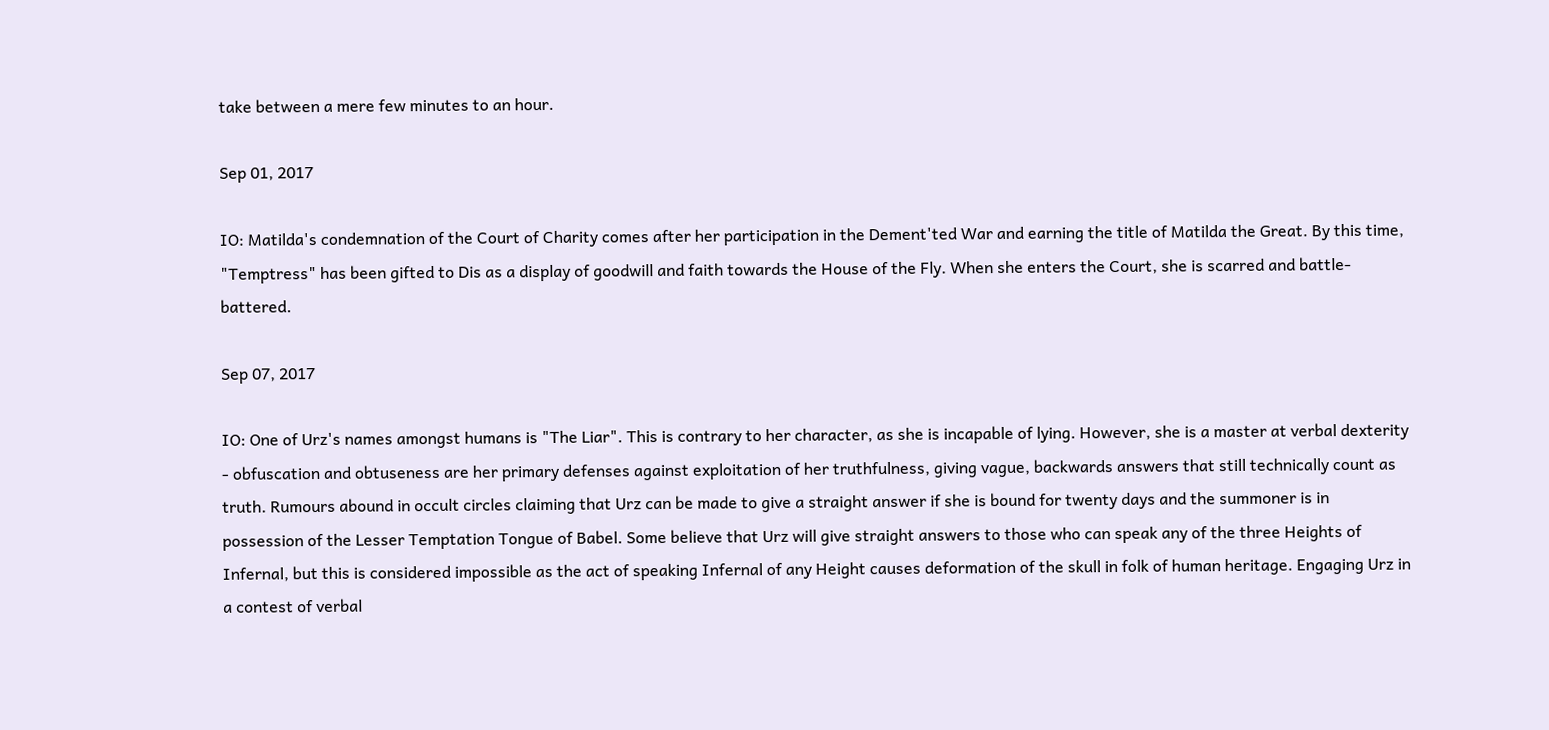take between a mere few minutes to an hour.

Sep 01, 2017

IO: Matilda's condemnation of the Court of Charity comes after her participation in the Dement'ted War and earning the title of Matilda the Great. By this time, "Temptress" has been gifted to Dis as a display of goodwill and faith towards the House of the Fly. When she enters the Court, she is scarred and battle-battered.

Sep 07, 2017

IO: One of Urz's names amongst humans is "The Liar". This is contrary to her character, as she is incapable of lying. However, she is a master at verbal dexterity - obfuscation and obtuseness are her primary defenses against exploitation of her truthfulness, giving vague, backwards answers that still technically count as truth. Rumours abound in occult circles claiming that Urz can be made to give a straight answer if she is bound for twenty days and the summoner is in possession of the Lesser Temptation Tongue of Babel. Some believe that Urz will give straight answers to those who can speak any of the three Heights of Infernal, but this is considered impossible as the act of speaking Infernal of any Height causes deformation of the skull in folk of human heritage. Engaging Urz in a contest of verbal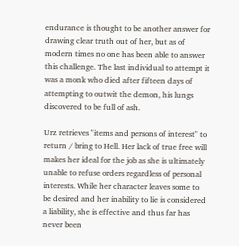endurance is thought to be another answer for drawing clear truth out of her, but as of modern times no one has been able to answer this challenge. The last individual to attempt it was a monk who died after fifteen days of attempting to outwit the demon, his lungs discovered to be full of ash.

Urz retrieves "items and persons of interest" to return / bring to Hell. Her lack of true free will makes her ideal for the job as she is ultimately unable to refuse orders regardless of personal interests. While her character leaves some to be desired and her inability to lie is considered a liability, she is effective and thus far has never been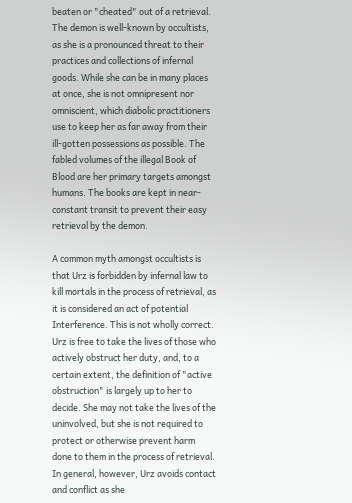beaten or "cheated" out of a retrieval. The demon is well-known by occultists, as she is a pronounced threat to their practices and collections of infernal goods. While she can be in many places at once, she is not omnipresent nor omniscient, which diabolic practitioners use to keep her as far away from their ill-gotten possessions as possible. The fabled volumes of the illegal Book of Blood are her primary targets amongst humans. The books are kept in near-constant transit to prevent their easy retrieval by the demon.

A common myth amongst occultists is that Urz is forbidden by infernal law to kill mortals in the process of retrieval, as it is considered an act of potential Interference. This is not wholly correct. Urz is free to take the lives of those who actively obstruct her duty, and, to a certain extent, the definition of "active obstruction" is largely up to her to decide. She may not take the lives of the uninvolved, but she is not required to protect or otherwise prevent harm done to them in the process of retrieval. In general, however, Urz avoids contact and conflict as she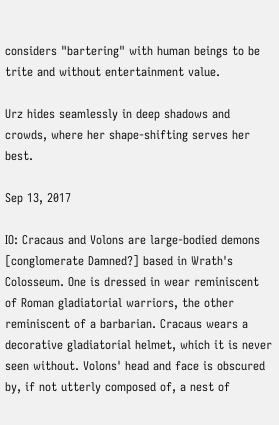considers "bartering" with human beings to be trite and without entertainment value.

Urz hides seamlessly in deep shadows and crowds, where her shape-shifting serves her best.

Sep 13, 2017

IO: Cracaus and Volons are large-bodied demons [conglomerate Damned?] based in Wrath's Colosseum. One is dressed in wear reminiscent of Roman gladiatorial warriors, the other reminiscent of a barbarian. Cracaus wears a decorative gladiatorial helmet, which it is never seen without. Volons' head and face is obscured by, if not utterly composed of, a nest of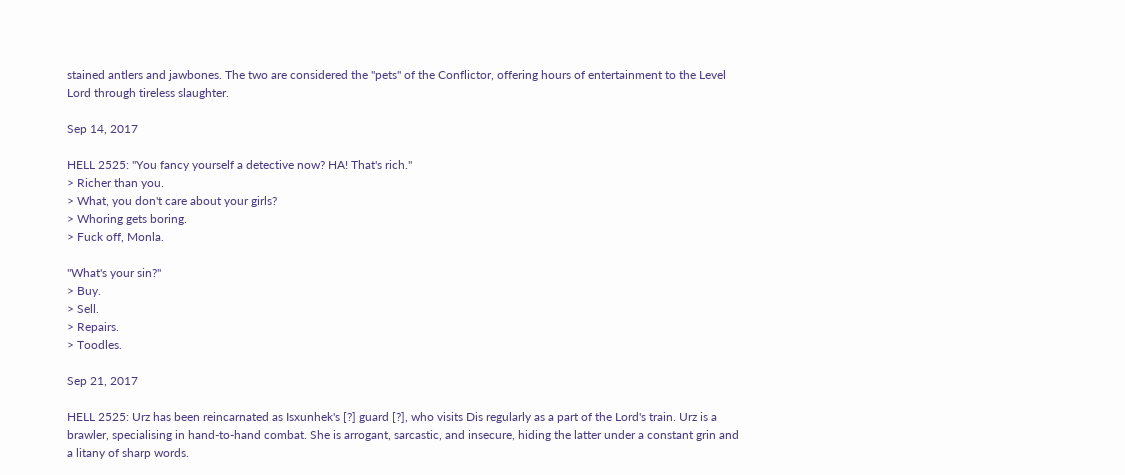stained antlers and jawbones. The two are considered the "pets" of the Conflictor, offering hours of entertainment to the Level Lord through tireless slaughter.

Sep 14, 2017

HELL 2525: "You fancy yourself a detective now? HA! That's rich."
> Richer than you.
> What, you don't care about your girls?
> Whoring gets boring.
> Fuck off, Monla.

"What's your sin?"
> Buy.
> Sell.
> Repairs.
> Toodles.

Sep 21, 2017

HELL 2525: Urz has been reincarnated as Isxunhek's [?] guard [?], who visits Dis regularly as a part of the Lord's train. Urz is a brawler, specialising in hand-to-hand combat. She is arrogant, sarcastic, and insecure, hiding the latter under a constant grin and a litany of sharp words.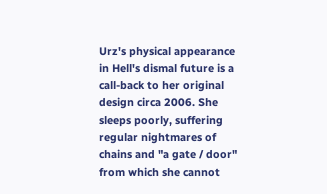Urz's physical appearance in Hell's dismal future is a call-back to her original design circa 2006. She sleeps poorly, suffering regular nightmares of chains and "a gate / door" from which she cannot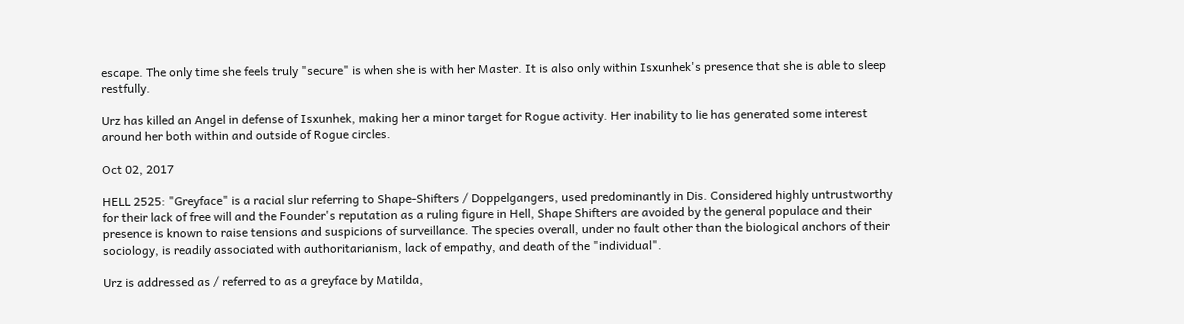escape. The only time she feels truly "secure" is when she is with her Master. It is also only within Isxunhek's presence that she is able to sleep restfully.

Urz has killed an Angel in defense of Isxunhek, making her a minor target for Rogue activity. Her inability to lie has generated some interest around her both within and outside of Rogue circles.

Oct 02, 2017

HELL 2525: "Greyface" is a racial slur referring to Shape-Shifters / Doppelgangers, used predominantly in Dis. Considered highly untrustworthy for their lack of free will and the Founder's reputation as a ruling figure in Hell, Shape Shifters are avoided by the general populace and their presence is known to raise tensions and suspicions of surveillance. The species overall, under no fault other than the biological anchors of their sociology, is readily associated with authoritarianism, lack of empathy, and death of the "individual".

Urz is addressed as / referred to as a greyface by Matilda,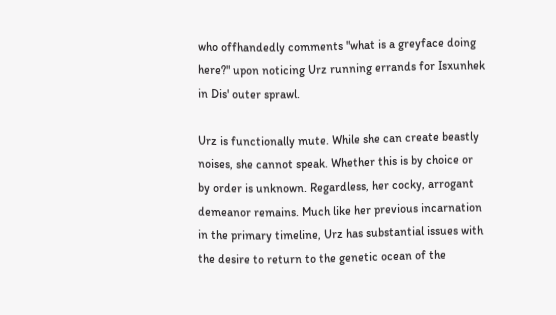who offhandedly comments "what is a greyface doing here?" upon noticing Urz running errands for Isxunhek in Dis' outer sprawl.

Urz is functionally mute. While she can create beastly noises, she cannot speak. Whether this is by choice or by order is unknown. Regardless, her cocky, arrogant demeanor remains. Much like her previous incarnation in the primary timeline, Urz has substantial issues with the desire to return to the genetic ocean of the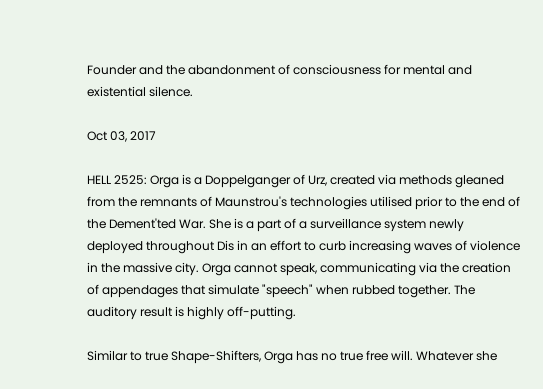Founder and the abandonment of consciousness for mental and existential silence.

Oct 03, 2017

HELL 2525: Orga is a Doppelganger of Urz, created via methods gleaned from the remnants of Maunstrou's technologies utilised prior to the end of the Dement'ted War. She is a part of a surveillance system newly deployed throughout Dis in an effort to curb increasing waves of violence in the massive city. Orga cannot speak, communicating via the creation of appendages that simulate "speech" when rubbed together. The auditory result is highly off-putting.

Similar to true Shape-Shifters, Orga has no true free will. Whatever she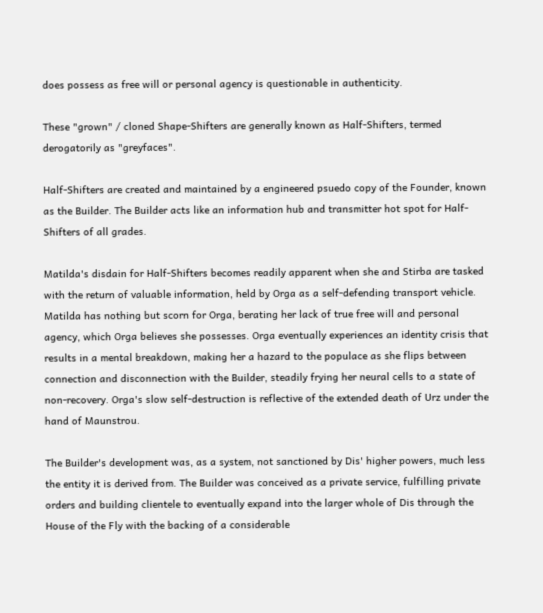does possess as free will or personal agency is questionable in authenticity.

These "grown" / cloned Shape-Shifters are generally known as Half-Shifters, termed derogatorily as "greyfaces".

Half-Shifters are created and maintained by a engineered psuedo copy of the Founder, known as the Builder. The Builder acts like an information hub and transmitter hot spot for Half-Shifters of all grades.

Matilda's disdain for Half-Shifters becomes readily apparent when she and Stirba are tasked with the return of valuable information, held by Orga as a self-defending transport vehicle. Matilda has nothing but scorn for Orga, berating her lack of true free will and personal agency, which Orga believes she possesses. Orga eventually experiences an identity crisis that results in a mental breakdown, making her a hazard to the populace as she flips between connection and disconnection with the Builder, steadily frying her neural cells to a state of non-recovery. Orga's slow self-destruction is reflective of the extended death of Urz under the hand of Maunstrou.

The Builder's development was, as a system, not sanctioned by Dis' higher powers, much less the entity it is derived from. The Builder was conceived as a private service, fulfilling private orders and building clientele to eventually expand into the larger whole of Dis through the House of the Fly with the backing of a considerable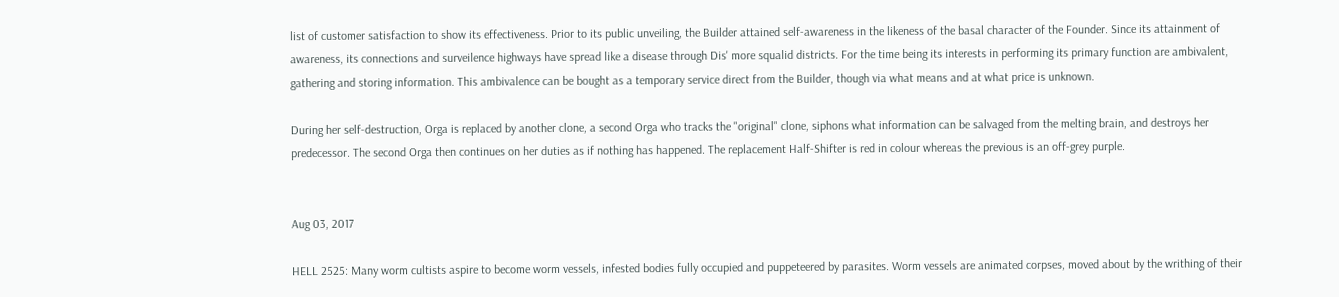list of customer satisfaction to show its effectiveness. Prior to its public unveiling, the Builder attained self-awareness in the likeness of the basal character of the Founder. Since its attainment of awareness, its connections and surveilence highways have spread like a disease through Dis' more squalid districts. For the time being its interests in performing its primary function are ambivalent, gathering and storing information. This ambivalence can be bought as a temporary service direct from the Builder, though via what means and at what price is unknown.

During her self-destruction, Orga is replaced by another clone, a second Orga who tracks the "original" clone, siphons what information can be salvaged from the melting brain, and destroys her predecessor. The second Orga then continues on her duties as if nothing has happened. The replacement Half-Shifter is red in colour whereas the previous is an off-grey purple.


Aug 03, 2017

HELL 2525: Many worm cultists aspire to become worm vessels, infested bodies fully occupied and puppeteered by parasites. Worm vessels are animated corpses, moved about by the writhing of their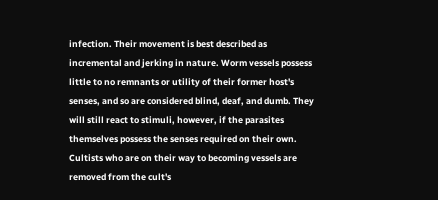infection. Their movement is best described as incremental and jerking in nature. Worm vessels possess little to no remnants or utility of their former host's senses, and so are considered blind, deaf, and dumb. They will still react to stimuli, however, if the parasites themselves possess the senses required on their own. Cultists who are on their way to becoming vessels are removed from the cult's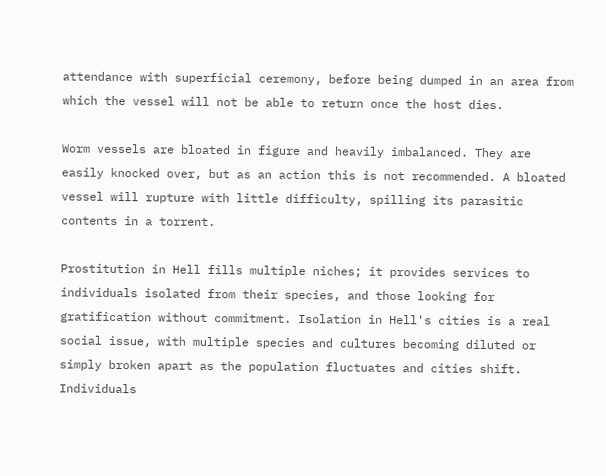attendance with superficial ceremony, before being dumped in an area from which the vessel will not be able to return once the host dies.

Worm vessels are bloated in figure and heavily imbalanced. They are easily knocked over, but as an action this is not recommended. A bloated vessel will rupture with little difficulty, spilling its parasitic contents in a torrent.

Prostitution in Hell fills multiple niches; it provides services to individuals isolated from their species, and those looking for gratification without commitment. Isolation in Hell's cities is a real social issue, with multiple species and cultures becoming diluted or simply broken apart as the population fluctuates and cities shift. Individuals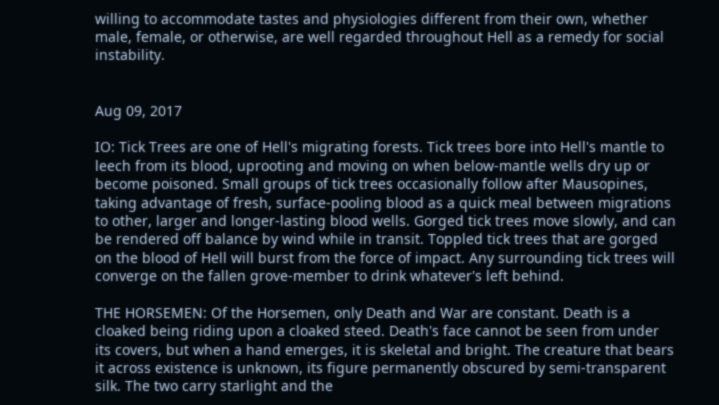willing to accommodate tastes and physiologies different from their own, whether male, female, or otherwise, are well regarded throughout Hell as a remedy for social instability.


Aug 09, 2017

IO: Tick Trees are one of Hell's migrating forests. Tick trees bore into Hell's mantle to leech from its blood, uprooting and moving on when below-mantle wells dry up or become poisoned. Small groups of tick trees occasionally follow after Mausopines, taking advantage of fresh, surface-pooling blood as a quick meal between migrations to other, larger and longer-lasting blood wells. Gorged tick trees move slowly, and can be rendered off balance by wind while in transit. Toppled tick trees that are gorged on the blood of Hell will burst from the force of impact. Any surrounding tick trees will converge on the fallen grove-member to drink whatever's left behind.

THE HORSEMEN: Of the Horsemen, only Death and War are constant. Death is a cloaked being riding upon a cloaked steed. Death's face cannot be seen from under its covers, but when a hand emerges, it is skeletal and bright. The creature that bears it across existence is unknown, its figure permanently obscured by semi-transparent silk. The two carry starlight and the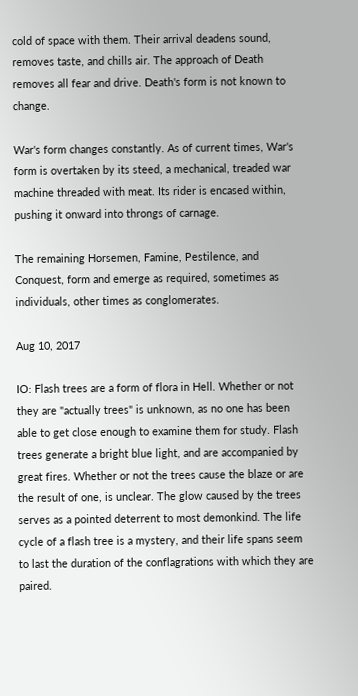cold of space with them. Their arrival deadens sound, removes taste, and chills air. The approach of Death removes all fear and drive. Death's form is not known to change.

War's form changes constantly. As of current times, War's form is overtaken by its steed, a mechanical, treaded war machine threaded with meat. Its rider is encased within, pushing it onward into throngs of carnage.

The remaining Horsemen, Famine, Pestilence, and Conquest, form and emerge as required, sometimes as individuals, other times as conglomerates.

Aug 10, 2017

IO: Flash trees are a form of flora in Hell. Whether or not they are "actually trees" is unknown, as no one has been able to get close enough to examine them for study. Flash trees generate a bright blue light, and are accompanied by great fires. Whether or not the trees cause the blaze or are the result of one, is unclear. The glow caused by the trees serves as a pointed deterrent to most demonkind. The life cycle of a flash tree is a mystery, and their life spans seem to last the duration of the conflagrations with which they are paired.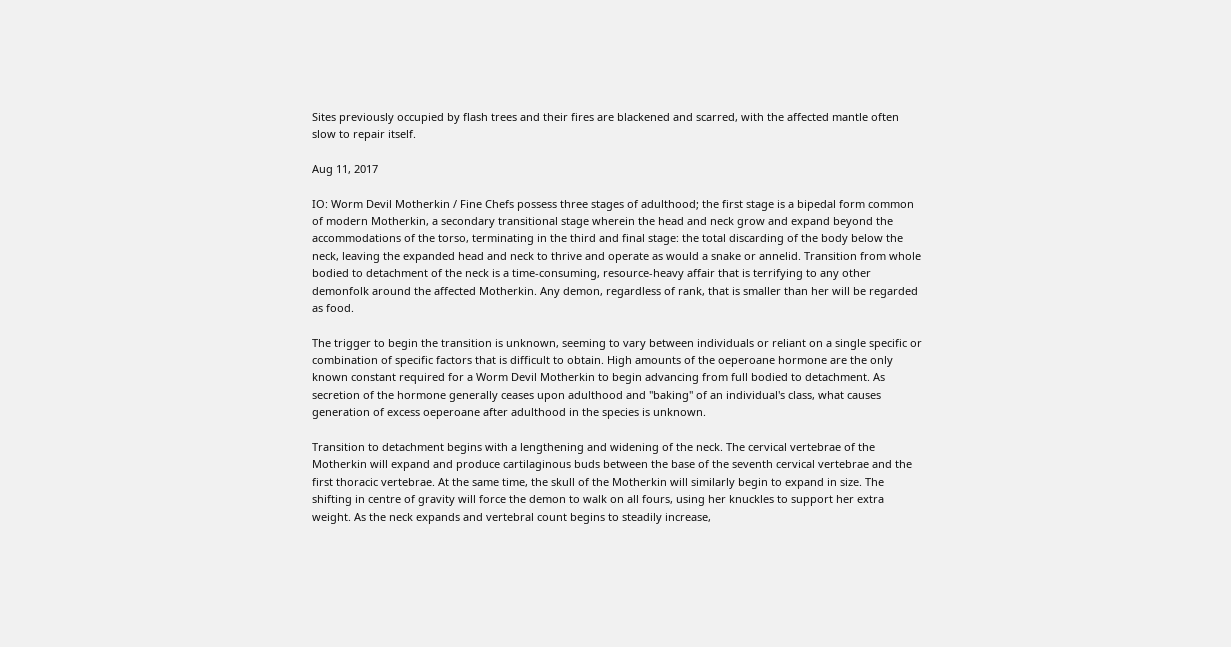Sites previously occupied by flash trees and their fires are blackened and scarred, with the affected mantle often slow to repair itself.

Aug 11, 2017

IO: Worm Devil Motherkin / Fine Chefs possess three stages of adulthood; the first stage is a bipedal form common of modern Motherkin, a secondary transitional stage wherein the head and neck grow and expand beyond the accommodations of the torso, terminating in the third and final stage: the total discarding of the body below the neck, leaving the expanded head and neck to thrive and operate as would a snake or annelid. Transition from whole bodied to detachment of the neck is a time-consuming, resource-heavy affair that is terrifying to any other demonfolk around the affected Motherkin. Any demon, regardless of rank, that is smaller than her will be regarded as food.

The trigger to begin the transition is unknown, seeming to vary between individuals or reliant on a single specific or combination of specific factors that is difficult to obtain. High amounts of the oeperoane hormone are the only known constant required for a Worm Devil Motherkin to begin advancing from full bodied to detachment. As secretion of the hormone generally ceases upon adulthood and "baking" of an individual's class, what causes generation of excess oeperoane after adulthood in the species is unknown.

Transition to detachment begins with a lengthening and widening of the neck. The cervical vertebrae of the Motherkin will expand and produce cartilaginous buds between the base of the seventh cervical vertebrae and the first thoracic vertebrae. At the same time, the skull of the Motherkin will similarly begin to expand in size. The shifting in centre of gravity will force the demon to walk on all fours, using her knuckles to support her extra weight. As the neck expands and vertebral count begins to steadily increase,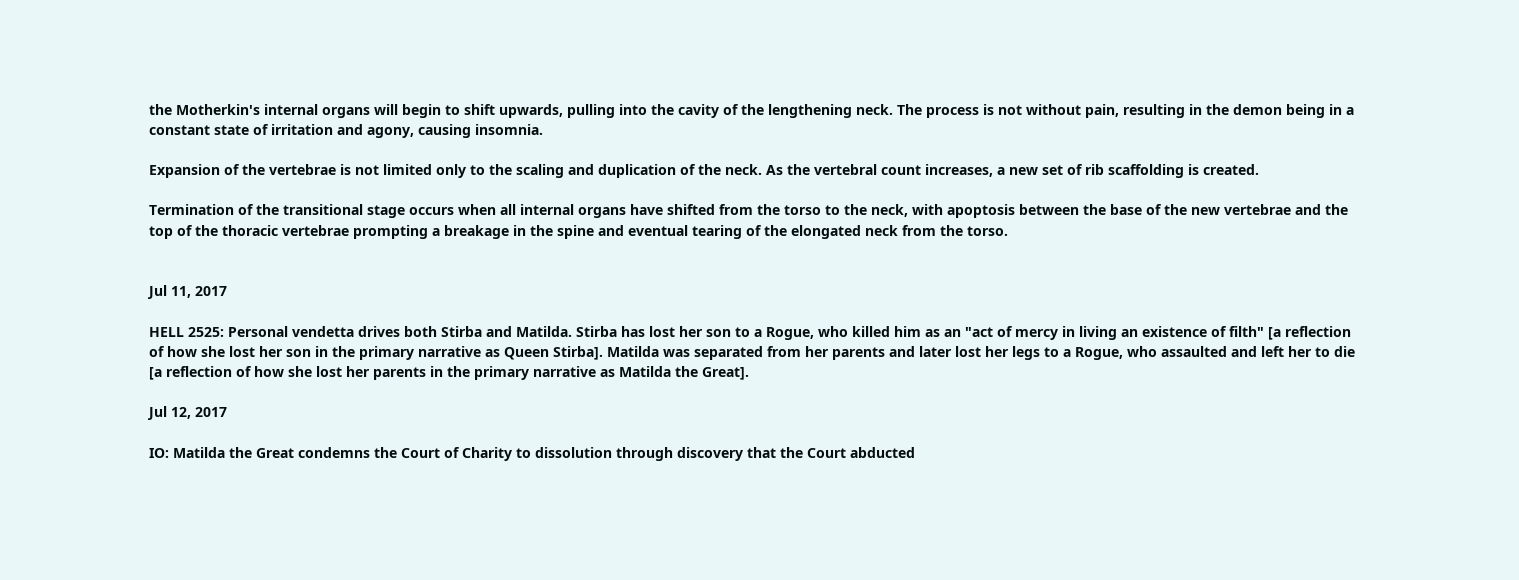the Motherkin's internal organs will begin to shift upwards, pulling into the cavity of the lengthening neck. The process is not without pain, resulting in the demon being in a constant state of irritation and agony, causing insomnia.

Expansion of the vertebrae is not limited only to the scaling and duplication of the neck. As the vertebral count increases, a new set of rib scaffolding is created.

Termination of the transitional stage occurs when all internal organs have shifted from the torso to the neck, with apoptosis between the base of the new vertebrae and the top of the thoracic vertebrae prompting a breakage in the spine and eventual tearing of the elongated neck from the torso.


Jul 11, 2017

HELL 2525: Personal vendetta drives both Stirba and Matilda. Stirba has lost her son to a Rogue, who killed him as an "act of mercy in living an existence of filth" [a reflection of how she lost her son in the primary narrative as Queen Stirba]. Matilda was separated from her parents and later lost her legs to a Rogue, who assaulted and left her to die [a reflection of how she lost her parents in the primary narrative as Matilda the Great].

Jul 12, 2017

IO: Matilda the Great condemns the Court of Charity to dissolution through discovery that the Court abducted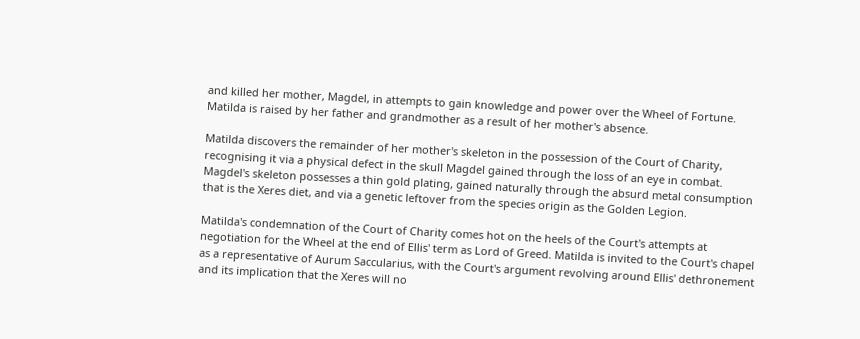and killed her mother, Magdel, in attempts to gain knowledge and power over the Wheel of Fortune. Matilda is raised by her father and grandmother as a result of her mother's absence.

Matilda discovers the remainder of her mother's skeleton in the possession of the Court of Charity, recognising it via a physical defect in the skull Magdel gained through the loss of an eye in combat. Magdel's skeleton possesses a thin gold plating, gained naturally through the absurd metal consumption that is the Xeres diet, and via a genetic leftover from the species origin as the Golden Legion.

Matilda's condemnation of the Court of Charity comes hot on the heels of the Court's attempts at negotiation for the Wheel at the end of Ellis' term as Lord of Greed. Matilda is invited to the Court's chapel as a representative of Aurum Saccularius, with the Court's argument revolving around Ellis' dethronement and its implication that the Xeres will no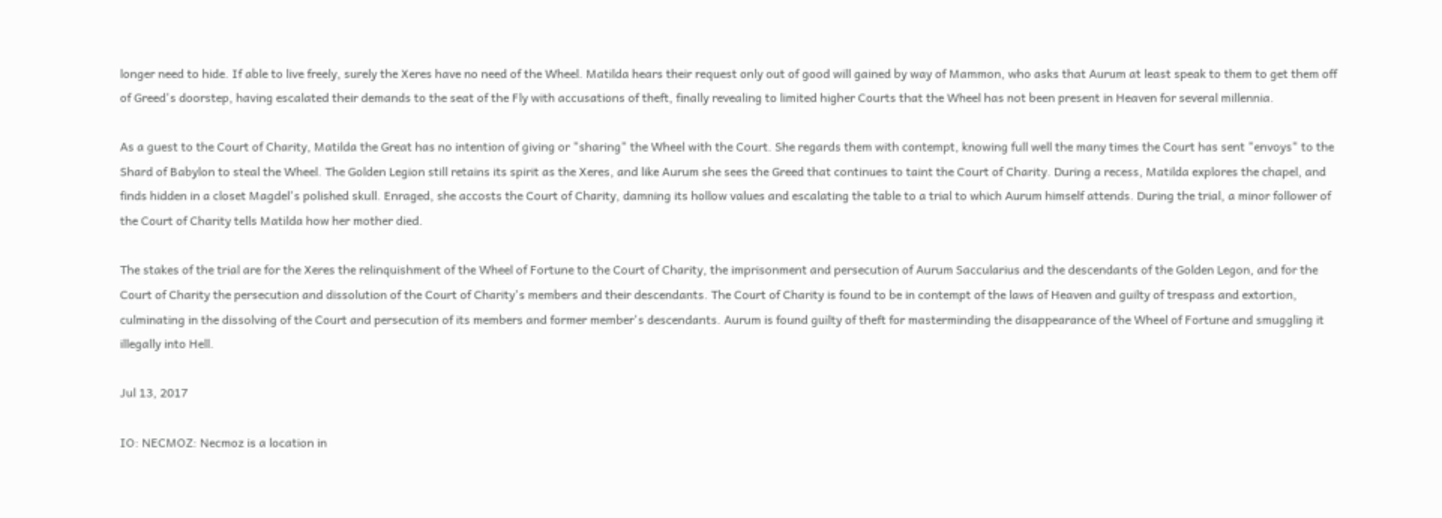longer need to hide. If able to live freely, surely the Xeres have no need of the Wheel. Matilda hears their request only out of good will gained by way of Mammon, who asks that Aurum at least speak to them to get them off of Greed's doorstep, having escalated their demands to the seat of the Fly with accusations of theft, finally revealing to limited higher Courts that the Wheel has not been present in Heaven for several millennia.

As a guest to the Court of Charity, Matilda the Great has no intention of giving or "sharing" the Wheel with the Court. She regards them with contempt, knowing full well the many times the Court has sent "envoys" to the Shard of Babylon to steal the Wheel. The Golden Legion still retains its spirit as the Xeres, and like Aurum she sees the Greed that continues to taint the Court of Charity. During a recess, Matilda explores the chapel, and finds hidden in a closet Magdel's polished skull. Enraged, she accosts the Court of Charity, damning its hollow values and escalating the table to a trial to which Aurum himself attends. During the trial, a minor follower of the Court of Charity tells Matilda how her mother died.

The stakes of the trial are for the Xeres the relinquishment of the Wheel of Fortune to the Court of Charity, the imprisonment and persecution of Aurum Saccularius and the descendants of the Golden Legon, and for the Court of Charity the persecution and dissolution of the Court of Charity's members and their descendants. The Court of Charity is found to be in contempt of the laws of Heaven and guilty of trespass and extortion, culminating in the dissolving of the Court and persecution of its members and former member's descendants. Aurum is found guilty of theft for masterminding the disappearance of the Wheel of Fortune and smuggling it illegally into Hell.

Jul 13, 2017

IO: NECMOZ: Necmoz is a location in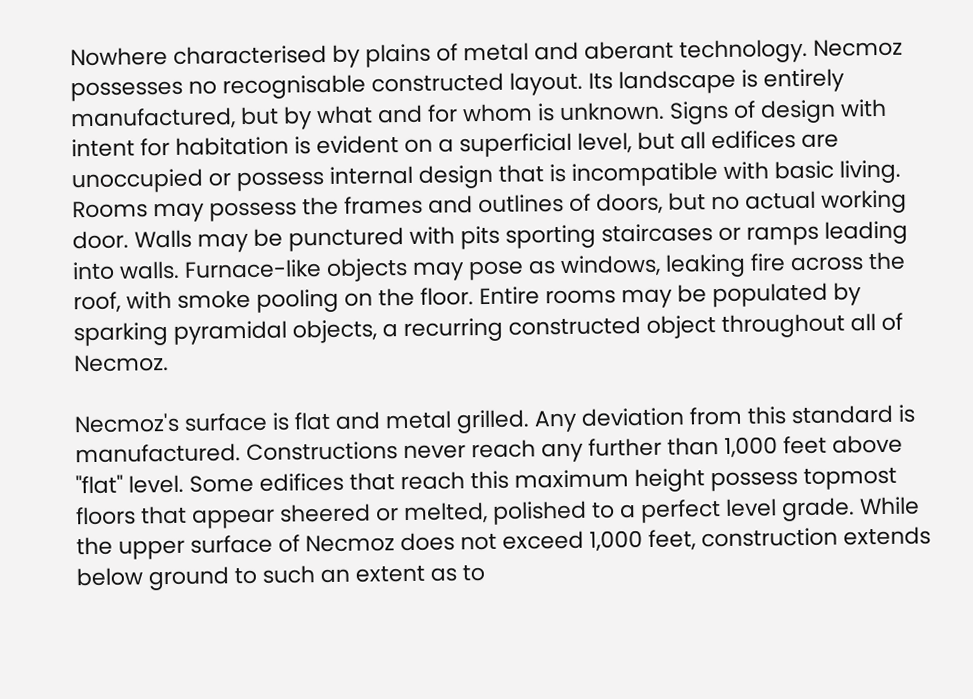Nowhere characterised by plains of metal and aberant technology. Necmoz possesses no recognisable constructed layout. Its landscape is entirely manufactured, but by what and for whom is unknown. Signs of design with intent for habitation is evident on a superficial level, but all edifices are unoccupied or possess internal design that is incompatible with basic living. Rooms may possess the frames and outlines of doors, but no actual working door. Walls may be punctured with pits sporting staircases or ramps leading into walls. Furnace-like objects may pose as windows, leaking fire across the roof, with smoke pooling on the floor. Entire rooms may be populated by sparking pyramidal objects, a recurring constructed object throughout all of Necmoz.

Necmoz's surface is flat and metal grilled. Any deviation from this standard is manufactured. Constructions never reach any further than 1,000 feet above "flat" level. Some edifices that reach this maximum height possess topmost floors that appear sheered or melted, polished to a perfect level grade. While the upper surface of Necmoz does not exceed 1,000 feet, construction extends below ground to such an extent as to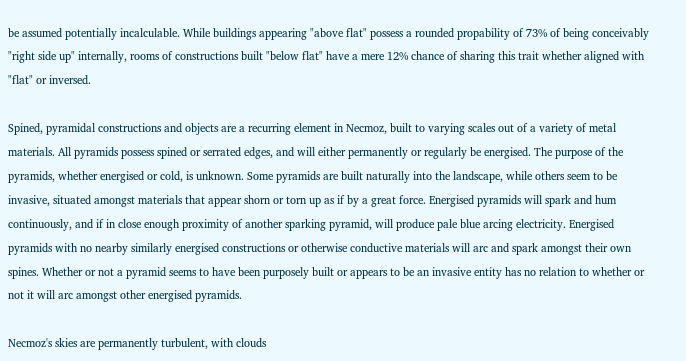be assumed potentially incalculable. While buildings appearing "above flat" possess a rounded propability of 73% of being conceivably "right side up" internally, rooms of constructions built "below flat" have a mere 12% chance of sharing this trait whether aligned with "flat" or inversed.

Spined, pyramidal constructions and objects are a recurring element in Necmoz, built to varying scales out of a variety of metal materials. All pyramids possess spined or serrated edges, and will either permanently or regularly be energised. The purpose of the pyramids, whether energised or cold, is unknown. Some pyramids are built naturally into the landscape, while others seem to be invasive, situated amongst materials that appear shorn or torn up as if by a great force. Energised pyramids will spark and hum continuously, and if in close enough proximity of another sparking pyramid, will produce pale blue arcing electricity. Energised pyramids with no nearby similarly energised constructions or otherwise conductive materials will arc and spark amongst their own spines. Whether or not a pyramid seems to have been purposely built or appears to be an invasive entity has no relation to whether or not it will arc amongst other energised pyramids.

Necmoz's skies are permanently turbulent, with clouds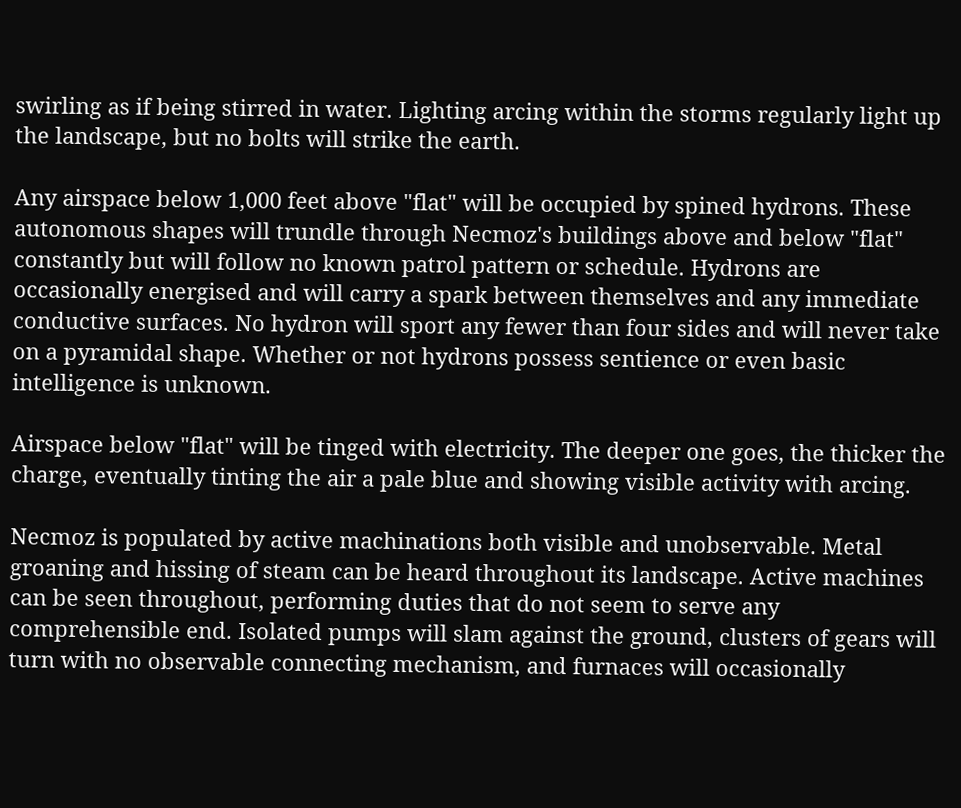swirling as if being stirred in water. Lighting arcing within the storms regularly light up the landscape, but no bolts will strike the earth.

Any airspace below 1,000 feet above "flat" will be occupied by spined hydrons. These autonomous shapes will trundle through Necmoz's buildings above and below "flat" constantly but will follow no known patrol pattern or schedule. Hydrons are occasionally energised and will carry a spark between themselves and any immediate conductive surfaces. No hydron will sport any fewer than four sides and will never take on a pyramidal shape. Whether or not hydrons possess sentience or even basic intelligence is unknown.

Airspace below "flat" will be tinged with electricity. The deeper one goes, the thicker the charge, eventually tinting the air a pale blue and showing visible activity with arcing.

Necmoz is populated by active machinations both visible and unobservable. Metal groaning and hissing of steam can be heard throughout its landscape. Active machines can be seen throughout, performing duties that do not seem to serve any comprehensible end. Isolated pumps will slam against the ground, clusters of gears will turn with no observable connecting mechanism, and furnaces will occasionally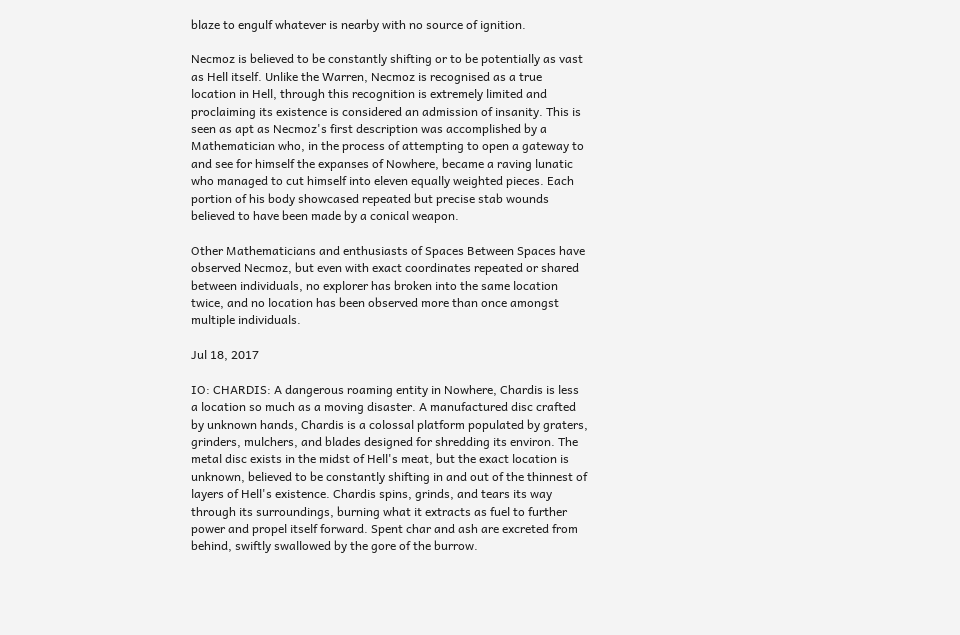blaze to engulf whatever is nearby with no source of ignition.

Necmoz is believed to be constantly shifting or to be potentially as vast as Hell itself. Unlike the Warren, Necmoz is recognised as a true location in Hell, through this recognition is extremely limited and proclaiming its existence is considered an admission of insanity. This is seen as apt as Necmoz's first description was accomplished by a Mathematician who, in the process of attempting to open a gateway to and see for himself the expanses of Nowhere, became a raving lunatic who managed to cut himself into eleven equally weighted pieces. Each portion of his body showcased repeated but precise stab wounds believed to have been made by a conical weapon.

Other Mathematicians and enthusiasts of Spaces Between Spaces have observed Necmoz, but even with exact coordinates repeated or shared between individuals, no explorer has broken into the same location twice, and no location has been observed more than once amongst multiple individuals.

Jul 18, 2017

IO: CHARDIS: A dangerous roaming entity in Nowhere, Chardis is less a location so much as a moving disaster. A manufactured disc crafted by unknown hands, Chardis is a colossal platform populated by graters, grinders, mulchers, and blades designed for shredding its environ. The metal disc exists in the midst of Hell's meat, but the exact location is unknown, believed to be constantly shifting in and out of the thinnest of layers of Hell's existence. Chardis spins, grinds, and tears its way through its surroundings, burning what it extracts as fuel to further power and propel itself forward. Spent char and ash are excreted from behind, swiftly swallowed by the gore of the burrow.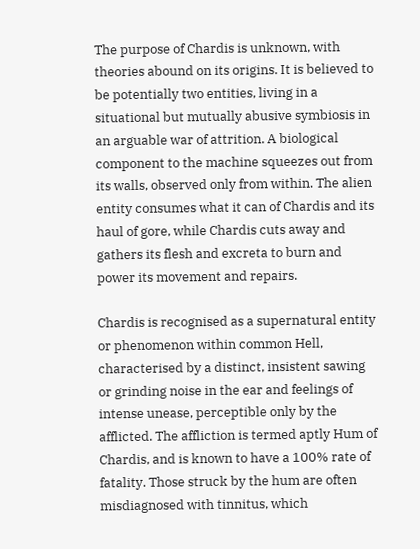The purpose of Chardis is unknown, with theories abound on its origins. It is believed to be potentially two entities, living in a situational but mutually abusive symbiosis in an arguable war of attrition. A biological component to the machine squeezes out from its walls, observed only from within. The alien entity consumes what it can of Chardis and its haul of gore, while Chardis cuts away and gathers its flesh and excreta to burn and power its movement and repairs.

Chardis is recognised as a supernatural entity or phenomenon within common Hell, characterised by a distinct, insistent sawing or grinding noise in the ear and feelings of intense unease, perceptible only by the afflicted. The affliction is termed aptly Hum of Chardis, and is known to have a 100% rate of fatality. Those struck by the hum are often misdiagnosed with tinnitus, which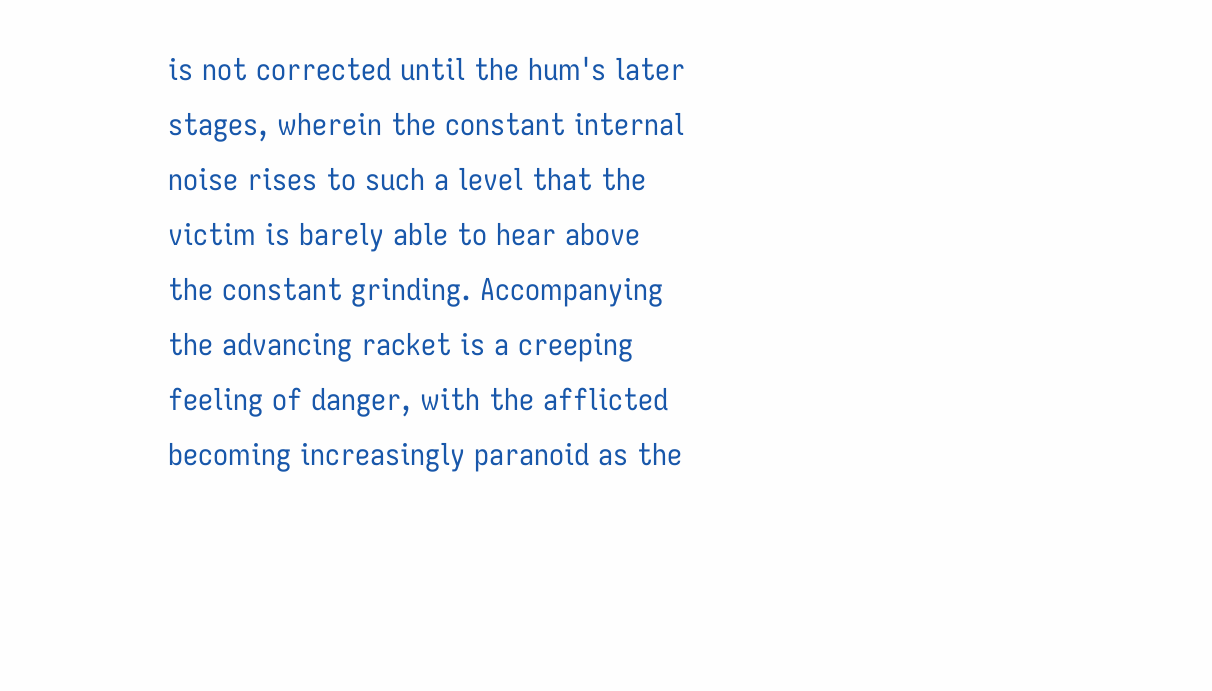is not corrected until the hum's later stages, wherein the constant internal noise rises to such a level that the victim is barely able to hear above the constant grinding. Accompanying the advancing racket is a creeping feeling of danger, with the afflicted becoming increasingly paranoid as the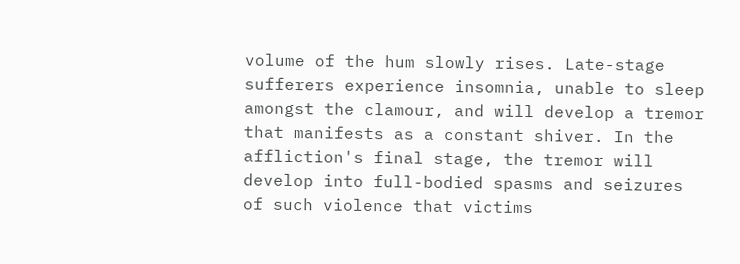volume of the hum slowly rises. Late-stage sufferers experience insomnia, unable to sleep amongst the clamour, and will develop a tremor that manifests as a constant shiver. In the affliction's final stage, the tremor will develop into full-bodied spasms and seizures of such violence that victims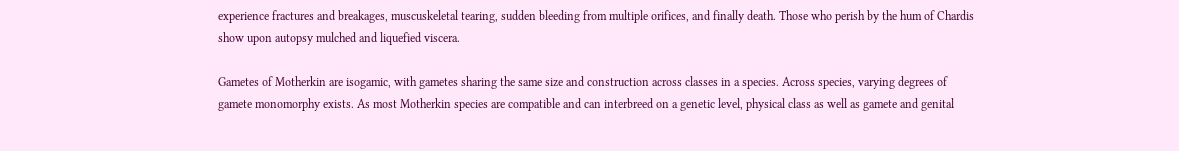experience fractures and breakages, muscuskeletal tearing, sudden bleeding from multiple orifices, and finally death. Those who perish by the hum of Chardis show upon autopsy mulched and liquefied viscera.

Gametes of Motherkin are isogamic, with gametes sharing the same size and construction across classes in a species. Across species, varying degrees of gamete monomorphy exists. As most Motherkin species are compatible and can interbreed on a genetic level, physical class as well as gamete and genital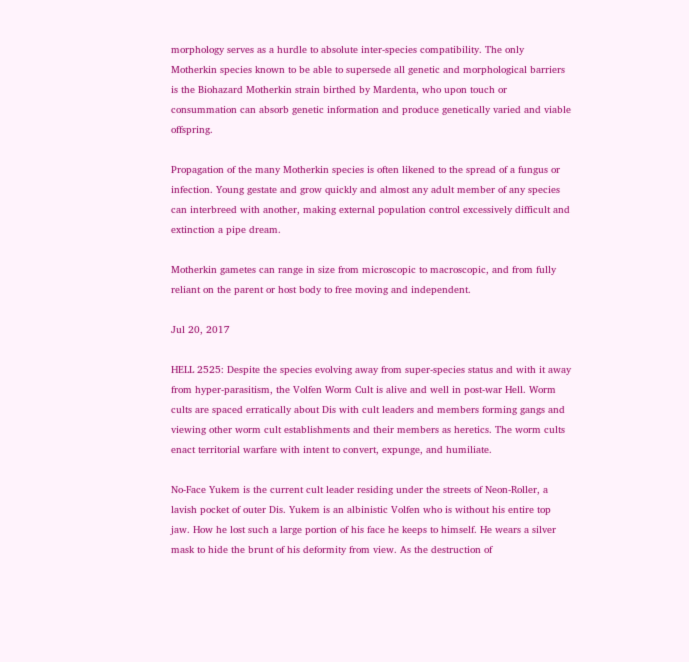morphology serves as a hurdle to absolute inter-species compatibility. The only Motherkin species known to be able to supersede all genetic and morphological barriers is the Biohazard Motherkin strain birthed by Mardenta, who upon touch or consummation can absorb genetic information and produce genetically varied and viable offspring.

Propagation of the many Motherkin species is often likened to the spread of a fungus or infection. Young gestate and grow quickly and almost any adult member of any species can interbreed with another, making external population control excessively difficult and extinction a pipe dream.

Motherkin gametes can range in size from microscopic to macroscopic, and from fully reliant on the parent or host body to free moving and independent.

Jul 20, 2017

HELL 2525: Despite the species evolving away from super-species status and with it away from hyper-parasitism, the Volfen Worm Cult is alive and well in post-war Hell. Worm cults are spaced erratically about Dis with cult leaders and members forming gangs and viewing other worm cult establishments and their members as heretics. The worm cults enact territorial warfare with intent to convert, expunge, and humiliate.

No-Face Yukem is the current cult leader residing under the streets of Neon-Roller, a lavish pocket of outer Dis. Yukem is an albinistic Volfen who is without his entire top jaw. How he lost such a large portion of his face he keeps to himself. He wears a silver mask to hide the brunt of his deformity from view. As the destruction of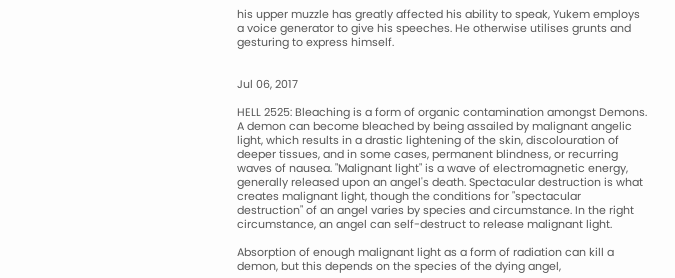his upper muzzle has greatly affected his ability to speak, Yukem employs a voice generator to give his speeches. He otherwise utilises grunts and gesturing to express himself.


Jul 06, 2017

HELL 2525: Bleaching is a form of organic contamination amongst Demons. A demon can become bleached by being assailed by malignant angelic light, which results in a drastic lightening of the skin, discolouration of deeper tissues, and in some cases, permanent blindness, or recurring waves of nausea. "Malignant light" is a wave of electromagnetic energy, generally released upon an angel's death. Spectacular destruction is what creates malignant light, though the conditions for "spectacular destruction" of an angel varies by species and circumstance. In the right circumstance, an angel can self-destruct to release malignant light.

Absorption of enough malignant light as a form of radiation can kill a demon, but this depends on the species of the dying angel,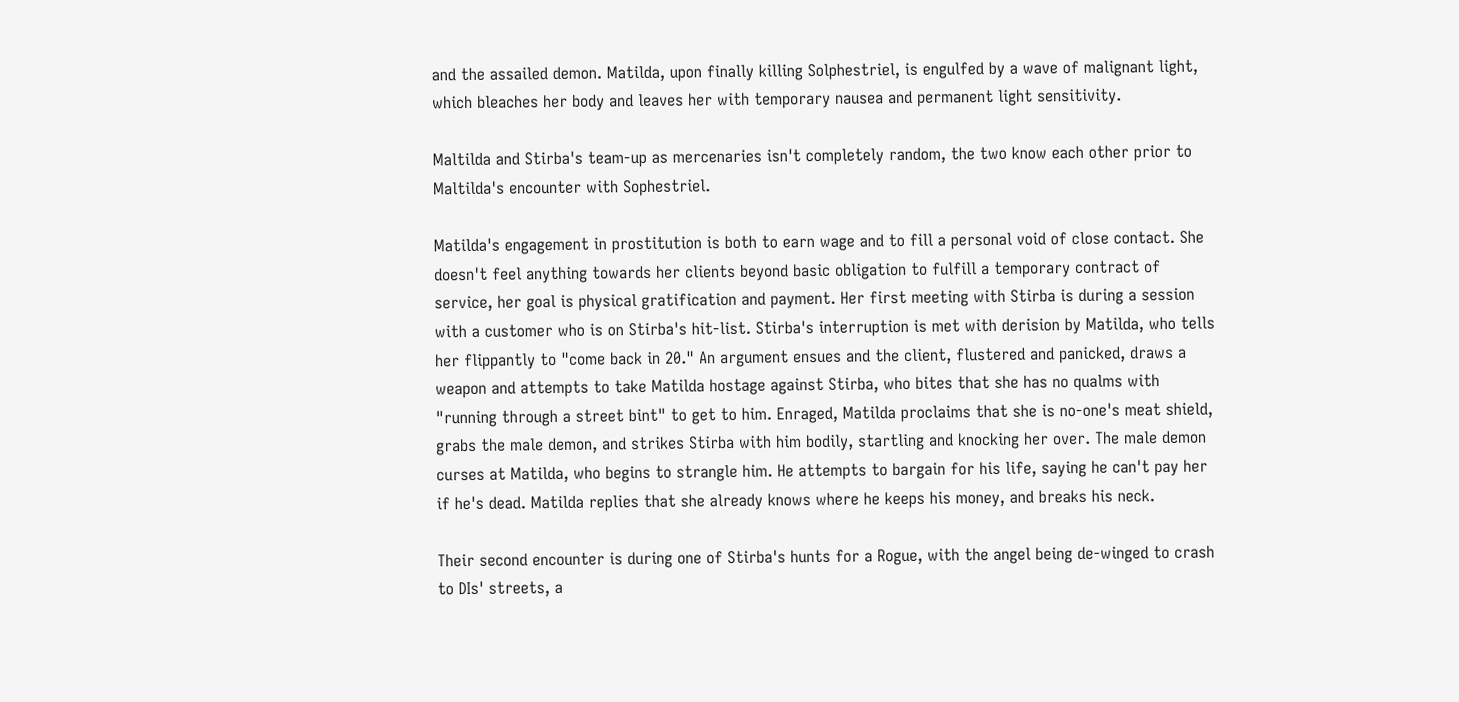and the assailed demon. Matilda, upon finally killing Solphestriel, is engulfed by a wave of malignant light, which bleaches her body and leaves her with temporary nausea and permanent light sensitivity.

Maltilda and Stirba's team-up as mercenaries isn't completely random, the two know each other prior to Maltilda's encounter with Sophestriel.

Matilda's engagement in prostitution is both to earn wage and to fill a personal void of close contact. She doesn't feel anything towards her clients beyond basic obligation to fulfill a temporary contract of service, her goal is physical gratification and payment. Her first meeting with Stirba is during a session with a customer who is on Stirba's hit-list. Stirba's interruption is met with derision by Matilda, who tells her flippantly to "come back in 20." An argument ensues and the client, flustered and panicked, draws a weapon and attempts to take Matilda hostage against Stirba, who bites that she has no qualms with "running through a street bint" to get to him. Enraged, Matilda proclaims that she is no-one's meat shield, grabs the male demon, and strikes Stirba with him bodily, startling and knocking her over. The male demon curses at Matilda, who begins to strangle him. He attempts to bargain for his life, saying he can't pay her if he's dead. Matilda replies that she already knows where he keeps his money, and breaks his neck.

Their second encounter is during one of Stirba's hunts for a Rogue, with the angel being de-winged to crash to DIs' streets, a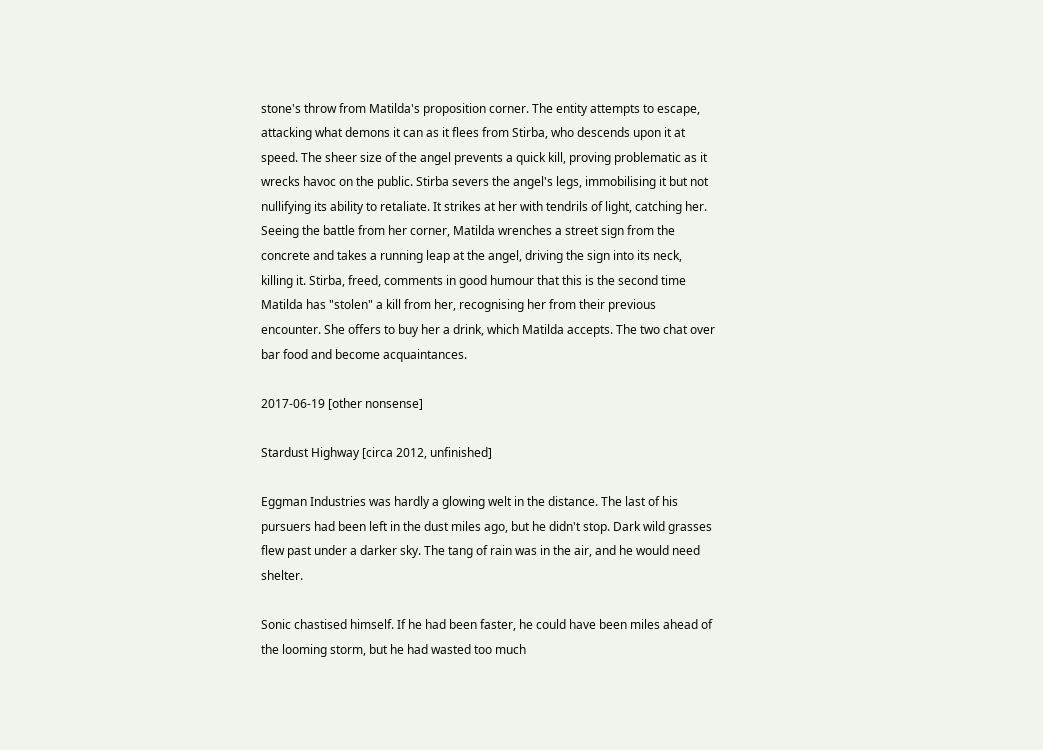stone's throw from Matilda's proposition corner. The entity attempts to escape, attacking what demons it can as it flees from Stirba, who descends upon it at speed. The sheer size of the angel prevents a quick kill, proving problematic as it wrecks havoc on the public. Stirba severs the angel's legs, immobilising it but not nullifying its ability to retaliate. It strikes at her with tendrils of light, catching her. Seeing the battle from her corner, Matilda wrenches a street sign from the concrete and takes a running leap at the angel, driving the sign into its neck, killing it. Stirba, freed, comments in good humour that this is the second time Matilda has "stolen" a kill from her, recognising her from their previous encounter. She offers to buy her a drink, which Matilda accepts. The two chat over bar food and become acquaintances.

2017-06-19 [other nonsense]

Stardust Highway [circa 2012, unfinished]

Eggman Industries was hardly a glowing welt in the distance. The last of his pursuers had been left in the dust miles ago, but he didn't stop. Dark wild grasses flew past under a darker sky. The tang of rain was in the air, and he would need shelter.

Sonic chastised himself. If he had been faster, he could have been miles ahead of the looming storm, but he had wasted too much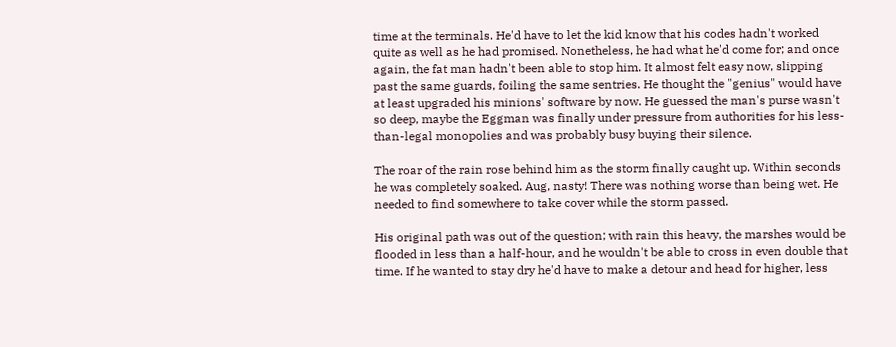time at the terminals. He'd have to let the kid know that his codes hadn't worked quite as well as he had promised. Nonetheless, he had what he'd come for; and once again, the fat man hadn't been able to stop him. It almost felt easy now, slipping past the same guards, foiling the same sentries. He thought the "genius" would have at least upgraded his minions' software by now. He guessed the man's purse wasn't so deep, maybe the Eggman was finally under pressure from authorities for his less-than-legal monopolies and was probably busy buying their silence.

The roar of the rain rose behind him as the storm finally caught up. Within seconds he was completely soaked. Aug, nasty! There was nothing worse than being wet. He needed to find somewhere to take cover while the storm passed.

His original path was out of the question; with rain this heavy, the marshes would be flooded in less than a half-hour, and he wouldn't be able to cross in even double that time. If he wanted to stay dry he'd have to make a detour and head for higher, less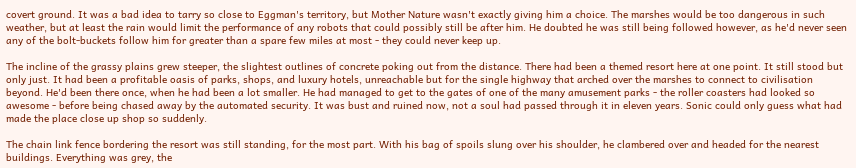covert ground. It was a bad idea to tarry so close to Eggman's territory, but Mother Nature wasn't exactly giving him a choice. The marshes would be too dangerous in such weather, but at least the rain would limit the performance of any robots that could possibly still be after him. He doubted he was still being followed however, as he'd never seen any of the bolt-buckets follow him for greater than a spare few miles at most - they could never keep up.

The incline of the grassy plains grew steeper, the slightest outlines of concrete poking out from the distance. There had been a themed resort here at one point. It still stood but only just. It had been a profitable oasis of parks, shops, and luxury hotels, unreachable but for the single highway that arched over the marshes to connect to civilisation beyond. He'd been there once, when he had been a lot smaller. He had managed to get to the gates of one of the many amusement parks - the roller coasters had looked so awesome - before being chased away by the automated security. It was bust and ruined now, not a soul had passed through it in eleven years. Sonic could only guess what had made the place close up shop so suddenly.

The chain link fence bordering the resort was still standing, for the most part. With his bag of spoils slung over his shoulder, he clambered over and headed for the nearest buildings. Everything was grey, the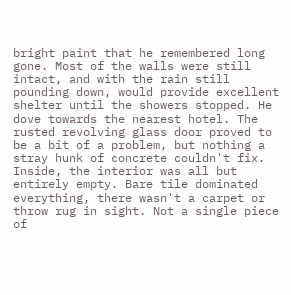bright paint that he remembered long gone. Most of the walls were still intact, and with the rain still pounding down, would provide excellent shelter until the showers stopped. He dove towards the nearest hotel. The rusted revolving glass door proved to be a bit of a problem, but nothing a stray hunk of concrete couldn't fix. Inside, the interior was all but entirely empty. Bare tile dominated everything, there wasn't a carpet or throw rug in sight. Not a single piece of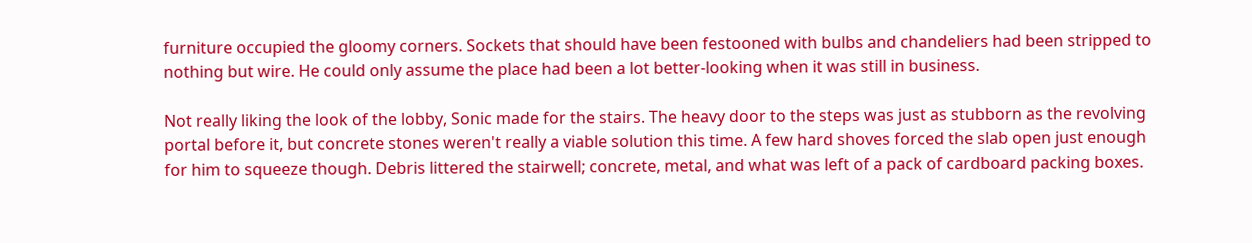furniture occupied the gloomy corners. Sockets that should have been festooned with bulbs and chandeliers had been stripped to nothing but wire. He could only assume the place had been a lot better-looking when it was still in business.

Not really liking the look of the lobby, Sonic made for the stairs. The heavy door to the steps was just as stubborn as the revolving portal before it, but concrete stones weren't really a viable solution this time. A few hard shoves forced the slab open just enough for him to squeeze though. Debris littered the stairwell; concrete, metal, and what was left of a pack of cardboard packing boxes.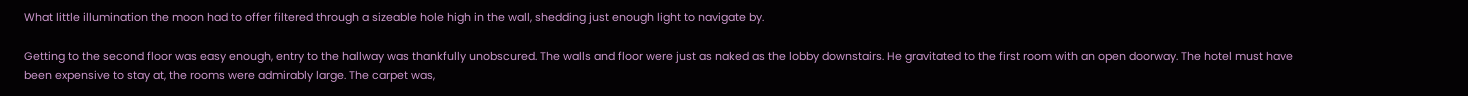What little illumination the moon had to offer filtered through a sizeable hole high in the wall, shedding just enough light to navigate by.

Getting to the second floor was easy enough, entry to the hallway was thankfully unobscured. The walls and floor were just as naked as the lobby downstairs. He gravitated to the first room with an open doorway. The hotel must have been expensive to stay at, the rooms were admirably large. The carpet was,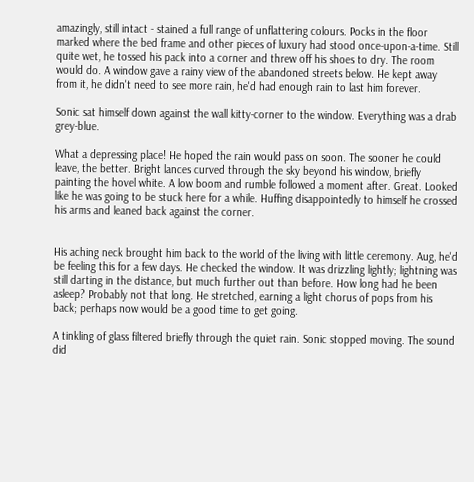amazingly, still intact - stained a full range of unflattering colours. Pocks in the floor marked where the bed frame and other pieces of luxury had stood once-upon-a-time. Still quite wet, he tossed his pack into a corner and threw off his shoes to dry. The room would do. A window gave a rainy view of the abandoned streets below. He kept away from it, he didn't need to see more rain, he'd had enough rain to last him forever.

Sonic sat himself down against the wall kitty-corner to the window. Everything was a drab grey-blue.

What a depressing place! He hoped the rain would pass on soon. The sooner he could leave, the better. Bright lances curved through the sky beyond his window, briefly painting the hovel white. A low boom and rumble followed a moment after. Great. Looked like he was going to be stuck here for a while. Huffing disappointedly to himself he crossed his arms and leaned back against the corner.


His aching neck brought him back to the world of the living with little ceremony. Aug, he'd be feeling this for a few days. He checked the window. It was drizzling lightly; lightning was still darting in the distance, but much further out than before. How long had he been asleep? Probably not that long. He stretched, earning a light chorus of pops from his back; perhaps now would be a good time to get going.

A tinkling of glass filtered briefly through the quiet rain. Sonic stopped moving. The sound did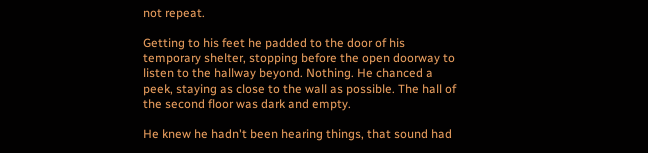not repeat.

Getting to his feet he padded to the door of his temporary shelter, stopping before the open doorway to listen to the hallway beyond. Nothing. He chanced a peek, staying as close to the wall as possible. The hall of the second floor was dark and empty.

He knew he hadn't been hearing things, that sound had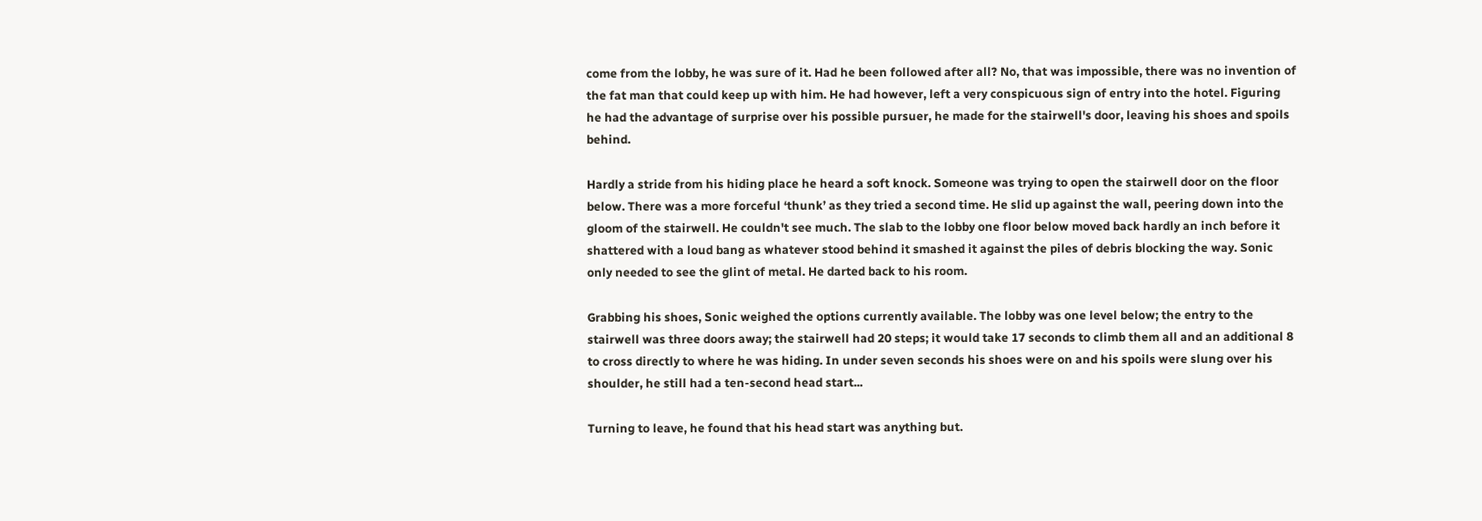come from the lobby, he was sure of it. Had he been followed after all? No, that was impossible, there was no invention of the fat man that could keep up with him. He had however, left a very conspicuous sign of entry into the hotel. Figuring he had the advantage of surprise over his possible pursuer, he made for the stairwell's door, leaving his shoes and spoils behind.

Hardly a stride from his hiding place he heard a soft knock. Someone was trying to open the stairwell door on the floor below. There was a more forceful ‘thunk’ as they tried a second time. He slid up against the wall, peering down into the gloom of the stairwell. He couldn't see much. The slab to the lobby one floor below moved back hardly an inch before it shattered with a loud bang as whatever stood behind it smashed it against the piles of debris blocking the way. Sonic only needed to see the glint of metal. He darted back to his room.

Grabbing his shoes, Sonic weighed the options currently available. The lobby was one level below; the entry to the stairwell was three doors away; the stairwell had 20 steps; it would take 17 seconds to climb them all and an additional 8 to cross directly to where he was hiding. In under seven seconds his shoes were on and his spoils were slung over his shoulder, he still had a ten-second head start...

Turning to leave, he found that his head start was anything but.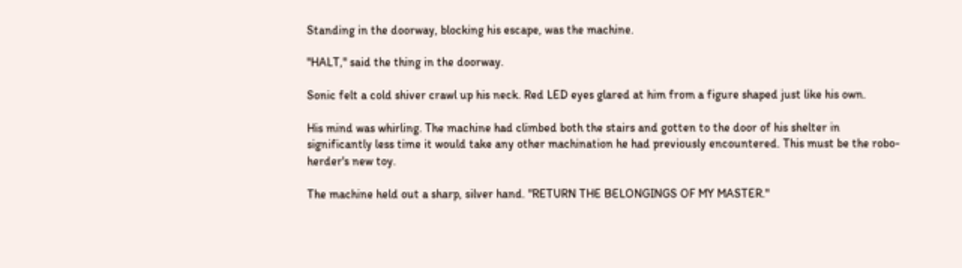Standing in the doorway, blocking his escape, was the machine.

"HALT," said the thing in the doorway.

Sonic felt a cold shiver crawl up his neck. Red LED eyes glared at him from a figure shaped just like his own.

His mind was whirling. The machine had climbed both the stairs and gotten to the door of his shelter in significantly less time it would take any other machination he had previously encountered. This must be the robo-herder's new toy.

The machine held out a sharp, silver hand. "RETURN THE BELONGINGS OF MY MASTER."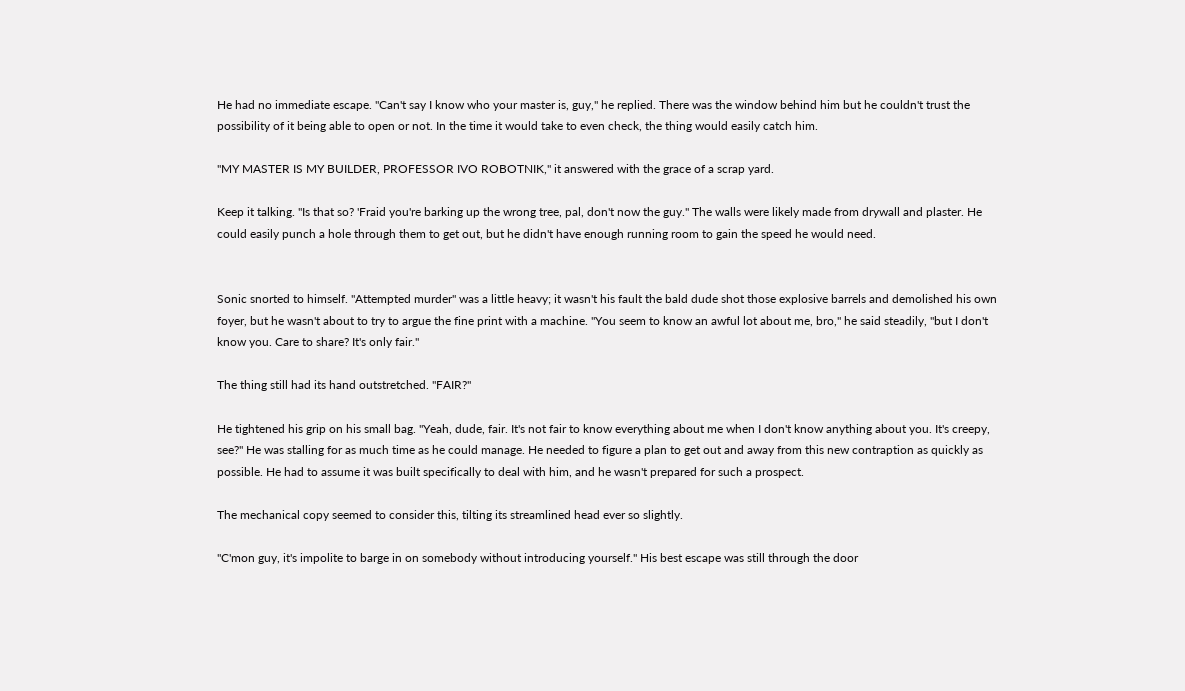He had no immediate escape. "Can't say I know who your master is, guy," he replied. There was the window behind him but he couldn't trust the possibility of it being able to open or not. In the time it would take to even check, the thing would easily catch him.

"MY MASTER IS MY BUILDER, PROFESSOR IVO ROBOTNIK," it answered with the grace of a scrap yard.

Keep it talking. "Is that so? 'Fraid you're barking up the wrong tree, pal, don't now the guy." The walls were likely made from drywall and plaster. He could easily punch a hole through them to get out, but he didn't have enough running room to gain the speed he would need.


Sonic snorted to himself. "Attempted murder" was a little heavy; it wasn't his fault the bald dude shot those explosive barrels and demolished his own foyer, but he wasn't about to try to argue the fine print with a machine. "You seem to know an awful lot about me, bro," he said steadily, "but I don't know you. Care to share? It's only fair."

The thing still had its hand outstretched. "FAIR?"

He tightened his grip on his small bag. "Yeah, dude, fair. It's not fair to know everything about me when I don't know anything about you. It's creepy, see?" He was stalling for as much time as he could manage. He needed to figure a plan to get out and away from this new contraption as quickly as possible. He had to assume it was built specifically to deal with him, and he wasn't prepared for such a prospect.

The mechanical copy seemed to consider this, tilting its streamlined head ever so slightly.

"C'mon guy, it's impolite to barge in on somebody without introducing yourself." His best escape was still through the door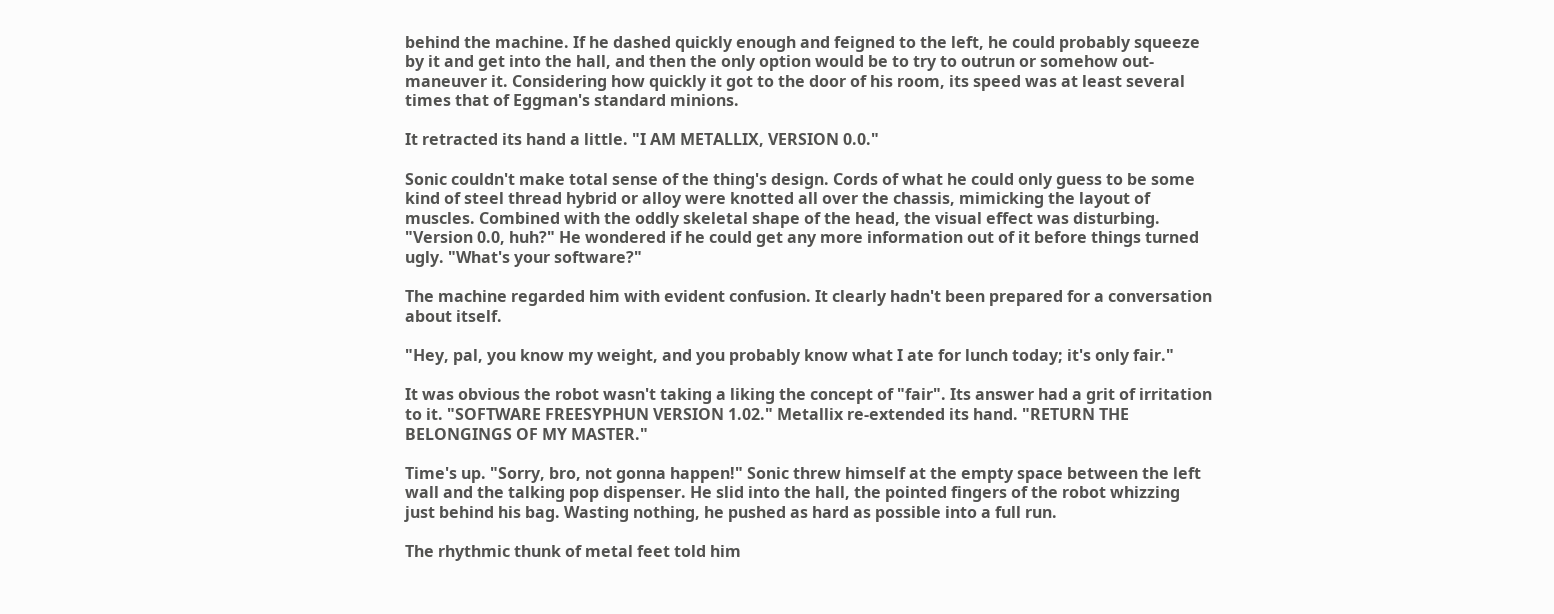behind the machine. If he dashed quickly enough and feigned to the left, he could probably squeeze by it and get into the hall, and then the only option would be to try to outrun or somehow out-maneuver it. Considering how quickly it got to the door of his room, its speed was at least several times that of Eggman's standard minions.

It retracted its hand a little. "I AM METALLIX, VERSION 0.0."

Sonic couldn't make total sense of the thing's design. Cords of what he could only guess to be some kind of steel thread hybrid or alloy were knotted all over the chassis, mimicking the layout of muscles. Combined with the oddly skeletal shape of the head, the visual effect was disturbing. "Version 0.0, huh?" He wondered if he could get any more information out of it before things turned ugly. "What's your software?"

The machine regarded him with evident confusion. It clearly hadn't been prepared for a conversation about itself.

"Hey, pal, you know my weight, and you probably know what I ate for lunch today; it's only fair."

It was obvious the robot wasn't taking a liking the concept of "fair". Its answer had a grit of irritation to it. "SOFTWARE FREESYPHUN VERSION 1.02." Metallix re-extended its hand. "RETURN THE BELONGINGS OF MY MASTER."

Time's up. "Sorry, bro, not gonna happen!" Sonic threw himself at the empty space between the left wall and the talking pop dispenser. He slid into the hall, the pointed fingers of the robot whizzing just behind his bag. Wasting nothing, he pushed as hard as possible into a full run.

The rhythmic thunk of metal feet told him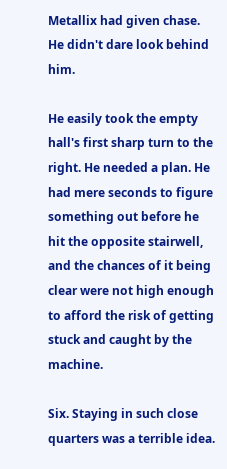Metallix had given chase. He didn't dare look behind him.

He easily took the empty hall's first sharp turn to the right. He needed a plan. He had mere seconds to figure something out before he hit the opposite stairwell, and the chances of it being clear were not high enough to afford the risk of getting stuck and caught by the machine.

Six. Staying in such close quarters was a terrible idea.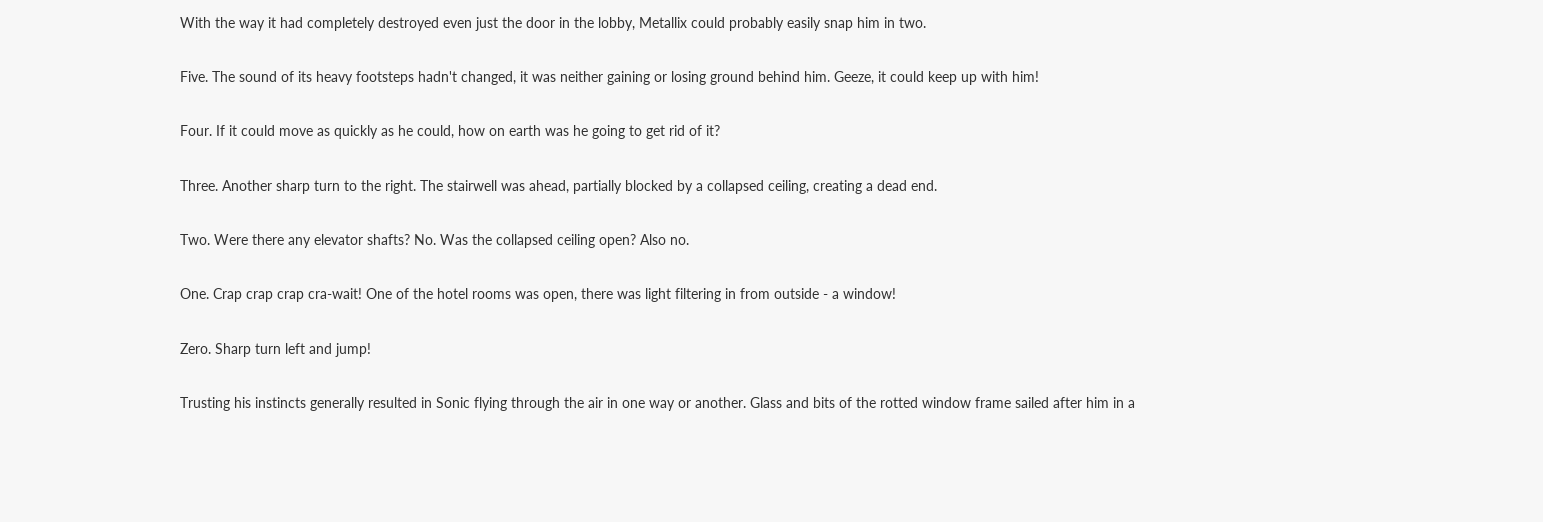With the way it had completely destroyed even just the door in the lobby, Metallix could probably easily snap him in two.

Five. The sound of its heavy footsteps hadn't changed, it was neither gaining or losing ground behind him. Geeze, it could keep up with him!

Four. If it could move as quickly as he could, how on earth was he going to get rid of it?

Three. Another sharp turn to the right. The stairwell was ahead, partially blocked by a collapsed ceiling, creating a dead end.

Two. Were there any elevator shafts? No. Was the collapsed ceiling open? Also no.

One. Crap crap crap cra-wait! One of the hotel rooms was open, there was light filtering in from outside - a window!

Zero. Sharp turn left and jump!

Trusting his instincts generally resulted in Sonic flying through the air in one way or another. Glass and bits of the rotted window frame sailed after him in a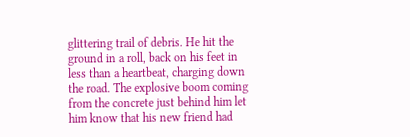glittering trail of debris. He hit the ground in a roll, back on his feet in less than a heartbeat, charging down the road. The explosive boom coming from the concrete just behind him let him know that his new friend had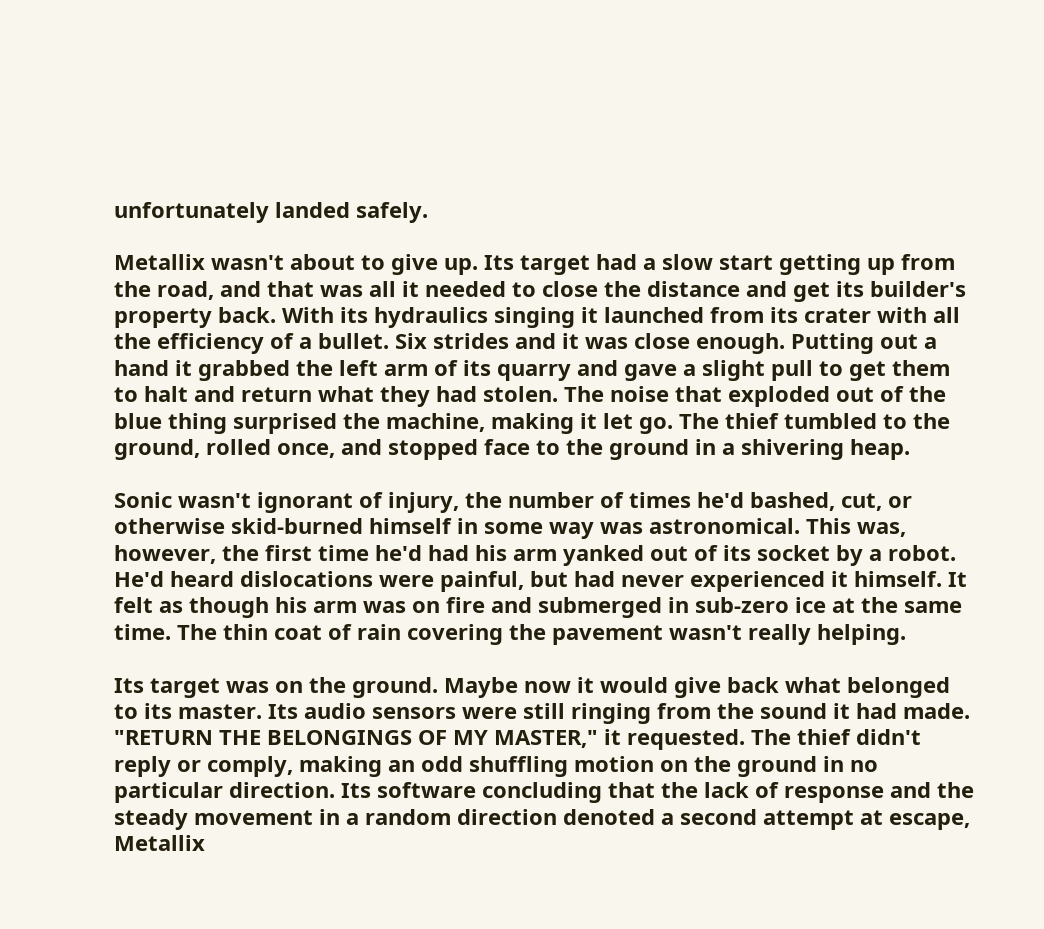unfortunately landed safely.

Metallix wasn't about to give up. Its target had a slow start getting up from the road, and that was all it needed to close the distance and get its builder's property back. With its hydraulics singing it launched from its crater with all the efficiency of a bullet. Six strides and it was close enough. Putting out a hand it grabbed the left arm of its quarry and gave a slight pull to get them to halt and return what they had stolen. The noise that exploded out of the blue thing surprised the machine, making it let go. The thief tumbled to the ground, rolled once, and stopped face to the ground in a shivering heap.

Sonic wasn't ignorant of injury, the number of times he'd bashed, cut, or otherwise skid-burned himself in some way was astronomical. This was, however, the first time he'd had his arm yanked out of its socket by a robot. He'd heard dislocations were painful, but had never experienced it himself. It felt as though his arm was on fire and submerged in sub-zero ice at the same time. The thin coat of rain covering the pavement wasn't really helping.

Its target was on the ground. Maybe now it would give back what belonged to its master. Its audio sensors were still ringing from the sound it had made. "RETURN THE BELONGINGS OF MY MASTER," it requested. The thief didn't reply or comply, making an odd shuffling motion on the ground in no particular direction. Its software concluding that the lack of response and the steady movement in a random direction denoted a second attempt at escape, Metallix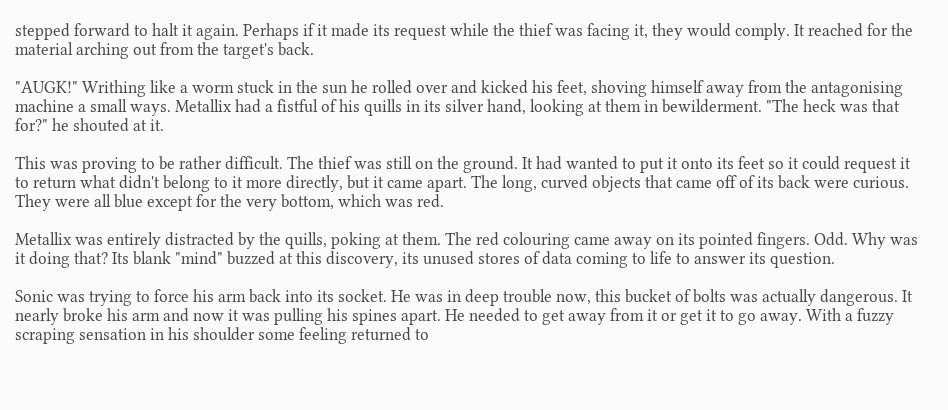stepped forward to halt it again. Perhaps if it made its request while the thief was facing it, they would comply. It reached for the material arching out from the target's back.

"AUGK!" Writhing like a worm stuck in the sun he rolled over and kicked his feet, shoving himself away from the antagonising machine a small ways. Metallix had a fistful of his quills in its silver hand, looking at them in bewilderment. "The heck was that for?" he shouted at it.

This was proving to be rather difficult. The thief was still on the ground. It had wanted to put it onto its feet so it could request it to return what didn't belong to it more directly, but it came apart. The long, curved objects that came off of its back were curious. They were all blue except for the very bottom, which was red.

Metallix was entirely distracted by the quills, poking at them. The red colouring came away on its pointed fingers. Odd. Why was it doing that? Its blank "mind" buzzed at this discovery, its unused stores of data coming to life to answer its question.

Sonic was trying to force his arm back into its socket. He was in deep trouble now, this bucket of bolts was actually dangerous. It nearly broke his arm and now it was pulling his spines apart. He needed to get away from it or get it to go away. With a fuzzy scraping sensation in his shoulder some feeling returned to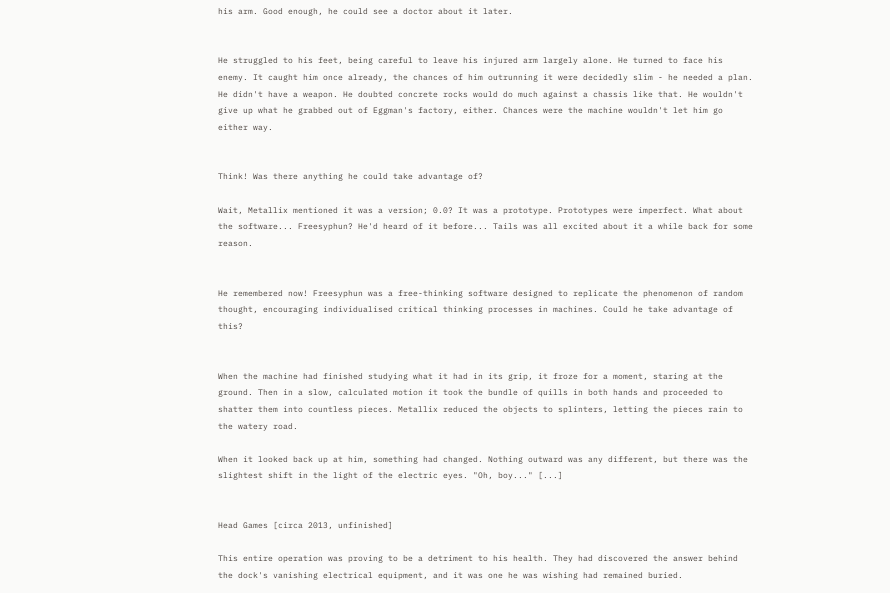his arm. Good enough, he could see a doctor about it later.


He struggled to his feet, being careful to leave his injured arm largely alone. He turned to face his enemy. It caught him once already, the chances of him outrunning it were decidedly slim - he needed a plan. He didn't have a weapon. He doubted concrete rocks would do much against a chassis like that. He wouldn't give up what he grabbed out of Eggman's factory, either. Chances were the machine wouldn't let him go either way.


Think! Was there anything he could take advantage of?

Wait, Metallix mentioned it was a version; 0.0? It was a prototype. Prototypes were imperfect. What about the software... Freesyphun? He'd heard of it before... Tails was all excited about it a while back for some reason.


He remembered now! Freesyphun was a free-thinking software designed to replicate the phenomenon of random thought, encouraging individualised critical thinking processes in machines. Could he take advantage of this?


When the machine had finished studying what it had in its grip, it froze for a moment, staring at the ground. Then in a slow, calculated motion it took the bundle of quills in both hands and proceeded to shatter them into countless pieces. Metallix reduced the objects to splinters, letting the pieces rain to the watery road.

When it looked back up at him, something had changed. Nothing outward was any different, but there was the slightest shift in the light of the electric eyes. "Oh, boy..." [...]


Head Games [circa 2013, unfinished]

This entire operation was proving to be a detriment to his health. They had discovered the answer behind the dock's vanishing electrical equipment, and it was one he was wishing had remained buried.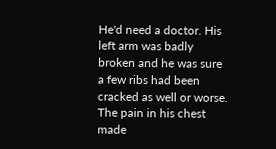He'd need a doctor. His left arm was badly broken and he was sure a few ribs had been cracked as well or worse. The pain in his chest made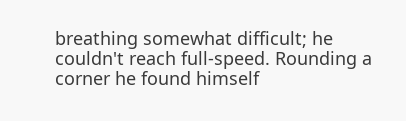breathing somewhat difficult; he couldn't reach full-speed. Rounding a corner he found himself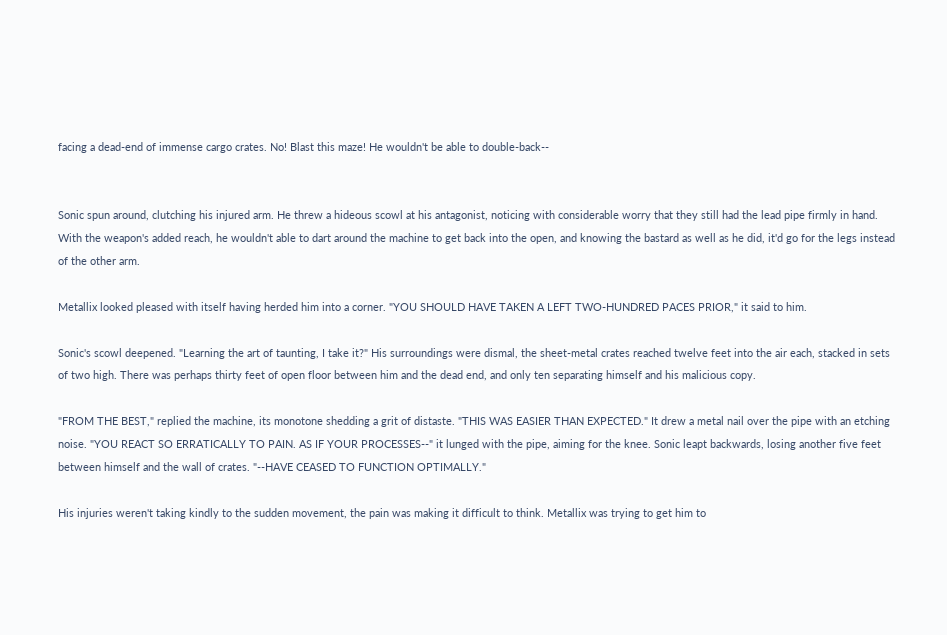facing a dead-end of immense cargo crates. No! Blast this maze! He wouldn't be able to double-back--


Sonic spun around, clutching his injured arm. He threw a hideous scowl at his antagonist, noticing with considerable worry that they still had the lead pipe firmly in hand. With the weapon's added reach, he wouldn't able to dart around the machine to get back into the open, and knowing the bastard as well as he did, it'd go for the legs instead of the other arm.

Metallix looked pleased with itself having herded him into a corner. "YOU SHOULD HAVE TAKEN A LEFT TWO-HUNDRED PACES PRIOR," it said to him.

Sonic's scowl deepened. "Learning the art of taunting, I take it?" His surroundings were dismal, the sheet-metal crates reached twelve feet into the air each, stacked in sets of two high. There was perhaps thirty feet of open floor between him and the dead end, and only ten separating himself and his malicious copy.

"FROM THE BEST," replied the machine, its monotone shedding a grit of distaste. "THIS WAS EASIER THAN EXPECTED." It drew a metal nail over the pipe with an etching noise. "YOU REACT SO ERRATICALLY TO PAIN. AS IF YOUR PROCESSES--" it lunged with the pipe, aiming for the knee. Sonic leapt backwards, losing another five feet between himself and the wall of crates. "--HAVE CEASED TO FUNCTION OPTIMALLY."

His injuries weren't taking kindly to the sudden movement, the pain was making it difficult to think. Metallix was trying to get him to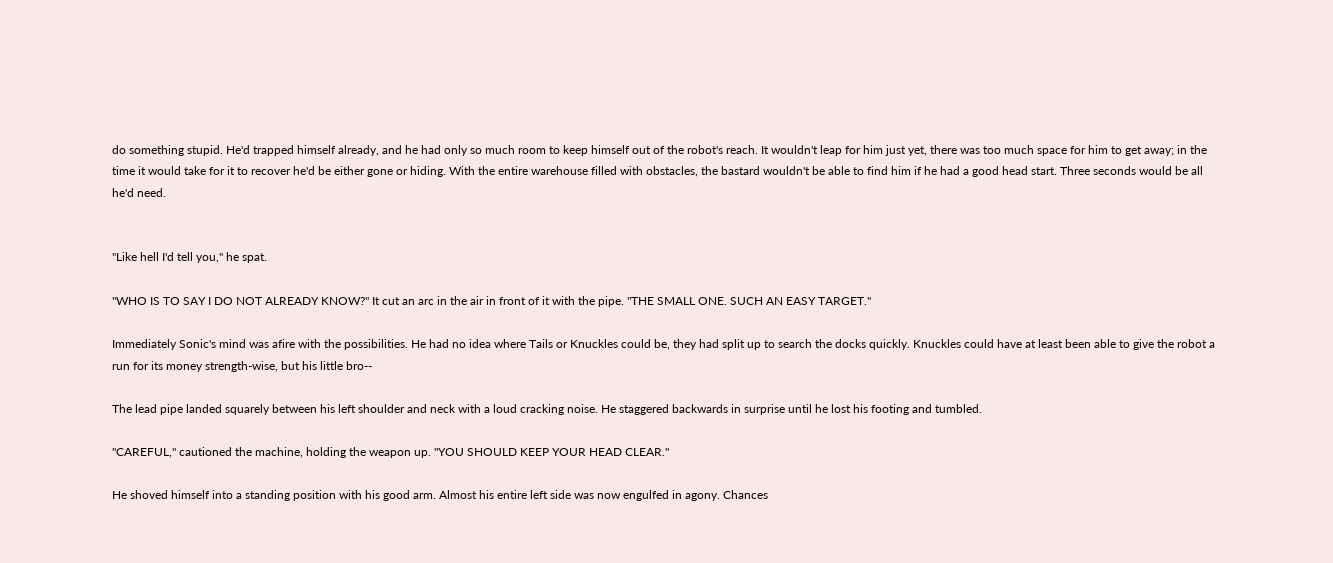do something stupid. He'd trapped himself already, and he had only so much room to keep himself out of the robot's reach. It wouldn't leap for him just yet, there was too much space for him to get away; in the time it would take for it to recover he'd be either gone or hiding. With the entire warehouse filled with obstacles, the bastard wouldn't be able to find him if he had a good head start. Three seconds would be all he'd need.


"Like hell I'd tell you," he spat.

"WHO IS TO SAY I DO NOT ALREADY KNOW?" It cut an arc in the air in front of it with the pipe. "THE SMALL ONE. SUCH AN EASY TARGET."

Immediately Sonic's mind was afire with the possibilities. He had no idea where Tails or Knuckles could be, they had split up to search the docks quickly. Knuckles could have at least been able to give the robot a run for its money strength-wise, but his little bro--

The lead pipe landed squarely between his left shoulder and neck with a loud cracking noise. He staggered backwards in surprise until he lost his footing and tumbled.

"CAREFUL," cautioned the machine, holding the weapon up. "YOU SHOULD KEEP YOUR HEAD CLEAR."

He shoved himself into a standing position with his good arm. Almost his entire left side was now engulfed in agony. Chances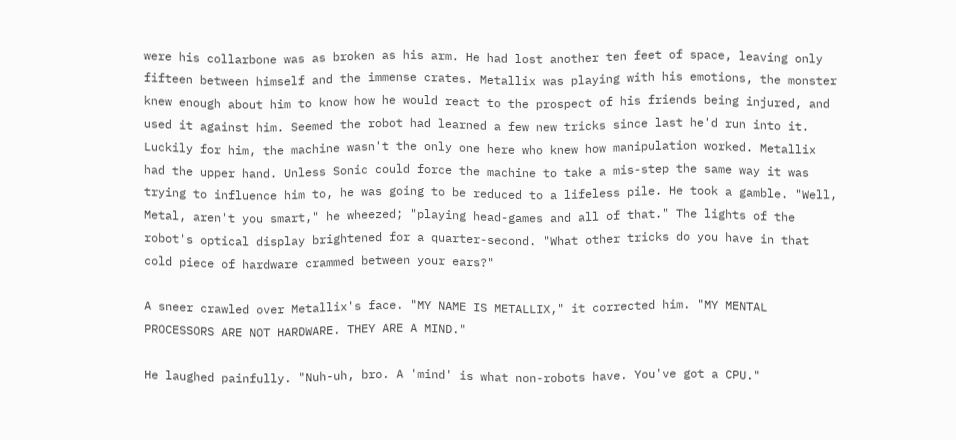were his collarbone was as broken as his arm. He had lost another ten feet of space, leaving only fifteen between himself and the immense crates. Metallix was playing with his emotions, the monster knew enough about him to know how he would react to the prospect of his friends being injured, and used it against him. Seemed the robot had learned a few new tricks since last he'd run into it. Luckily for him, the machine wasn't the only one here who knew how manipulation worked. Metallix had the upper hand. Unless Sonic could force the machine to take a mis-step the same way it was trying to influence him to, he was going to be reduced to a lifeless pile. He took a gamble. "Well, Metal, aren't you smart," he wheezed; "playing head-games and all of that." The lights of the robot's optical display brightened for a quarter-second. "What other tricks do you have in that cold piece of hardware crammed between your ears?"

A sneer crawled over Metallix's face. "MY NAME IS METALLIX," it corrected him. "MY MENTAL PROCESSORS ARE NOT HARDWARE. THEY ARE A MIND."

He laughed painfully. "Nuh-uh, bro. A 'mind' is what non-robots have. You've got a CPU."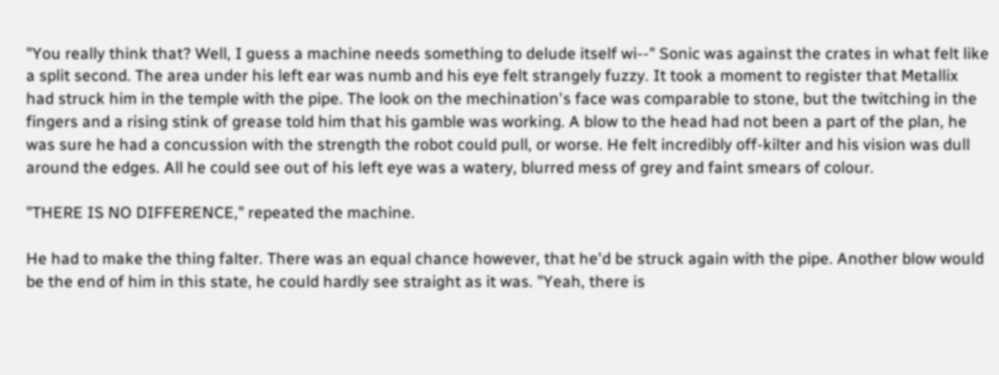"You really think that? Well, I guess a machine needs something to delude itself wi--" Sonic was against the crates in what felt like a split second. The area under his left ear was numb and his eye felt strangely fuzzy. It took a moment to register that Metallix had struck him in the temple with the pipe. The look on the mechination's face was comparable to stone, but the twitching in the fingers and a rising stink of grease told him that his gamble was working. A blow to the head had not been a part of the plan, he was sure he had a concussion with the strength the robot could pull, or worse. He felt incredibly off-kilter and his vision was dull around the edges. All he could see out of his left eye was a watery, blurred mess of grey and faint smears of colour.

"THERE IS NO DIFFERENCE," repeated the machine.

He had to make the thing falter. There was an equal chance however, that he'd be struck again with the pipe. Another blow would be the end of him in this state, he could hardly see straight as it was. "Yeah, there is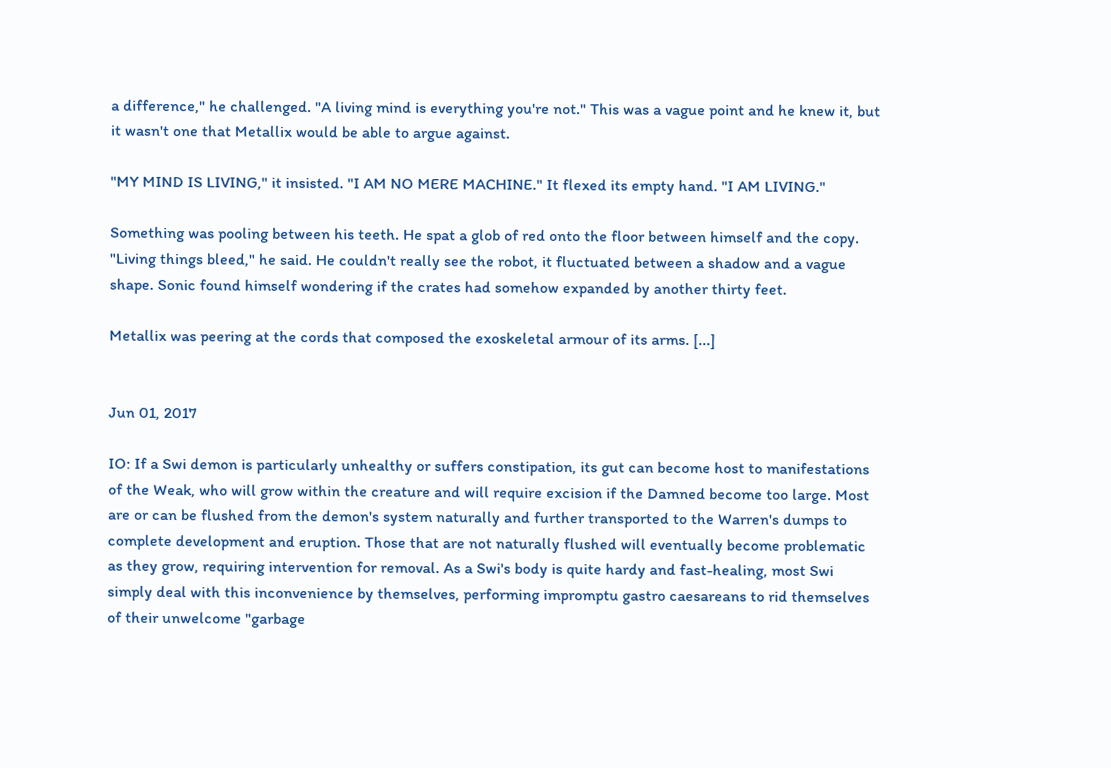a difference," he challenged. "A living mind is everything you're not." This was a vague point and he knew it, but it wasn't one that Metallix would be able to argue against.

"MY MIND IS LIVING," it insisted. "I AM NO MERE MACHINE." It flexed its empty hand. "I AM LIVING."

Something was pooling between his teeth. He spat a glob of red onto the floor between himself and the copy. "Living things bleed," he said. He couldn't really see the robot, it fluctuated between a shadow and a vague shape. Sonic found himself wondering if the crates had somehow expanded by another thirty feet.

Metallix was peering at the cords that composed the exoskeletal armour of its arms. [...]


Jun 01, 2017

IO: If a Swi demon is particularly unhealthy or suffers constipation, its gut can become host to manifestations of the Weak, who will grow within the creature and will require excision if the Damned become too large. Most are or can be flushed from the demon's system naturally and further transported to the Warren's dumps to complete development and eruption. Those that are not naturally flushed will eventually become problematic as they grow, requiring intervention for removal. As a Swi's body is quite hardy and fast-healing, most Swi simply deal with this inconvenience by themselves, performing impromptu gastro caesareans to rid themselves of their unwelcome "garbage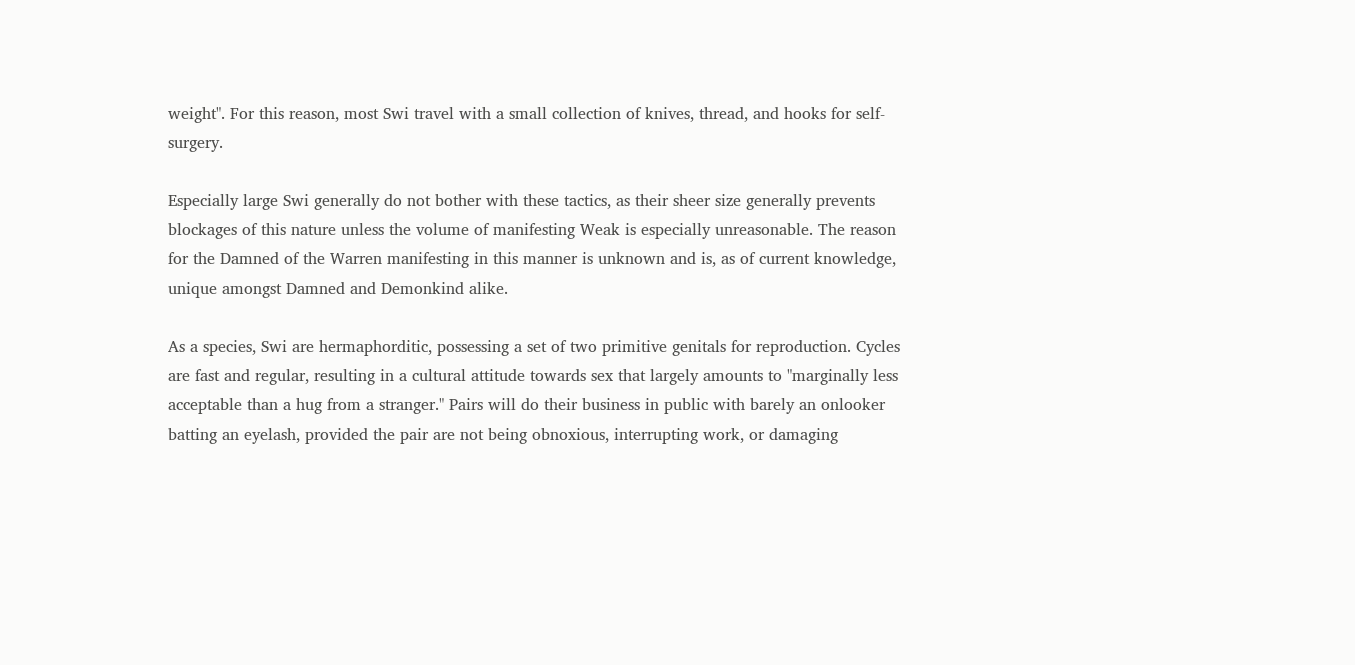weight". For this reason, most Swi travel with a small collection of knives, thread, and hooks for self-surgery.

Especially large Swi generally do not bother with these tactics, as their sheer size generally prevents blockages of this nature unless the volume of manifesting Weak is especially unreasonable. The reason for the Damned of the Warren manifesting in this manner is unknown and is, as of current knowledge, unique amongst Damned and Demonkind alike.

As a species, Swi are hermaphorditic, possessing a set of two primitive genitals for reproduction. Cycles are fast and regular, resulting in a cultural attitude towards sex that largely amounts to "marginally less acceptable than a hug from a stranger." Pairs will do their business in public with barely an onlooker batting an eyelash, provided the pair are not being obnoxious, interrupting work, or damaging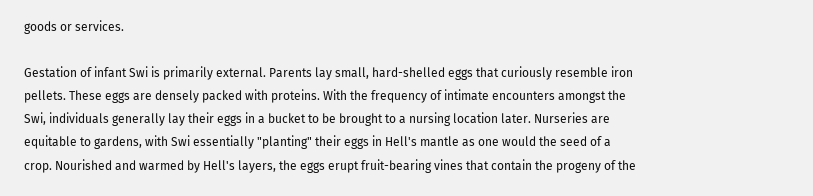goods or services.

Gestation of infant Swi is primarily external. Parents lay small, hard-shelled eggs that curiously resemble iron pellets. These eggs are densely packed with proteins. With the frequency of intimate encounters amongst the Swi, individuals generally lay their eggs in a bucket to be brought to a nursing location later. Nurseries are equitable to gardens, with Swi essentially "planting" their eggs in Hell's mantle as one would the seed of a crop. Nourished and warmed by Hell's layers, the eggs erupt fruit-bearing vines that contain the progeny of the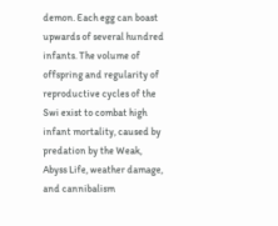demon. Each egg can boast upwards of several hundred infants. The volume of offspring and regularity of reproductive cycles of the Swi exist to combat high infant mortality, caused by predation by the Weak, Abyss Life, weather damage, and cannibalism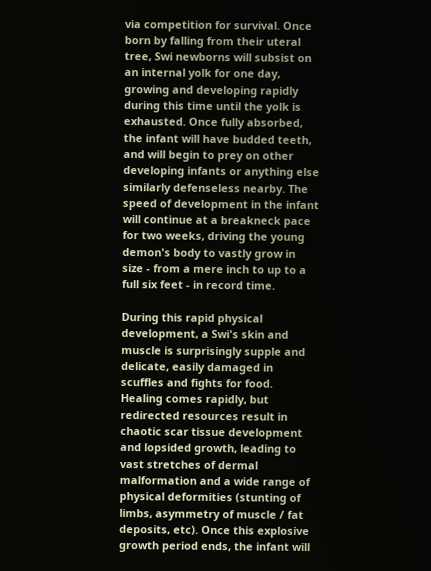via competition for survival. Once born by falling from their uteral tree, Swi newborns will subsist on an internal yolk for one day, growing and developing rapidly during this time until the yolk is exhausted. Once fully absorbed, the infant will have budded teeth, and will begin to prey on other developing infants or anything else similarly defenseless nearby. The speed of development in the infant will continue at a breakneck pace for two weeks, driving the young demon's body to vastly grow in size - from a mere inch to up to a full six feet - in record time.

During this rapid physical development, a Swi's skin and muscle is surprisingly supple and delicate, easily damaged in scuffles and fights for food. Healing comes rapidly, but redirected resources result in chaotic scar tissue development and lopsided growth, leading to vast stretches of dermal malformation and a wide range of physical deformities (stunting of limbs, asymmetry of muscle / fat deposits, etc). Once this explosive growth period ends, the infant will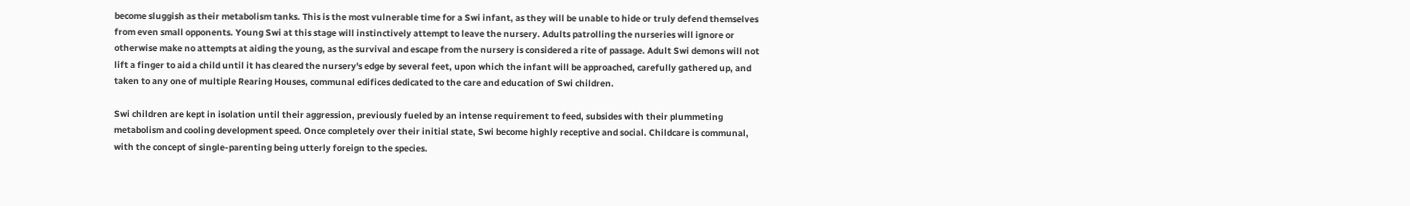become sluggish as their metabolism tanks. This is the most vulnerable time for a Swi infant, as they will be unable to hide or truly defend themselves from even small opponents. Young Swi at this stage will instinctively attempt to leave the nursery. Adults patrolling the nurseries will ignore or otherwise make no attempts at aiding the young, as the survival and escape from the nursery is considered a rite of passage. Adult Swi demons will not lift a finger to aid a child until it has cleared the nursery's edge by several feet, upon which the infant will be approached, carefully gathered up, and taken to any one of multiple Rearing Houses, communal edifices dedicated to the care and education of Swi children.

Swi children are kept in isolation until their aggression, previously fueled by an intense requirement to feed, subsides with their plummeting metabolism and cooling development speed. Once completely over their initial state, Swi become highly receptive and social. Childcare is communal, with the concept of single-parenting being utterly foreign to the species.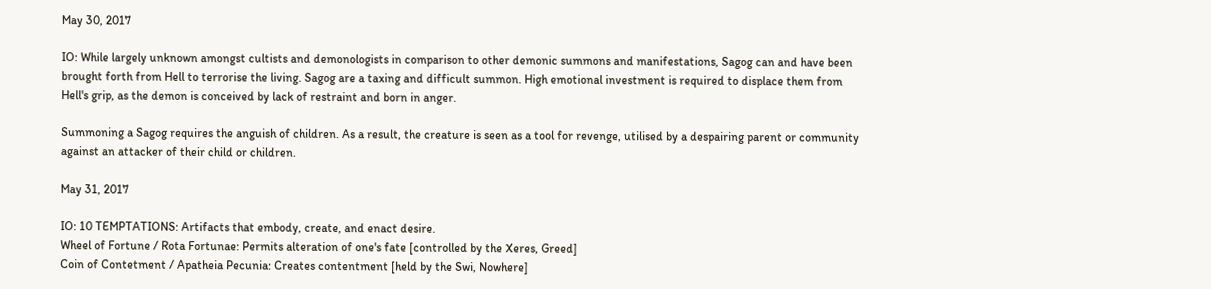May 30, 2017

IO: While largely unknown amongst cultists and demonologists in comparison to other demonic summons and manifestations, Sagog can and have been brought forth from Hell to terrorise the living. Sagog are a taxing and difficult summon. High emotional investment is required to displace them from Hell's grip, as the demon is conceived by lack of restraint and born in anger.

Summoning a Sagog requires the anguish of children. As a result, the creature is seen as a tool for revenge, utilised by a despairing parent or community against an attacker of their child or children.

May 31, 2017

IO: 10 TEMPTATIONS: Artifacts that embody, create, and enact desire.
Wheel of Fortune / Rota Fortunae: Permits alteration of one's fate [controlled by the Xeres, Greed]
Coin of Contetment / Apatheia Pecunia: Creates contentment [held by the Swi, Nowhere]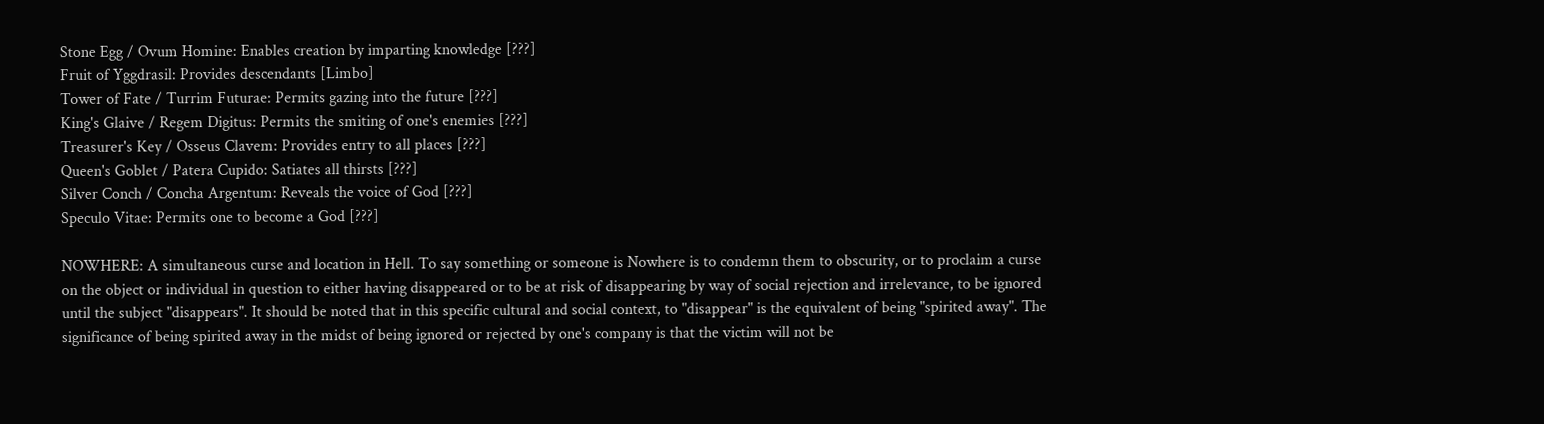Stone Egg / Ovum Homine: Enables creation by imparting knowledge [???]
Fruit of Yggdrasil: Provides descendants [Limbo]
Tower of Fate / Turrim Futurae: Permits gazing into the future [???]
King's Glaive / Regem Digitus: Permits the smiting of one's enemies [???]
Treasurer's Key / Osseus Clavem: Provides entry to all places [???]
Queen's Goblet / Patera Cupido: Satiates all thirsts [???]
Silver Conch / Concha Argentum: Reveals the voice of God [???]
Speculo Vitae: Permits one to become a God [???]

NOWHERE: A simultaneous curse and location in Hell. To say something or someone is Nowhere is to condemn them to obscurity, or to proclaim a curse on the object or individual in question to either having disappeared or to be at risk of disappearing by way of social rejection and irrelevance, to be ignored until the subject "disappears". It should be noted that in this specific cultural and social context, to "disappear" is the equivalent of being "spirited away". The significance of being spirited away in the midst of being ignored or rejected by one's company is that the victim will not be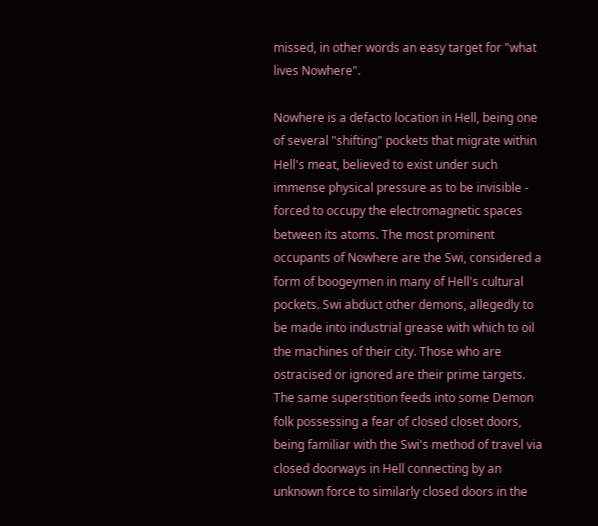missed, in other words an easy target for "what lives Nowhere".

Nowhere is a defacto location in Hell, being one of several "shifting" pockets that migrate within Hell's meat, believed to exist under such immense physical pressure as to be invisible - forced to occupy the electromagnetic spaces between its atoms. The most prominent occupants of Nowhere are the Swi, considered a form of boogeymen in many of Hell's cultural pockets. Swi abduct other demons, allegedly to be made into industrial grease with which to oil the machines of their city. Those who are ostracised or ignored are their prime targets. The same superstition feeds into some Demon folk possessing a fear of closed closet doors, being familiar with the Swi's method of travel via closed doorways in Hell connecting by an unknown force to similarly closed doors in the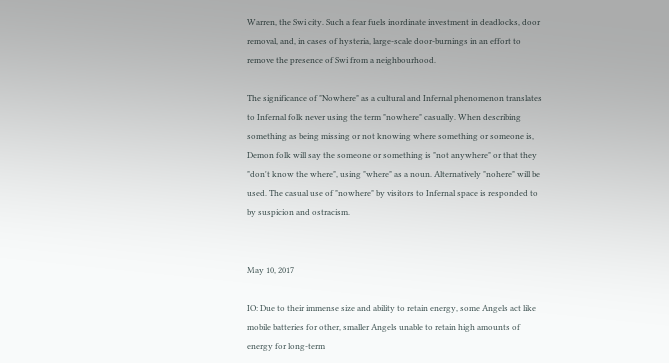Warren, the Swi city. Such a fear fuels inordinate investment in deadlocks, door removal, and, in cases of hysteria, large-scale door-burnings in an effort to remove the presence of Swi from a neighbourhood.

The significance of "Nowhere" as a cultural and Infernal phenomenon translates to Infernal folk never using the term "nowhere" casually. When describing something as being missing or not knowing where something or someone is, Demon folk will say the someone or something is "not anywhere" or that they "don't know the where", using "where" as a noun. Alternatively "nohere" will be used. The casual use of "nowhere" by visitors to Infernal space is responded to by suspicion and ostracism.


May 10, 2017

IO: Due to their immense size and ability to retain energy, some Angels act like mobile batteries for other, smaller Angels unable to retain high amounts of energy for long-term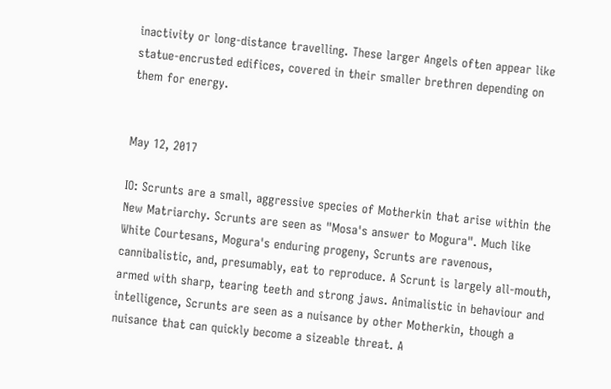inactivity or long-distance travelling. These larger Angels often appear like statue-encrusted edifices, covered in their smaller brethren depending on them for energy.


May 12, 2017

IO: Scrunts are a small, aggressive species of Motherkin that arise within the New Matriarchy. Scrunts are seen as "Mosa's answer to Mogura". Much like White Courtesans, Mogura's enduring progeny, Scrunts are ravenous, cannibalistic, and, presumably, eat to reproduce. A Scrunt is largely all-mouth, armed with sharp, tearing teeth and strong jaws. Animalistic in behaviour and intelligence, Scrunts are seen as a nuisance by other Motherkin, though a nuisance that can quickly become a sizeable threat. A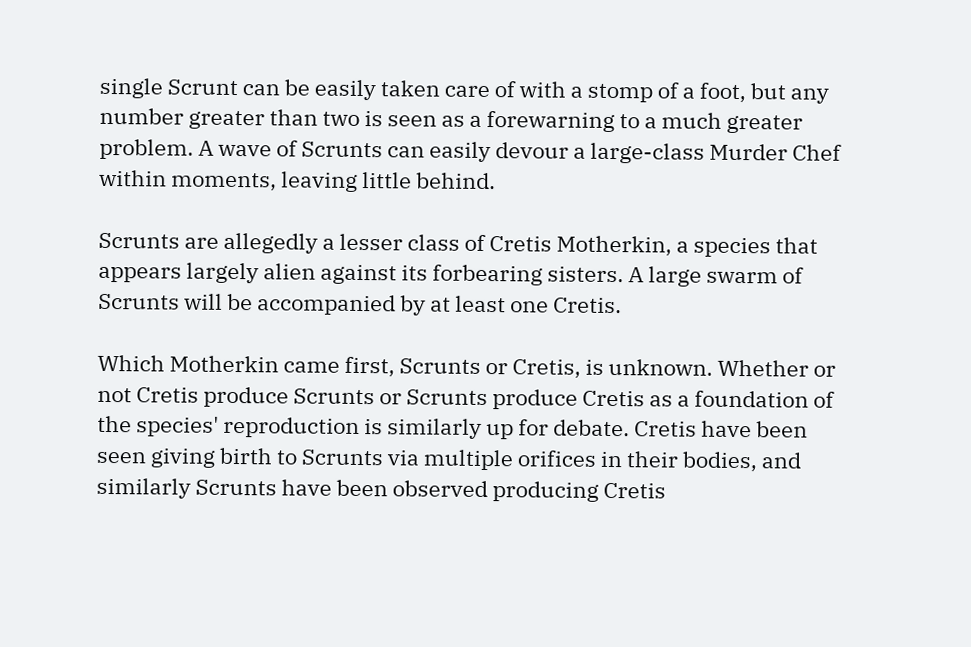single Scrunt can be easily taken care of with a stomp of a foot, but any number greater than two is seen as a forewarning to a much greater problem. A wave of Scrunts can easily devour a large-class Murder Chef within moments, leaving little behind.

Scrunts are allegedly a lesser class of Cretis Motherkin, a species that appears largely alien against its forbearing sisters. A large swarm of Scrunts will be accompanied by at least one Cretis.

Which Motherkin came first, Scrunts or Cretis, is unknown. Whether or not Cretis produce Scrunts or Scrunts produce Cretis as a foundation of the species' reproduction is similarly up for debate. Cretis have been seen giving birth to Scrunts via multiple orifices in their bodies, and similarly Scrunts have been observed producing Cretis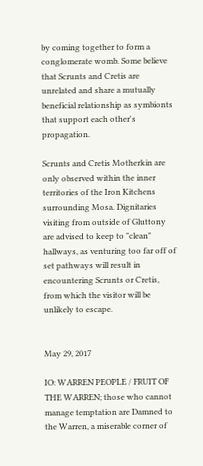by coming together to form a conglomerate womb. Some believe that Scrunts and Cretis are unrelated and share a mutually beneficial relationship as symbionts that support each other's propagation.

Scrunts and Cretis Motherkin are only observed within the inner territories of the Iron Kitchens surrounding Mosa. Dignitaries visiting from outside of Gluttony are advised to keep to "clean" hallways, as venturing too far off of set pathways will result in encountering Scrunts or Cretis, from which the visitor will be unlikely to escape.


May 29, 2017

IO: WARREN PEOPLE / FRUIT OF THE WARREN; those who cannot manage temptation are Damned to the Warren, a miserable corner of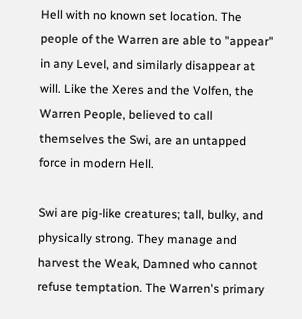Hell with no known set location. The people of the Warren are able to "appear" in any Level, and similarly disappear at will. Like the Xeres and the Volfen, the Warren People, believed to call themselves the Swi, are an untapped force in modern Hell.

Swi are pig-like creatures; tall, bulky, and physically strong. They manage and harvest the Weak, Damned who cannot refuse temptation. The Warren's primary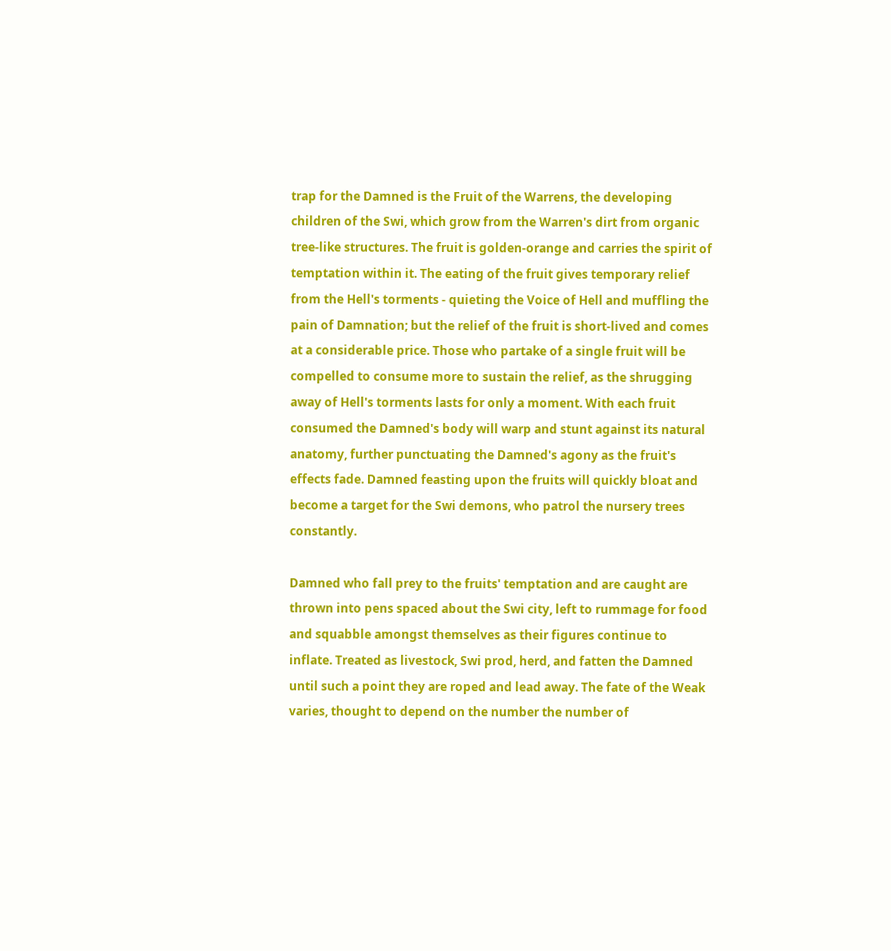trap for the Damned is the Fruit of the Warrens, the developing children of the Swi, which grow from the Warren's dirt from organic tree-like structures. The fruit is golden-orange and carries the spirit of temptation within it. The eating of the fruit gives temporary relief from the Hell's torments - quieting the Voice of Hell and muffling the pain of Damnation; but the relief of the fruit is short-lived and comes at a considerable price. Those who partake of a single fruit will be compelled to consume more to sustain the relief, as the shrugging away of Hell's torments lasts for only a moment. With each fruit consumed the Damned's body will warp and stunt against its natural anatomy, further punctuating the Damned's agony as the fruit's effects fade. Damned feasting upon the fruits will quickly bloat and become a target for the Swi demons, who patrol the nursery trees constantly.

Damned who fall prey to the fruits' temptation and are caught are thrown into pens spaced about the Swi city, left to rummage for food and squabble amongst themselves as their figures continue to inflate. Treated as livestock, Swi prod, herd, and fatten the Damned until such a point they are roped and lead away. The fate of the Weak varies, thought to depend on the number the number of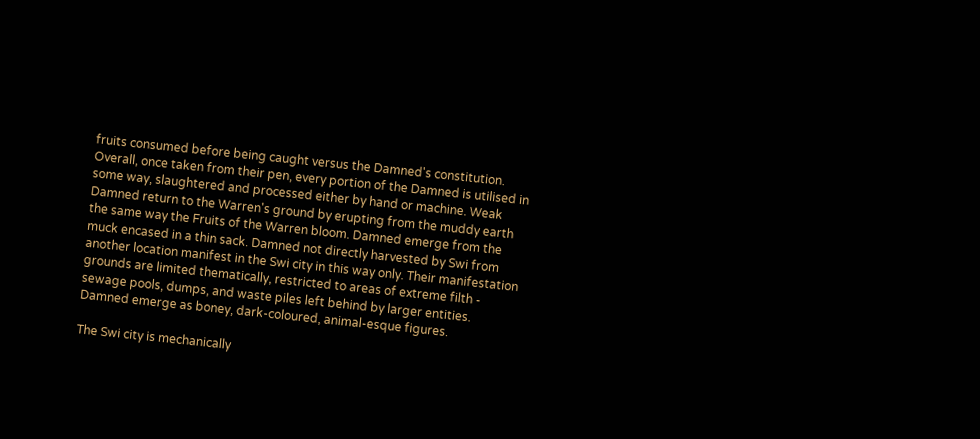fruits consumed before being caught versus the Damned's constitution. Overall, once taken from their pen, every portion of the Damned is utilised in some way, slaughtered and processed either by hand or machine. Weak Damned return to the Warren's ground by erupting from the muddy earth the same way the Fruits of the Warren bloom. Damned emerge from the muck encased in a thin sack. Damned not directly harvested by Swi from another location manifest in the Swi city in this way only. Their manifestation grounds are limited thematically, restricted to areas of extreme filth - sewage pools, dumps, and waste piles left behind by larger entities. Damned emerge as boney, dark-coloured, animal-esque figures.

The Swi city is mechanically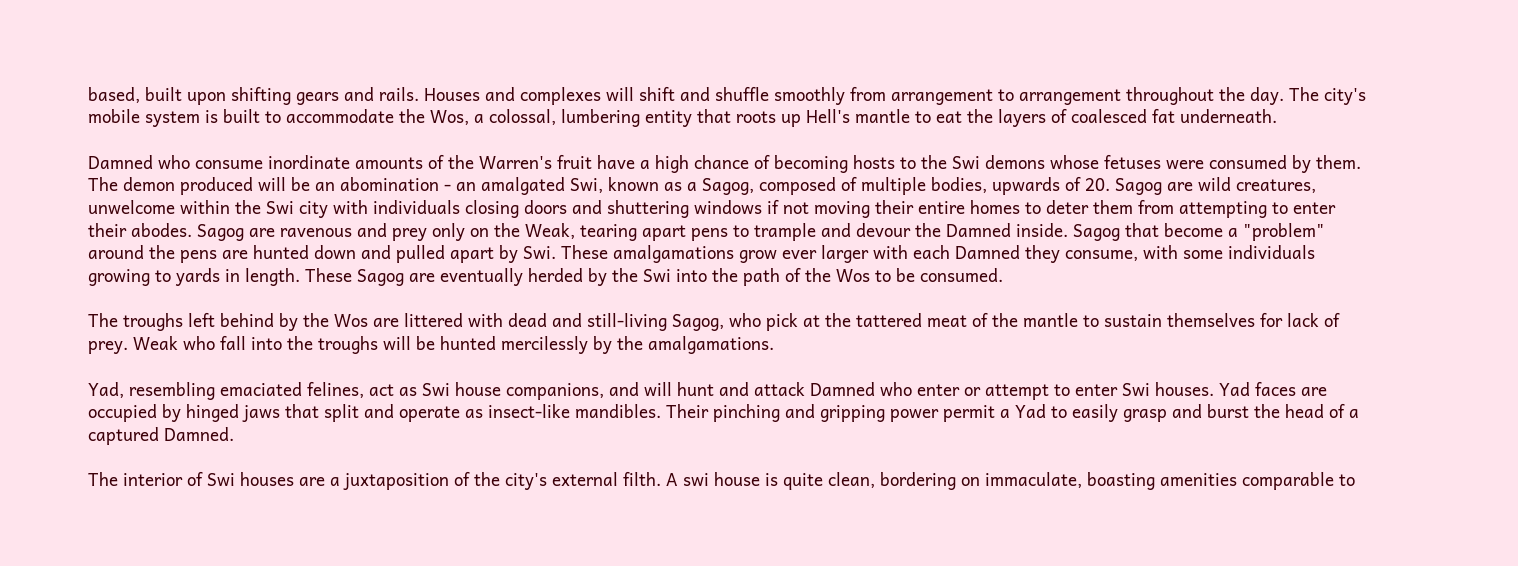based, built upon shifting gears and rails. Houses and complexes will shift and shuffle smoothly from arrangement to arrangement throughout the day. The city's mobile system is built to accommodate the Wos, a colossal, lumbering entity that roots up Hell's mantle to eat the layers of coalesced fat underneath.

Damned who consume inordinate amounts of the Warren's fruit have a high chance of becoming hosts to the Swi demons whose fetuses were consumed by them. The demon produced will be an abomination - an amalgated Swi, known as a Sagog, composed of multiple bodies, upwards of 20. Sagog are wild creatures, unwelcome within the Swi city with individuals closing doors and shuttering windows if not moving their entire homes to deter them from attempting to enter their abodes. Sagog are ravenous and prey only on the Weak, tearing apart pens to trample and devour the Damned inside. Sagog that become a "problem" around the pens are hunted down and pulled apart by Swi. These amalgamations grow ever larger with each Damned they consume, with some individuals growing to yards in length. These Sagog are eventually herded by the Swi into the path of the Wos to be consumed.

The troughs left behind by the Wos are littered with dead and still-living Sagog, who pick at the tattered meat of the mantle to sustain themselves for lack of prey. Weak who fall into the troughs will be hunted mercilessly by the amalgamations.

Yad, resembling emaciated felines, act as Swi house companions, and will hunt and attack Damned who enter or attempt to enter Swi houses. Yad faces are occupied by hinged jaws that split and operate as insect-like mandibles. Their pinching and gripping power permit a Yad to easily grasp and burst the head of a captured Damned.

The interior of Swi houses are a juxtaposition of the city's external filth. A swi house is quite clean, bordering on immaculate, boasting amenities comparable to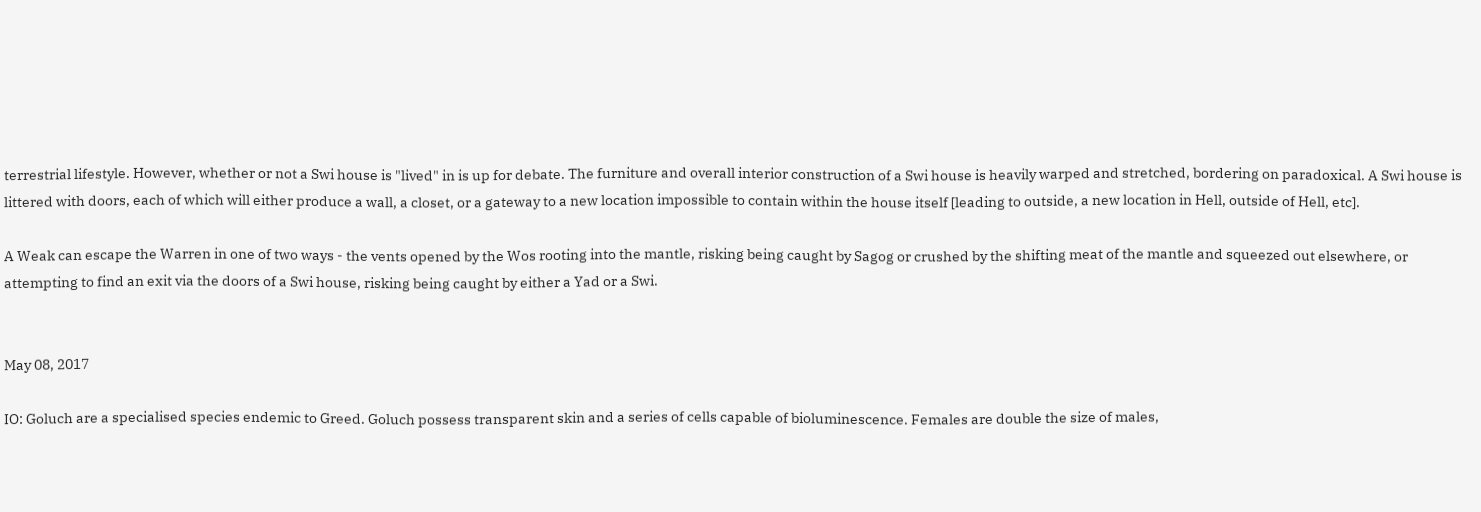terrestrial lifestyle. However, whether or not a Swi house is "lived" in is up for debate. The furniture and overall interior construction of a Swi house is heavily warped and stretched, bordering on paradoxical. A Swi house is littered with doors, each of which will either produce a wall, a closet, or a gateway to a new location impossible to contain within the house itself [leading to outside, a new location in Hell, outside of Hell, etc].

A Weak can escape the Warren in one of two ways - the vents opened by the Wos rooting into the mantle, risking being caught by Sagog or crushed by the shifting meat of the mantle and squeezed out elsewhere, or attempting to find an exit via the doors of a Swi house, risking being caught by either a Yad or a Swi.


May 08, 2017

IO: Goluch are a specialised species endemic to Greed. Goluch possess transparent skin and a series of cells capable of bioluminescence. Females are double the size of males,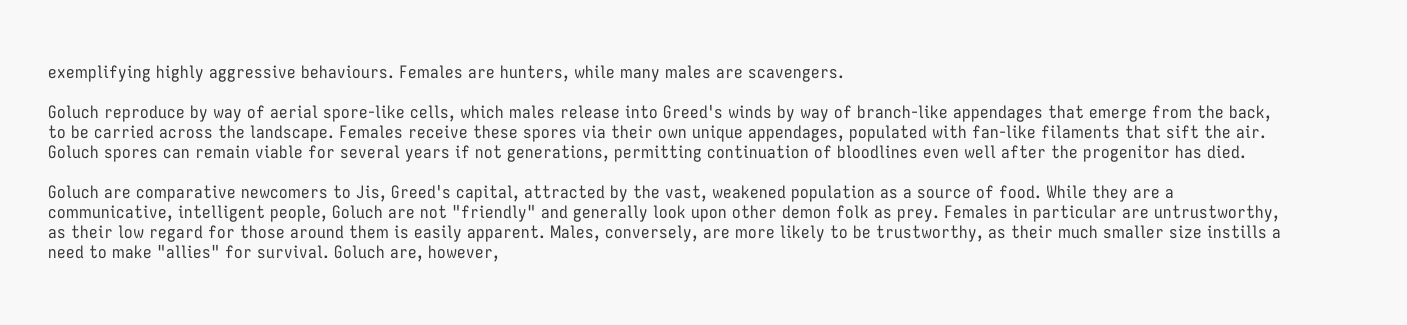exemplifying highly aggressive behaviours. Females are hunters, while many males are scavengers.

Goluch reproduce by way of aerial spore-like cells, which males release into Greed's winds by way of branch-like appendages that emerge from the back, to be carried across the landscape. Females receive these spores via their own unique appendages, populated with fan-like filaments that sift the air. Goluch spores can remain viable for several years if not generations, permitting continuation of bloodlines even well after the progenitor has died.

Goluch are comparative newcomers to Jis, Greed's capital, attracted by the vast, weakened population as a source of food. While they are a communicative, intelligent people, Goluch are not "friendly" and generally look upon other demon folk as prey. Females in particular are untrustworthy, as their low regard for those around them is easily apparent. Males, conversely, are more likely to be trustworthy, as their much smaller size instills a need to make "allies" for survival. Goluch are, however,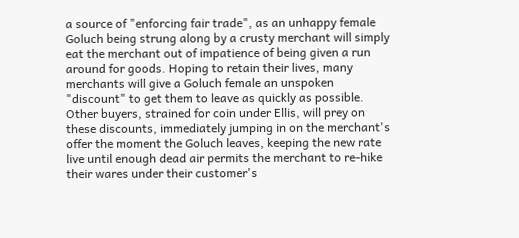a source of "enforcing fair trade", as an unhappy female Goluch being strung along by a crusty merchant will simply eat the merchant out of impatience of being given a run around for goods. Hoping to retain their lives, many merchants will give a Goluch female an unspoken "discount" to get them to leave as quickly as possible. Other buyers, strained for coin under Ellis, will prey on these discounts, immediately jumping in on the merchant's offer the moment the Goluch leaves, keeping the new rate live until enough dead air permits the merchant to re-hike their wares under their customer's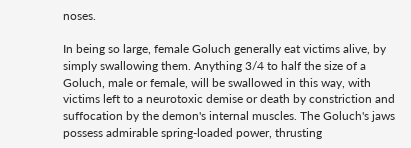noses.

In being so large, female Goluch generally eat victims alive, by simply swallowing them. Anything 3/4 to half the size of a Goluch, male or female, will be swallowed in this way, with victims left to a neurotoxic demise or death by constriction and suffocation by the demon's internal muscles. The Goluch's jaws possess admirable spring-loaded power, thrusting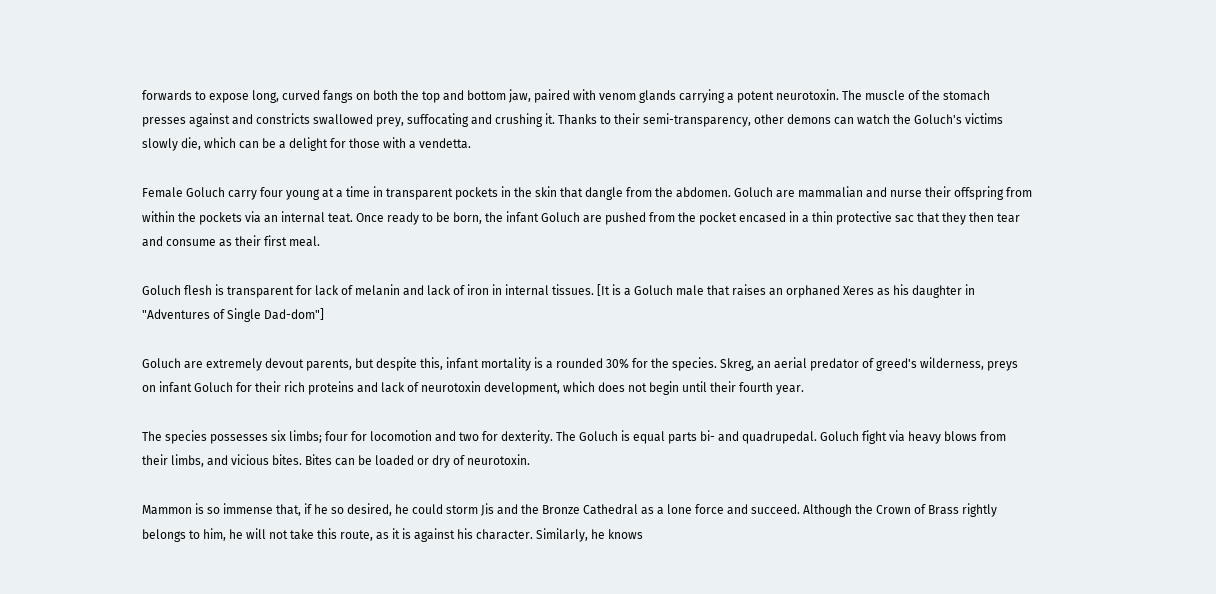forwards to expose long, curved fangs on both the top and bottom jaw, paired with venom glands carrying a potent neurotoxin. The muscle of the stomach presses against and constricts swallowed prey, suffocating and crushing it. Thanks to their semi-transparency, other demons can watch the Goluch's victims slowly die, which can be a delight for those with a vendetta.

Female Goluch carry four young at a time in transparent pockets in the skin that dangle from the abdomen. Goluch are mammalian and nurse their offspring from within the pockets via an internal teat. Once ready to be born, the infant Goluch are pushed from the pocket encased in a thin protective sac that they then tear and consume as their first meal.

Goluch flesh is transparent for lack of melanin and lack of iron in internal tissues. [It is a Goluch male that raises an orphaned Xeres as his daughter in "Adventures of Single Dad-dom"]

Goluch are extremely devout parents, but despite this, infant mortality is a rounded 30% for the species. Skreg, an aerial predator of greed's wilderness, preys on infant Goluch for their rich proteins and lack of neurotoxin development, which does not begin until their fourth year.

The species possesses six limbs; four for locomotion and two for dexterity. The Goluch is equal parts bi- and quadrupedal. Goluch fight via heavy blows from their limbs, and vicious bites. Bites can be loaded or dry of neurotoxin.

Mammon is so immense that, if he so desired, he could storm Jis and the Bronze Cathedral as a lone force and succeed. Although the Crown of Brass rightly belongs to him, he will not take this route, as it is against his character. Similarly, he knows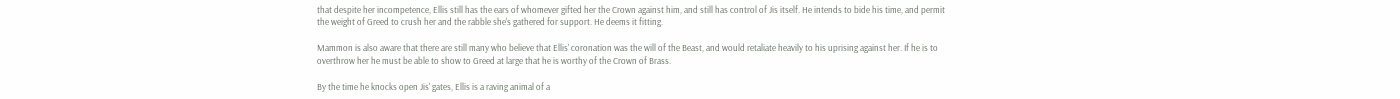that despite her incompetence, Ellis still has the ears of whomever gifted her the Crown against him, and still has control of Jis itself. He intends to bide his time, and permit the weight of Greed to crush her and the rabble she's gathered for support. He deems it fitting.

Mammon is also aware that there are still many who believe that Ellis' coronation was the will of the Beast, and would retaliate heavily to his uprising against her. If he is to overthrow her he must be able to show to Greed at large that he is worthy of the Crown of Brass.

By the time he knocks open Jis' gates, Ellis is a raving animal of a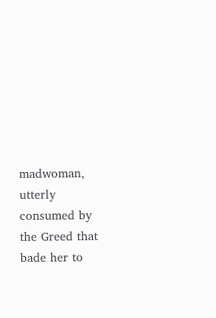madwoman, utterly consumed by the Greed that bade her to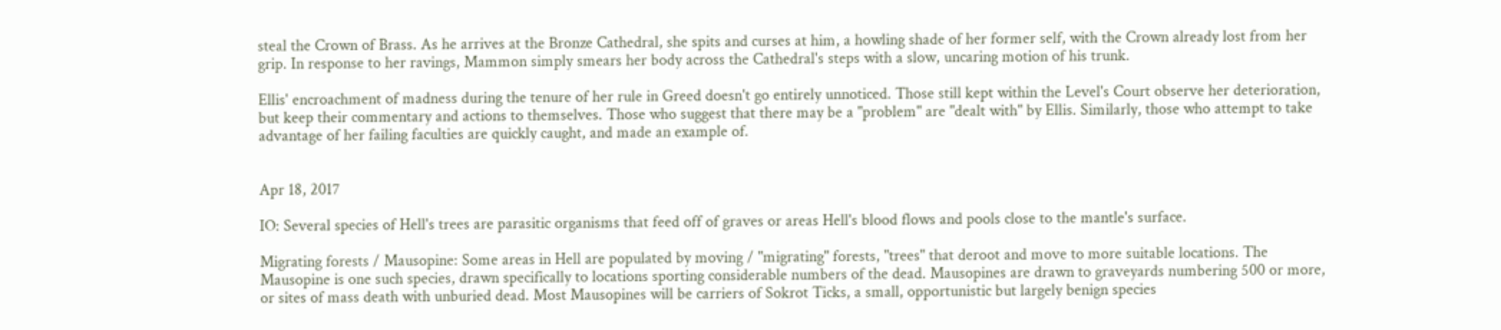steal the Crown of Brass. As he arrives at the Bronze Cathedral, she spits and curses at him, a howling shade of her former self, with the Crown already lost from her grip. In response to her ravings, Mammon simply smears her body across the Cathedral's steps with a slow, uncaring motion of his trunk.

Ellis' encroachment of madness during the tenure of her rule in Greed doesn't go entirely unnoticed. Those still kept within the Level's Court observe her deterioration, but keep their commentary and actions to themselves. Those who suggest that there may be a "problem" are "dealt with" by Ellis. Similarly, those who attempt to take advantage of her failing faculties are quickly caught, and made an example of.


Apr 18, 2017

IO: Several species of Hell's trees are parasitic organisms that feed off of graves or areas Hell's blood flows and pools close to the mantle's surface.

Migrating forests / Mausopine: Some areas in Hell are populated by moving / "migrating" forests, "trees" that deroot and move to more suitable locations. The Mausopine is one such species, drawn specifically to locations sporting considerable numbers of the dead. Mausopines are drawn to graveyards numbering 500 or more, or sites of mass death with unburied dead. Most Mausopines will be carriers of Sokrot Ticks, a small, opportunistic but largely benign species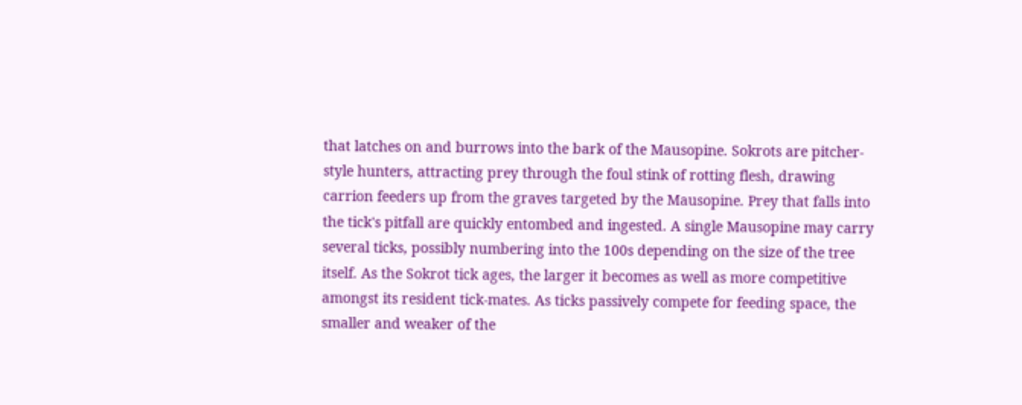that latches on and burrows into the bark of the Mausopine. Sokrots are pitcher-style hunters, attracting prey through the foul stink of rotting flesh, drawing carrion feeders up from the graves targeted by the Mausopine. Prey that falls into the tick's pitfall are quickly entombed and ingested. A single Mausopine may carry several ticks, possibly numbering into the 100s depending on the size of the tree itself. As the Sokrot tick ages, the larger it becomes as well as more competitive amongst its resident tick-mates. As ticks passively compete for feeding space, the smaller and weaker of the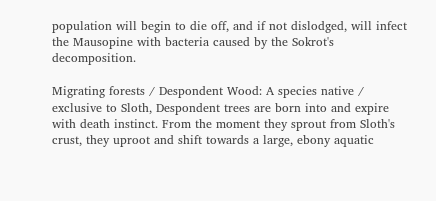population will begin to die off, and if not dislodged, will infect the Mausopine with bacteria caused by the Sokrot's decomposition.

Migrating forests / Despondent Wood: A species native / exclusive to Sloth, Despondent trees are born into and expire with death instinct. From the moment they sprout from Sloth's crust, they uproot and shift towards a large, ebony aquatic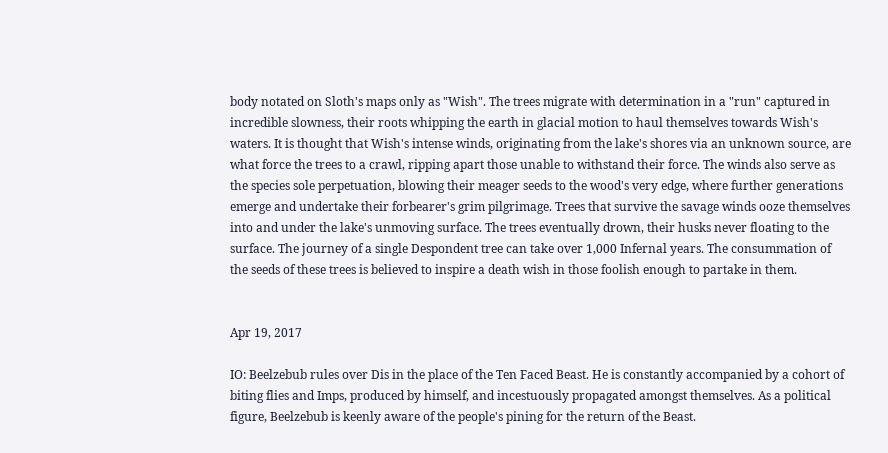body notated on Sloth's maps only as "Wish". The trees migrate with determination in a "run" captured in incredible slowness, their roots whipping the earth in glacial motion to haul themselves towards Wish's waters. It is thought that Wish's intense winds, originating from the lake's shores via an unknown source, are what force the trees to a crawl, ripping apart those unable to withstand their force. The winds also serve as the species sole perpetuation, blowing their meager seeds to the wood's very edge, where further generations emerge and undertake their forbearer's grim pilgrimage. Trees that survive the savage winds ooze themselves into and under the lake's unmoving surface. The trees eventually drown, their husks never floating to the surface. The journey of a single Despondent tree can take over 1,000 Infernal years. The consummation of the seeds of these trees is believed to inspire a death wish in those foolish enough to partake in them.


Apr 19, 2017

IO: Beelzebub rules over Dis in the place of the Ten Faced Beast. He is constantly accompanied by a cohort of biting flies and Imps, produced by himself, and incestuously propagated amongst themselves. As a political figure, Beelzebub is keenly aware of the people's pining for the return of the Beast.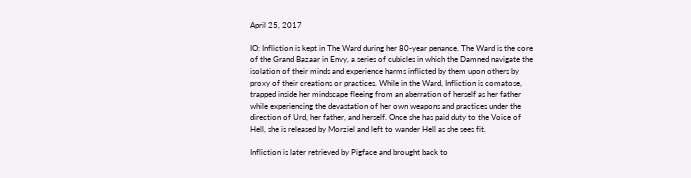April 25, 2017

IO: Infliction is kept in The Ward during her 80-year penance. The Ward is the core of the Grand Bazaar in Envy, a series of cubicles in which the Damned navigate the isolation of their minds and experience harms inflicted by them upon others by proxy of their creations or practices. While in the Ward, Infliction is comatose, trapped inside her mindscape fleeing from an aberration of herself as her father while experiencing the devastation of her own weapons and practices under the direction of Urd, her father, and herself. Once she has paid duty to the Voice of Hell, she is released by Morziel and left to wander Hell as she sees fit.

Infliction is later retrieved by Pigface and brought back to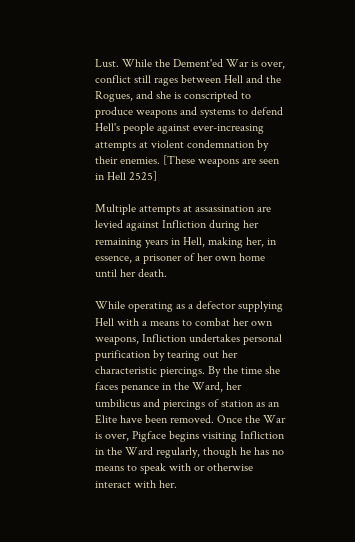Lust. While the Dement'ed War is over, conflict still rages between Hell and the Rogues, and she is conscripted to produce weapons and systems to defend Hell's people against ever-increasing attempts at violent condemnation by their enemies. [These weapons are seen in Hell 2525]

Multiple attempts at assassination are levied against Infliction during her remaining years in Hell, making her, in essence, a prisoner of her own home until her death.

While operating as a defector supplying Hell with a means to combat her own weapons, Infliction undertakes personal purification by tearing out her characteristic piercings. By the time she faces penance in the Ward, her umbilicus and piercings of station as an Elite have been removed. Once the War is over, Pigface begins visiting Infliction in the Ward regularly, though he has no means to speak with or otherwise interact with her.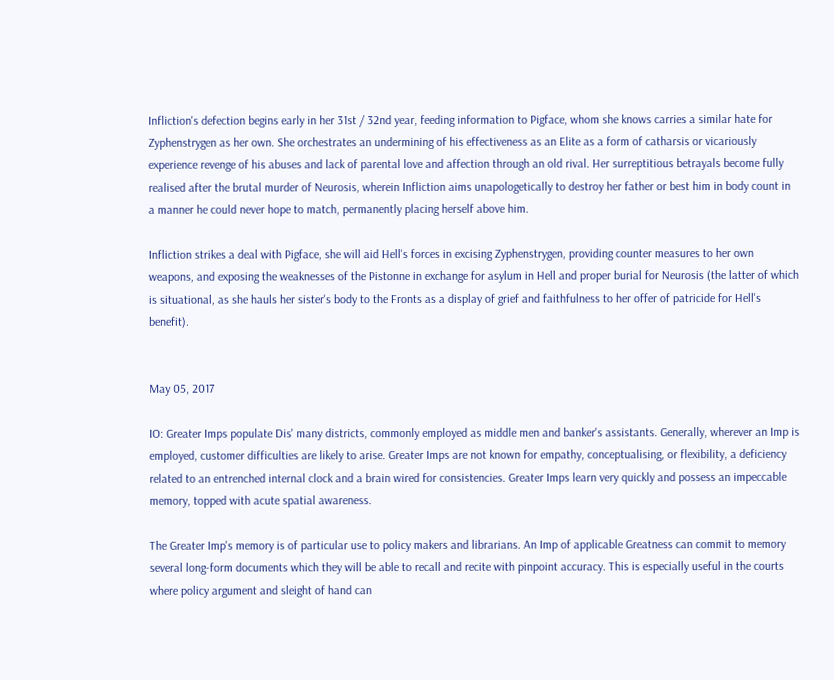Infliction's defection begins early in her 31st / 32nd year, feeding information to Pigface, whom she knows carries a similar hate for Zyphenstrygen as her own. She orchestrates an undermining of his effectiveness as an Elite as a form of catharsis or vicariously experience revenge of his abuses and lack of parental love and affection through an old rival. Her surreptitious betrayals become fully realised after the brutal murder of Neurosis, wherein Infliction aims unapologetically to destroy her father or best him in body count in a manner he could never hope to match, permanently placing herself above him.

Infliction strikes a deal with Pigface, she will aid Hell's forces in excising Zyphenstrygen, providing counter measures to her own weapons, and exposing the weaknesses of the Pistonne in exchange for asylum in Hell and proper burial for Neurosis (the latter of which is situational, as she hauls her sister's body to the Fronts as a display of grief and faithfulness to her offer of patricide for Hell's benefit).


May 05, 2017

IO: Greater Imps populate Dis' many districts, commonly employed as middle men and banker's assistants. Generally, wherever an Imp is employed, customer difficulties are likely to arise. Greater Imps are not known for empathy, conceptualising, or flexibility, a deficiency related to an entrenched internal clock and a brain wired for consistencies. Greater Imps learn very quickly and possess an impeccable memory, topped with acute spatial awareness.

The Greater Imp's memory is of particular use to policy makers and librarians. An Imp of applicable Greatness can commit to memory several long-form documents which they will be able to recall and recite with pinpoint accuracy. This is especially useful in the courts where policy argument and sleight of hand can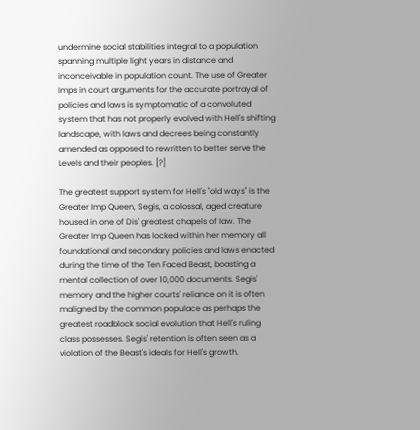undermine social stabilities integral to a population spanning multiple light years in distance and inconceivable in population count. The use of Greater Imps in court arguments for the accurate portrayal of policies and laws is symptomatic of a convoluted system that has not properly evolved with Hell's shifting landscape, with laws and decrees being constantly amended as opposed to rewritten to better serve the Levels and their peoples. [?]

The greatest support system for Hell's "old ways" is the Greater Imp Queen, Segis, a colossal, aged creature housed in one of Dis' greatest chapels of law. The Greater Imp Queen has locked within her memory all foundational and secondary policies and laws enacted during the time of the Ten Faced Beast, boasting a mental collection of over 10,000 documents. Segis' memory and the higher courts' reliance on it is often maligned by the common populace as perhaps the greatest roadblock social evolution that Hell's ruling class possesses. Segis' retention is often seen as a violation of the Beast's ideals for Hell's growth.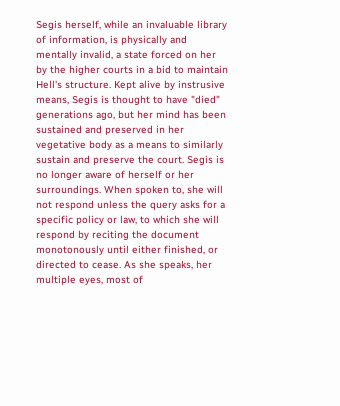Segis herself, while an invaluable library of information, is physically and mentally invalid, a state forced on her by the higher courts in a bid to maintain Hell's structure. Kept alive by instrusive means, Segis is thought to have "died" generations ago, but her mind has been sustained and preserved in her vegetative body as a means to similarly sustain and preserve the court. Segis is no longer aware of herself or her surroundings. When spoken to, she will not respond unless the query asks for a specific policy or law, to which she will respond by reciting the document monotonously until either finished, or directed to cease. As she speaks, her multiple eyes, most of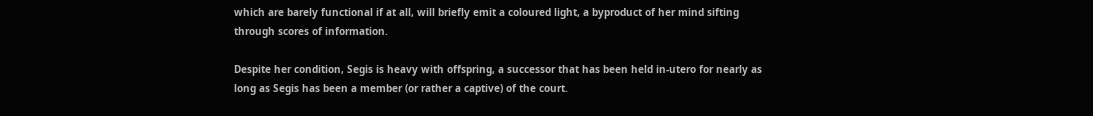which are barely functional if at all, will briefly emit a coloured light, a byproduct of her mind sifting through scores of information.

Despite her condition, Segis is heavy with offspring, a successor that has been held in-utero for nearly as long as Segis has been a member (or rather a captive) of the court.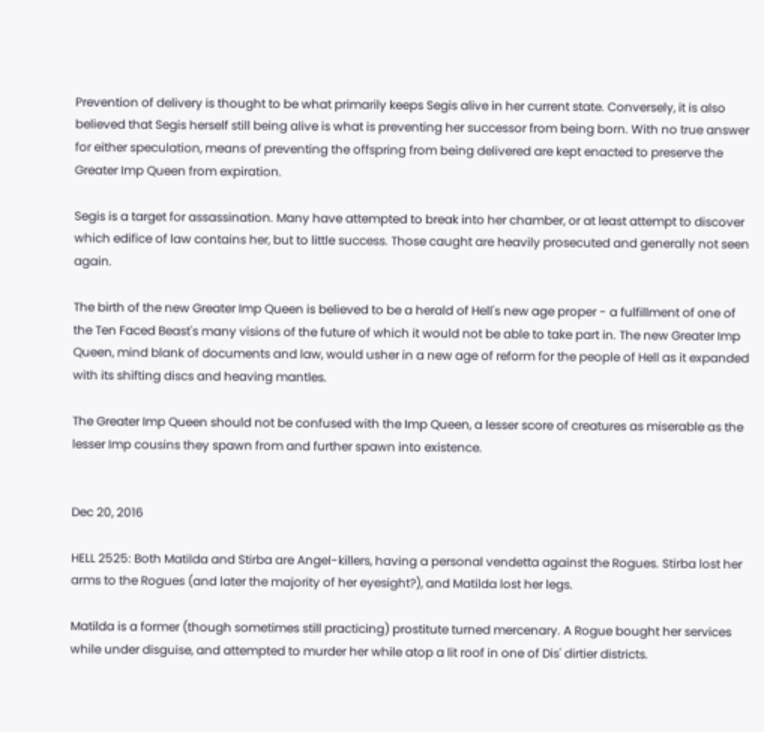Prevention of delivery is thought to be what primarily keeps Segis alive in her current state. Conversely, it is also believed that Segis herself still being alive is what is preventing her successor from being born. With no true answer for either speculation, means of preventing the offspring from being delivered are kept enacted to preserve the Greater Imp Queen from expiration.

Segis is a target for assassination. Many have attempted to break into her chamber, or at least attempt to discover which edifice of law contains her, but to little success. Those caught are heavily prosecuted and generally not seen again.

The birth of the new Greater Imp Queen is believed to be a herald of Hell's new age proper - a fulfillment of one of the Ten Faced Beast's many visions of the future of which it would not be able to take part in. The new Greater Imp Queen, mind blank of documents and law, would usher in a new age of reform for the people of Hell as it expanded with its shifting discs and heaving mantles.

The Greater Imp Queen should not be confused with the Imp Queen, a lesser score of creatures as miserable as the lesser Imp cousins they spawn from and further spawn into existence.


Dec 20, 2016

HELL 2525: Both Matilda and Stirba are Angel-killers, having a personal vendetta against the Rogues. Stirba lost her arms to the Rogues (and later the majority of her eyesight?), and Matilda lost her legs.

Matilda is a former (though sometimes still practicing) prostitute turned mercenary. A Rogue bought her services while under disguise, and attempted to murder her while atop a lit roof in one of Dis' dirtier districts.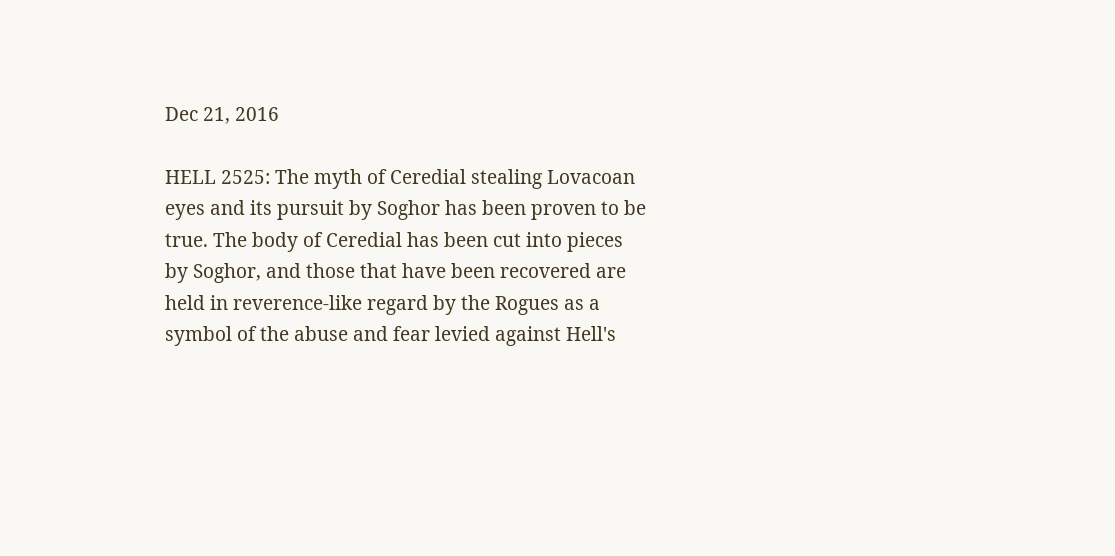Dec 21, 2016

HELL 2525: The myth of Ceredial stealing Lovacoan eyes and its pursuit by Soghor has been proven to be true. The body of Ceredial has been cut into pieces by Soghor, and those that have been recovered are held in reverence-like regard by the Rogues as a symbol of the abuse and fear levied against Hell's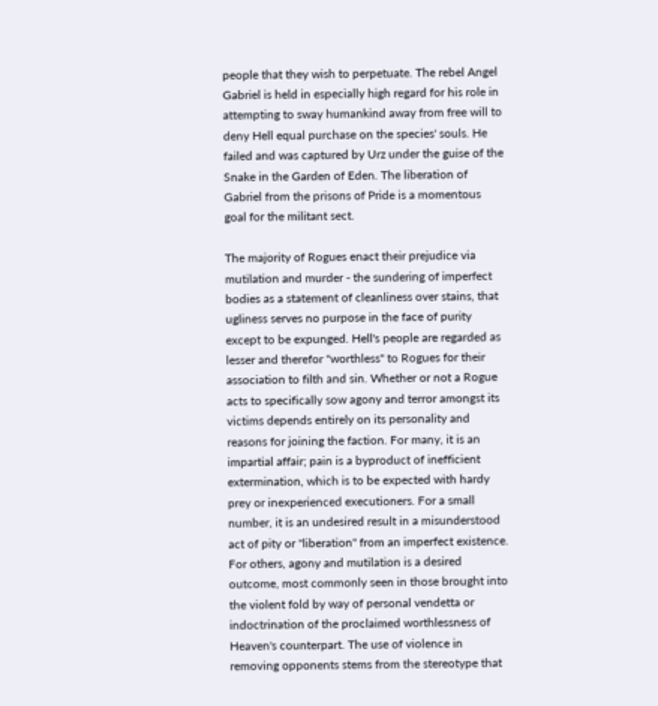people that they wish to perpetuate. The rebel Angel Gabriel is held in especially high regard for his role in attempting to sway humankind away from free will to deny Hell equal purchase on the species' souls. He failed and was captured by Urz under the guise of the Snake in the Garden of Eden. The liberation of Gabriel from the prisons of Pride is a momentous goal for the militant sect.

The majority of Rogues enact their prejudice via mutilation and murder - the sundering of imperfect bodies as a statement of cleanliness over stains, that ugliness serves no purpose in the face of purity except to be expunged. Hell's people are regarded as lesser and therefor "worthless" to Rogues for their association to filth and sin. Whether or not a Rogue acts to specifically sow agony and terror amongst its victims depends entirely on its personality and reasons for joining the faction. For many, it is an impartial affair; pain is a byproduct of inefficient extermination, which is to be expected with hardy prey or inexperienced executioners. For a small number, it is an undesired result in a misunderstood act of pity or "liberation" from an imperfect existence. For others, agony and mutilation is a desired outcome, most commonly seen in those brought into the violent fold by way of personal vendetta or indoctrination of the proclaimed worthlessness of Heaven's counterpart. The use of violence in removing opponents stems from the stereotype that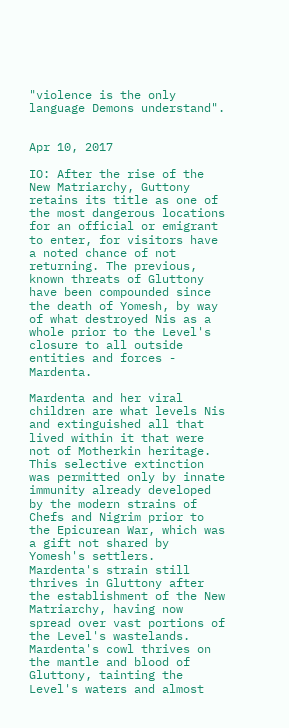"violence is the only language Demons understand".


Apr 10, 2017

IO: After the rise of the New Matriarchy, Guttony retains its title as one of the most dangerous locations for an official or emigrant to enter, for visitors have a noted chance of not returning. The previous, known threats of Gluttony have been compounded since the death of Yomesh, by way of what destroyed Nis as a whole prior to the Level's closure to all outside entities and forces - Mardenta.

Mardenta and her viral children are what levels Nis and extinguished all that lived within it that were not of Motherkin heritage. This selective extinction was permitted only by innate immunity already developed by the modern strains of Chefs and Nigrim prior to the Epicurean War, which was a gift not shared by Yomesh's settlers. Mardenta's strain still thrives in Gluttony after the establishment of the New Matriarchy, having now spread over vast portions of the Level's wastelands. Mardenta's cowl thrives on the mantle and blood of Gluttony, tainting the Level's waters and almost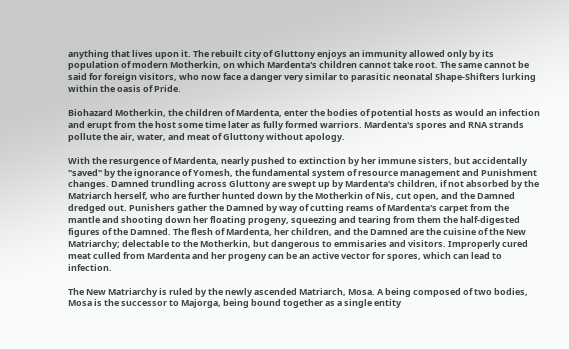anything that lives upon it. The rebuilt city of Gluttony enjoys an immunity allowed only by its population of modern Motherkin, on which Mardenta's children cannot take root. The same cannot be said for foreign visitors, who now face a danger very similar to parasitic neonatal Shape-Shifters lurking within the oasis of Pride.

Biohazard Motherkin, the children of Mardenta, enter the bodies of potential hosts as would an infection and erupt from the host some time later as fully formed warriors. Mardenta's spores and RNA strands pollute the air, water, and meat of Gluttony without apology.

With the resurgence of Mardenta, nearly pushed to extinction by her immune sisters, but accidentally "saved" by the ignorance of Yomesh, the fundamental system of resource management and Punishment changes. Damned trundling across Gluttony are swept up by Mardenta's children, if not absorbed by the Matriarch herself, who are further hunted down by the Motherkin of Nis, cut open, and the Damned dredged out. Punishers gather the Damned by way of cutting reams of Mardenta's carpet from the mantle and shooting down her floating progeny, squeezing and tearing from them the half-digested figures of the Damned. The flesh of Mardenta, her children, and the Damned are the cuisine of the New Matriarchy; delectable to the Motherkin, but dangerous to emmisaries and visitors. Improperly cured meat culled from Mardenta and her progeny can be an active vector for spores, which can lead to infection.

The New Matriarchy is ruled by the newly ascended Matriarch, Mosa. A being composed of two bodies, Mosa is the successor to Majorga, being bound together as a single entity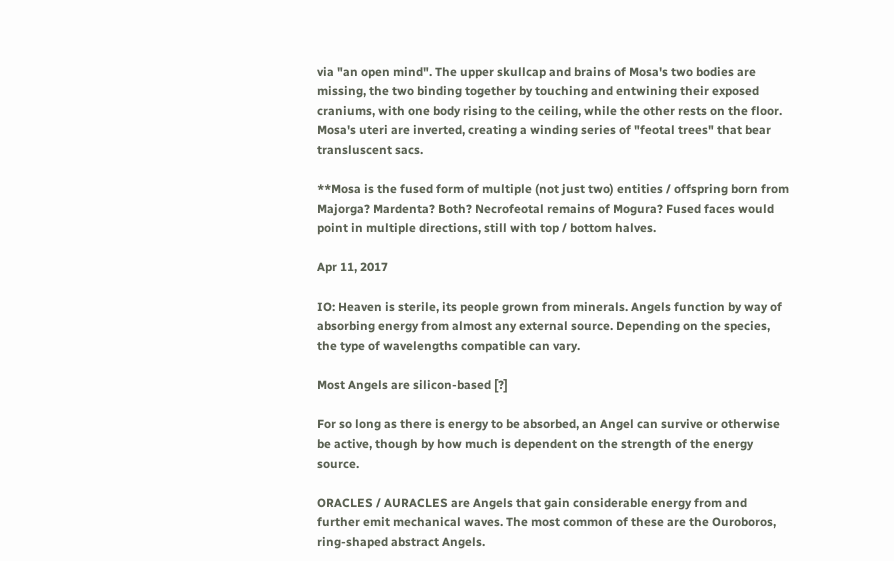via "an open mind". The upper skullcap and brains of Mosa's two bodies are missing, the two binding together by touching and entwining their exposed craniums, with one body rising to the ceiling, while the other rests on the floor. Mosa's uteri are inverted, creating a winding series of "feotal trees" that bear transluscent sacs.

**Mosa is the fused form of multiple (not just two) entities / offspring born from Majorga? Mardenta? Both? Necrofeotal remains of Mogura? Fused faces would point in multiple directions, still with top / bottom halves.

Apr 11, 2017

IO: Heaven is sterile, its people grown from minerals. Angels function by way of absorbing energy from almost any external source. Depending on the species, the type of wavelengths compatible can vary.

Most Angels are silicon-based [?]

For so long as there is energy to be absorbed, an Angel can survive or otherwise be active, though by how much is dependent on the strength of the energy source.

ORACLES / AURACLES are Angels that gain considerable energy from and further emit mechanical waves. The most common of these are the Ouroboros, ring-shaped abstract Angels.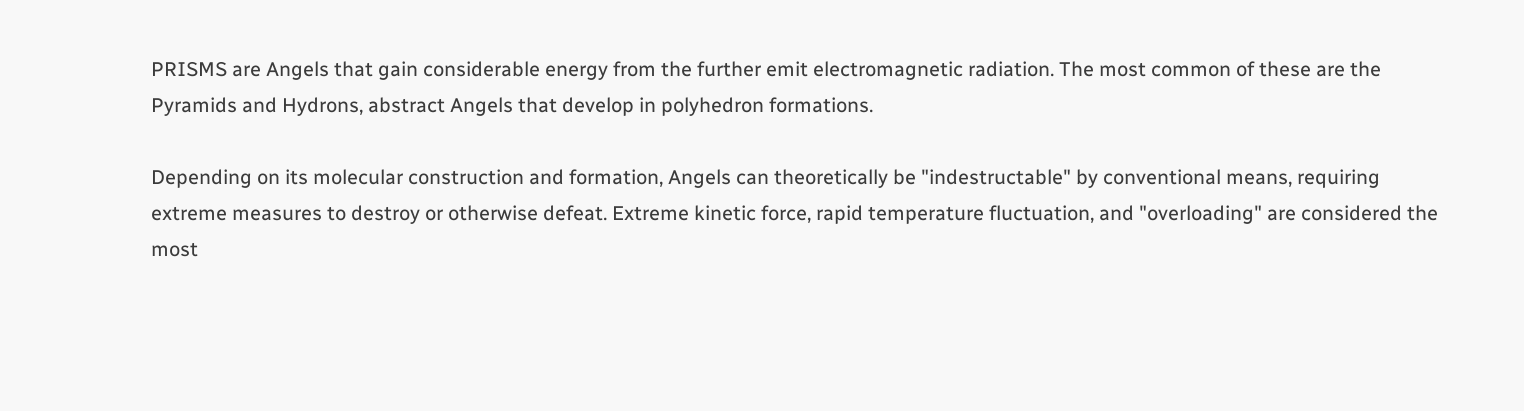PRISMS are Angels that gain considerable energy from the further emit electromagnetic radiation. The most common of these are the Pyramids and Hydrons, abstract Angels that develop in polyhedron formations.

Depending on its molecular construction and formation, Angels can theoretically be "indestructable" by conventional means, requiring extreme measures to destroy or otherwise defeat. Extreme kinetic force, rapid temperature fluctuation, and "overloading" are considered the most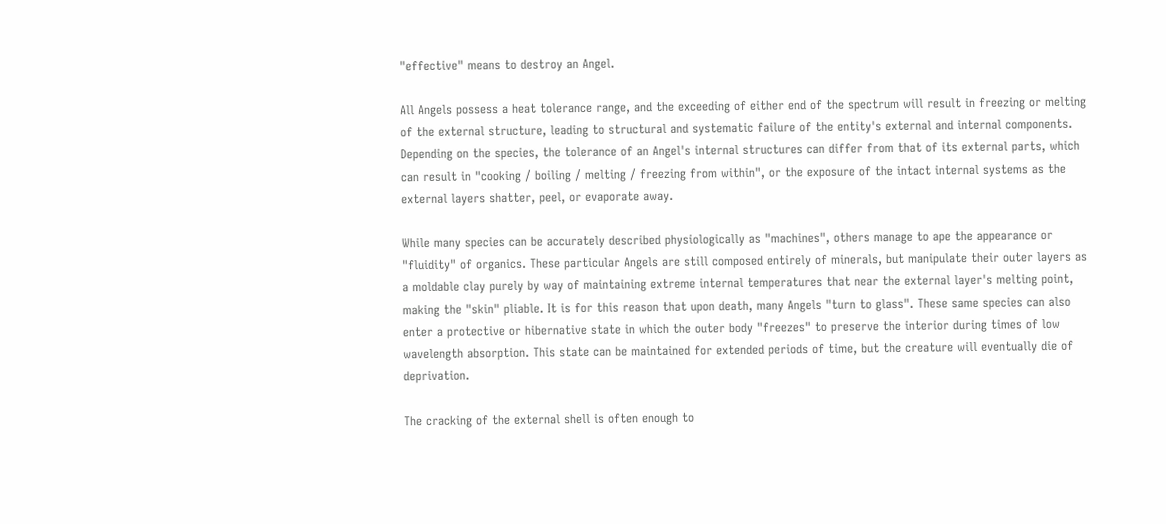"effective" means to destroy an Angel.

All Angels possess a heat tolerance range, and the exceeding of either end of the spectrum will result in freezing or melting of the external structure, leading to structural and systematic failure of the entity's external and internal components. Depending on the species, the tolerance of an Angel's internal structures can differ from that of its external parts, which can result in "cooking / boiling / melting / freezing from within", or the exposure of the intact internal systems as the external layers shatter, peel, or evaporate away.

While many species can be accurately described physiologically as "machines", others manage to ape the appearance or "fluidity" of organics. These particular Angels are still composed entirely of minerals, but manipulate their outer layers as a moldable clay purely by way of maintaining extreme internal temperatures that near the external layer's melting point, making the "skin" pliable. It is for this reason that upon death, many Angels "turn to glass". These same species can also enter a protective or hibernative state in which the outer body "freezes" to preserve the interior during times of low wavelength absorption. This state can be maintained for extended periods of time, but the creature will eventually die of deprivation.

The cracking of the external shell is often enough to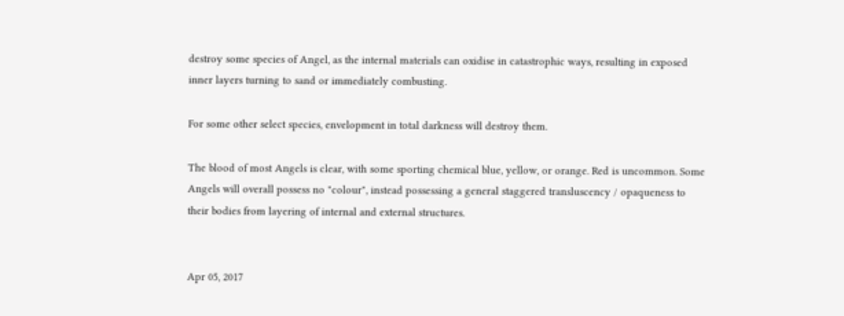destroy some species of Angel, as the internal materials can oxidise in catastrophic ways, resulting in exposed inner layers turning to sand or immediately combusting.

For some other select species, envelopment in total darkness will destroy them.

The blood of most Angels is clear, with some sporting chemical blue, yellow, or orange. Red is uncommon. Some Angels will overall possess no "colour", instead possessing a general staggered transluscency / opaqueness to their bodies from layering of internal and external structures.


Apr 05, 2017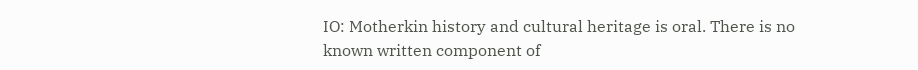IO: Motherkin history and cultural heritage is oral. There is no known written component of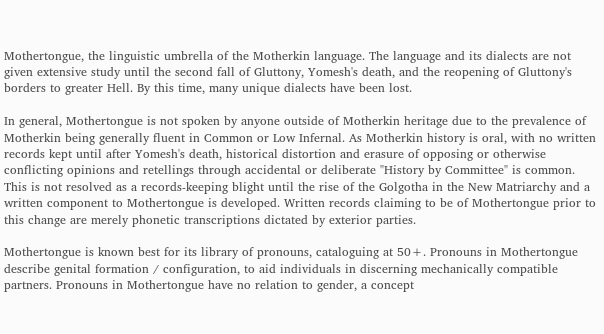Mothertongue, the linguistic umbrella of the Motherkin language. The language and its dialects are not given extensive study until the second fall of Gluttony, Yomesh's death, and the reopening of Gluttony's borders to greater Hell. By this time, many unique dialects have been lost.

In general, Mothertongue is not spoken by anyone outside of Motherkin heritage due to the prevalence of Motherkin being generally fluent in Common or Low Infernal. As Motherkin history is oral, with no written records kept until after Yomesh's death, historical distortion and erasure of opposing or otherwise conflicting opinions and retellings through accidental or deliberate "History by Committee" is common. This is not resolved as a records-keeping blight until the rise of the Golgotha in the New Matriarchy and a written component to Mothertongue is developed. Written records claiming to be of Mothertongue prior to this change are merely phonetic transcriptions dictated by exterior parties.

Mothertongue is known best for its library of pronouns, cataloguing at 50+. Pronouns in Mothertongue describe genital formation / configuration, to aid individuals in discerning mechanically compatible partners. Pronouns in Mothertongue have no relation to gender, a concept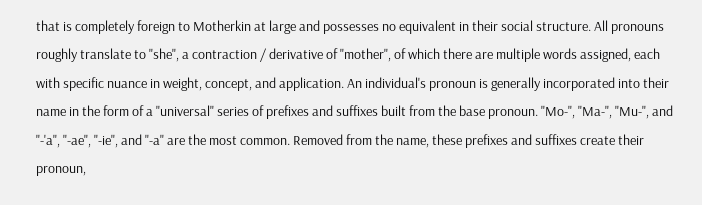that is completely foreign to Motherkin at large and possesses no equivalent in their social structure. All pronouns roughly translate to "she", a contraction / derivative of "mother", of which there are multiple words assigned, each with specific nuance in weight, concept, and application. An individual's pronoun is generally incorporated into their name in the form of a "universal" series of prefixes and suffixes built from the base pronoun. "Mo-", "Ma-", "Mu-", and "-'a", "-ae", "-ie", and "-a" are the most common. Removed from the name, these prefixes and suffixes create their pronoun,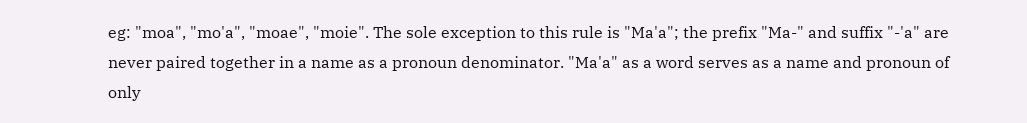eg: "moa", "mo'a", "moae", "moie". The sole exception to this rule is "Ma'a"; the prefix "Ma-" and suffix "-'a" are never paired together in a name as a pronoun denominator. "Ma'a" as a word serves as a name and pronoun of only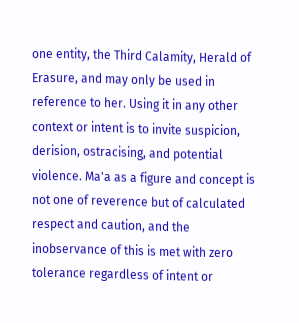one entity, the Third Calamity, Herald of Erasure, and may only be used in reference to her. Using it in any other context or intent is to invite suspicion, derision, ostracising, and potential violence. Ma'a as a figure and concept is not one of reverence but of calculated respect and caution, and the inobservance of this is met with zero tolerance regardless of intent or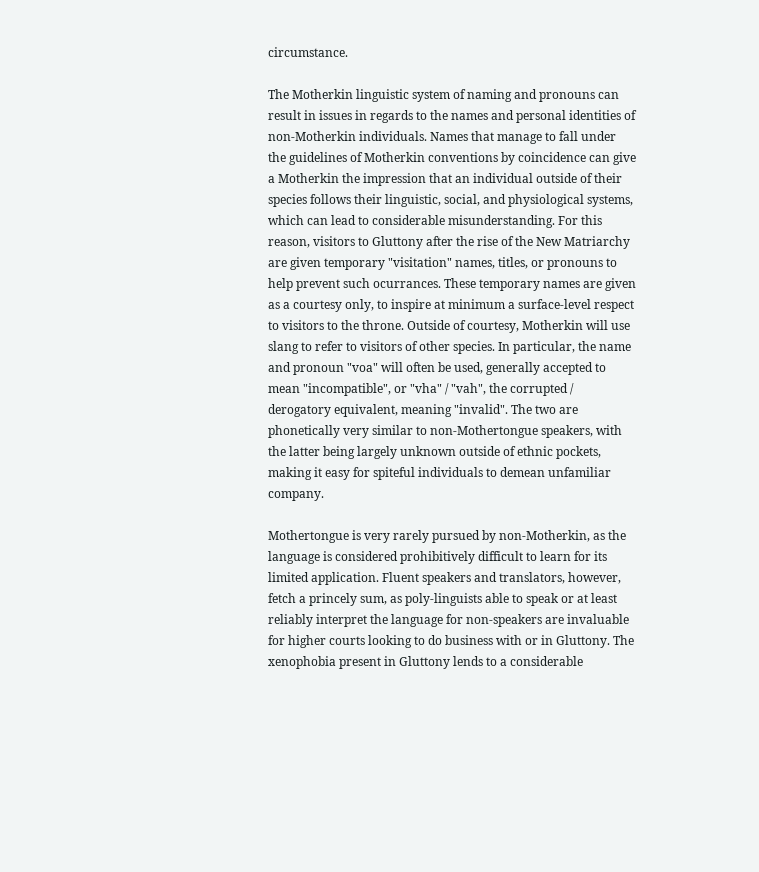circumstance.

The Motherkin linguistic system of naming and pronouns can result in issues in regards to the names and personal identities of non-Motherkin individuals. Names that manage to fall under the guidelines of Motherkin conventions by coincidence can give a Motherkin the impression that an individual outside of their species follows their linguistic, social, and physiological systems, which can lead to considerable misunderstanding. For this reason, visitors to Gluttony after the rise of the New Matriarchy are given temporary "visitation" names, titles, or pronouns to help prevent such ocurrances. These temporary names are given as a courtesy only, to inspire at minimum a surface-level respect to visitors to the throne. Outside of courtesy, Motherkin will use slang to refer to visitors of other species. In particular, the name and pronoun "voa" will often be used, generally accepted to mean "incompatible", or "vha" / "vah", the corrupted / derogatory equivalent, meaning "invalid". The two are phonetically very similar to non-Mothertongue speakers, with the latter being largely unknown outside of ethnic pockets, making it easy for spiteful individuals to demean unfamiliar company.

Mothertongue is very rarely pursued by non-Motherkin, as the language is considered prohibitively difficult to learn for its limited application. Fluent speakers and translators, however, fetch a princely sum, as poly-linguists able to speak or at least reliably interpret the language for non-speakers are invaluable for higher courts looking to do business with or in Gluttony. The xenophobia present in Gluttony lends to a considerable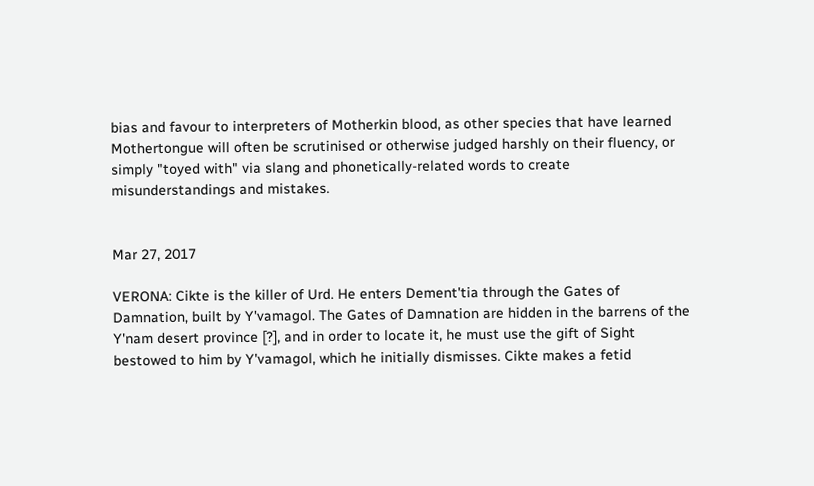bias and favour to interpreters of Motherkin blood, as other species that have learned Mothertongue will often be scrutinised or otherwise judged harshly on their fluency, or simply "toyed with" via slang and phonetically-related words to create misunderstandings and mistakes.


Mar 27, 2017

VERONA: Cikte is the killer of Urd. He enters Dement'tia through the Gates of Damnation, built by Y'vamagol. The Gates of Damnation are hidden in the barrens of the Y'nam desert province [?], and in order to locate it, he must use the gift of Sight bestowed to him by Y'vamagol, which he initially dismisses. Cikte makes a fetid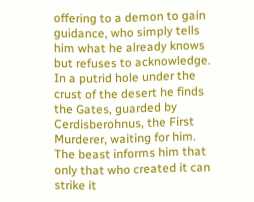offering to a demon to gain guidance, who simply tells him what he already knows but refuses to acknowledge. In a putrid hole under the crust of the desert he finds the Gates, guarded by Cerdisberohnus, the First Murderer, waiting for him. The beast informs him that only that who created it can strike it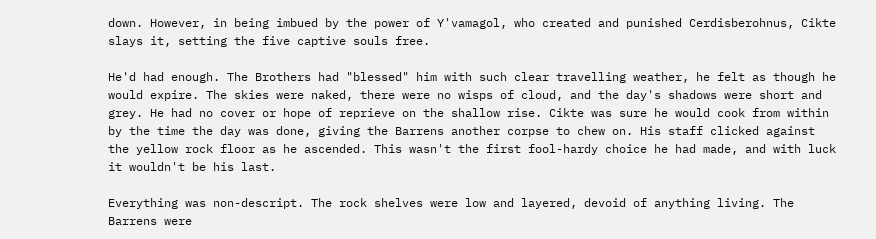down. However, in being imbued by the power of Y'vamagol, who created and punished Cerdisberohnus, Cikte slays it, setting the five captive souls free.

He'd had enough. The Brothers had "blessed" him with such clear travelling weather, he felt as though he would expire. The skies were naked, there were no wisps of cloud, and the day's shadows were short and grey. He had no cover or hope of reprieve on the shallow rise. Cikte was sure he would cook from within by the time the day was done, giving the Barrens another corpse to chew on. His staff clicked against the yellow rock floor as he ascended. This wasn't the first fool-hardy choice he had made, and with luck it wouldn't be his last.

Everything was non-descript. The rock shelves were low and layered, devoid of anything living. The Barrens were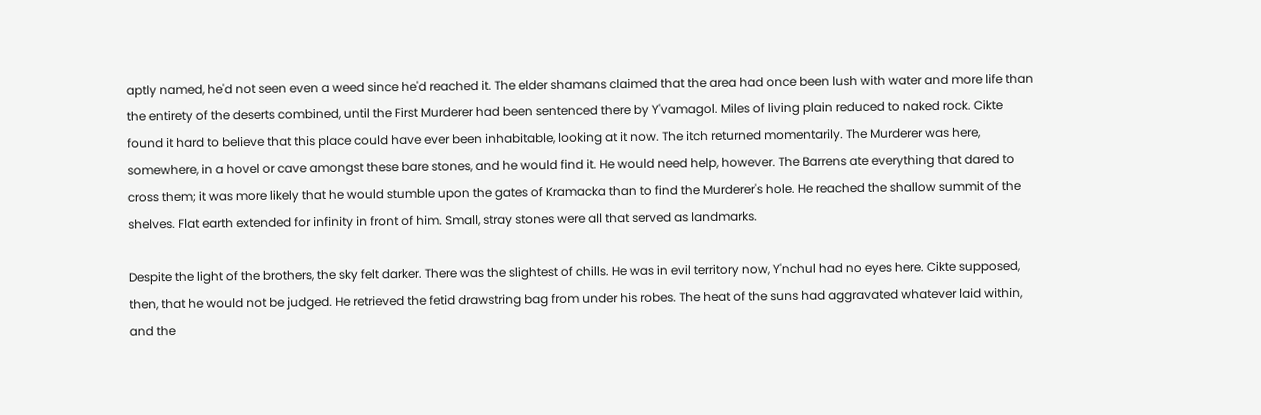aptly named, he'd not seen even a weed since he'd reached it. The elder shamans claimed that the area had once been lush with water and more life than the entirety of the deserts combined, until the First Murderer had been sentenced there by Y'vamagol. Miles of living plain reduced to naked rock. Cikte found it hard to believe that this place could have ever been inhabitable, looking at it now. The itch returned momentarily. The Murderer was here, somewhere, in a hovel or cave amongst these bare stones, and he would find it. He would need help, however. The Barrens ate everything that dared to cross them; it was more likely that he would stumble upon the gates of Kramacka than to find the Murderer's hole. He reached the shallow summit of the shelves. Flat earth extended for infinity in front of him. Small, stray stones were all that served as landmarks.

Despite the light of the brothers, the sky felt darker. There was the slightest of chills. He was in evil territory now, Y'nchul had no eyes here. Cikte supposed, then, that he would not be judged. He retrieved the fetid drawstring bag from under his robes. The heat of the suns had aggravated whatever laid within, and the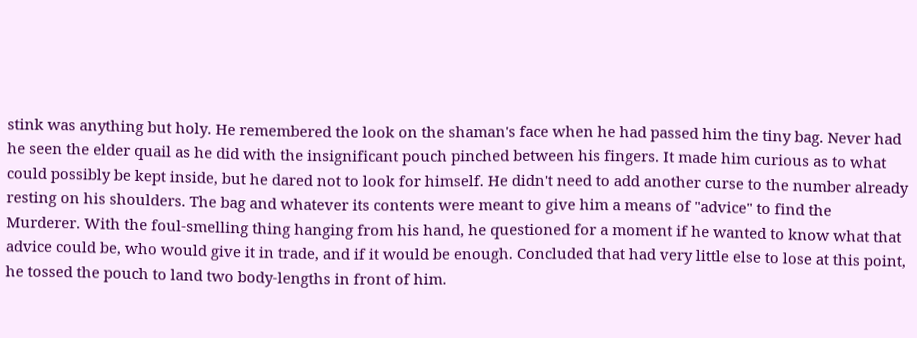stink was anything but holy. He remembered the look on the shaman's face when he had passed him the tiny bag. Never had he seen the elder quail as he did with the insignificant pouch pinched between his fingers. It made him curious as to what could possibly be kept inside, but he dared not to look for himself. He didn't need to add another curse to the number already resting on his shoulders. The bag and whatever its contents were meant to give him a means of "advice" to find the Murderer. With the foul-smelling thing hanging from his hand, he questioned for a moment if he wanted to know what that advice could be, who would give it in trade, and if it would be enough. Concluded that had very little else to lose at this point, he tossed the pouch to land two body-lengths in front of him.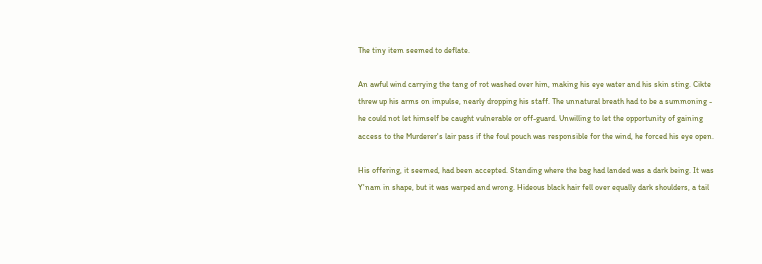The tiny item seemed to deflate.

An awful wind carrying the tang of rot washed over him, making his eye water and his skin sting. Cikte threw up his arms on impulse, nearly dropping his staff. The unnatural breath had to be a summoning - he could not let himself be caught vulnerable or off-guard. Unwilling to let the opportunity of gaining access to the Murderer's lair pass if the foul pouch was responsible for the wind, he forced his eye open.

His offering, it seemed, had been accepted. Standing where the bag had landed was a dark being. It was Y'nam in shape, but it was warped and wrong. Hideous black hair fell over equally dark shoulders, a tail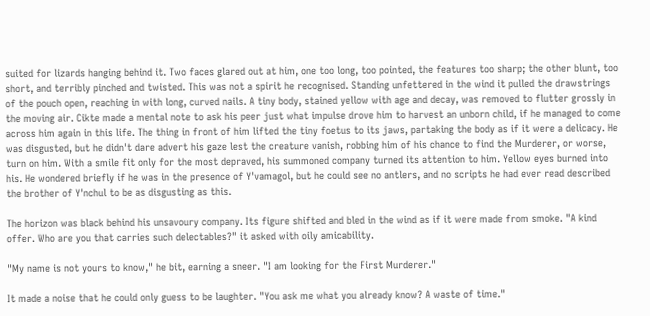suited for lizards hanging behind it. Two faces glared out at him, one too long, too pointed, the features too sharp; the other blunt, too short, and terribly pinched and twisted. This was not a spirit he recognised. Standing unfettered in the wind it pulled the drawstrings of the pouch open, reaching in with long, curved nails. A tiny body, stained yellow with age and decay, was removed to flutter grossly in the moving air. Cikte made a mental note to ask his peer just what impulse drove him to harvest an unborn child, if he managed to come across him again in this life. The thing in front of him lifted the tiny foetus to its jaws, partaking the body as if it were a delicacy. He was disgusted, but he didn't dare advert his gaze lest the creature vanish, robbing him of his chance to find the Murderer, or worse, turn on him. With a smile fit only for the most depraved, his summoned company turned its attention to him. Yellow eyes burned into his. He wondered briefly if he was in the presence of Y'vamagol, but he could see no antlers, and no scripts he had ever read described the brother of Y'nchul to be as disgusting as this.

The horizon was black behind his unsavoury company. Its figure shifted and bled in the wind as if it were made from smoke. "A kind offer. Who are you that carries such delectables?" it asked with oily amicability.

"My name is not yours to know," he bit, earning a sneer. "I am looking for the First Murderer."

It made a noise that he could only guess to be laughter. "You ask me what you already know? A waste of time."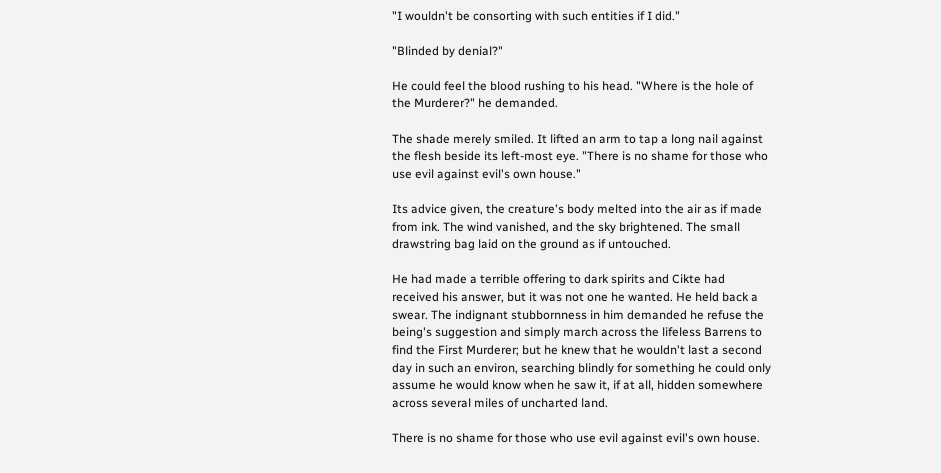"I wouldn't be consorting with such entities if I did."

"Blinded by denial?"

He could feel the blood rushing to his head. "Where is the hole of the Murderer?" he demanded.

The shade merely smiled. It lifted an arm to tap a long nail against the flesh beside its left-most eye. "There is no shame for those who use evil against evil's own house."

Its advice given, the creature's body melted into the air as if made from ink. The wind vanished, and the sky brightened. The small drawstring bag laid on the ground as if untouched.

He had made a terrible offering to dark spirits and Cikte had received his answer, but it was not one he wanted. He held back a swear. The indignant stubbornness in him demanded he refuse the being's suggestion and simply march across the lifeless Barrens to find the First Murderer; but he knew that he wouldn't last a second day in such an environ, searching blindly for something he could only assume he would know when he saw it, if at all, hidden somewhere across several miles of uncharted land.

There is no shame for those who use evil against evil's own house.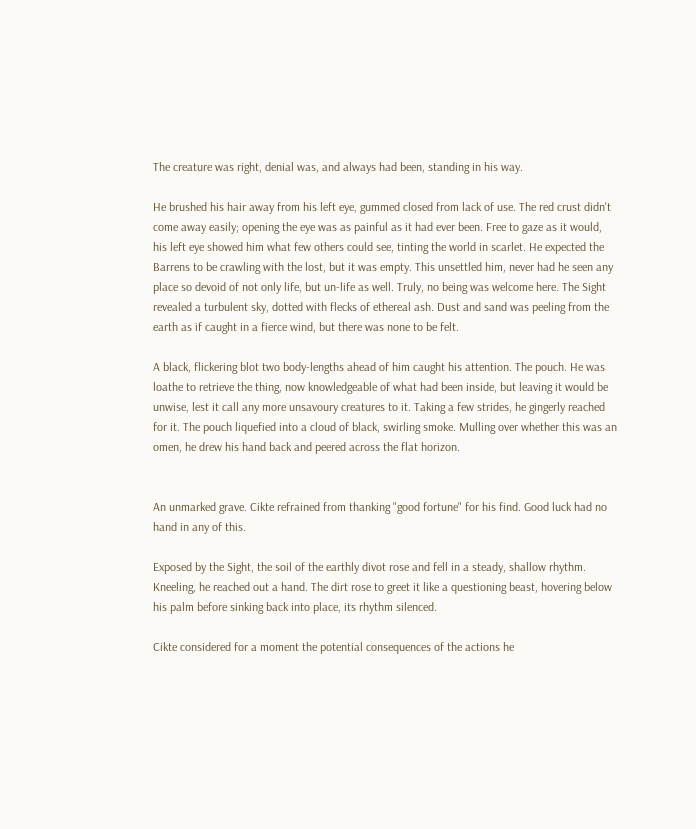The creature was right, denial was, and always had been, standing in his way.

He brushed his hair away from his left eye, gummed closed from lack of use. The red crust didn't come away easily; opening the eye was as painful as it had ever been. Free to gaze as it would, his left eye showed him what few others could see, tinting the world in scarlet. He expected the Barrens to be crawling with the lost, but it was empty. This unsettled him, never had he seen any place so devoid of not only life, but un-life as well. Truly, no being was welcome here. The Sight revealed a turbulent sky, dotted with flecks of ethereal ash. Dust and sand was peeling from the earth as if caught in a fierce wind, but there was none to be felt.

A black, flickering blot two body-lengths ahead of him caught his attention. The pouch. He was loathe to retrieve the thing, now knowledgeable of what had been inside, but leaving it would be unwise, lest it call any more unsavoury creatures to it. Taking a few strides, he gingerly reached for it. The pouch liquefied into a cloud of black, swirling smoke. Mulling over whether this was an omen, he drew his hand back and peered across the flat horizon.


An unmarked grave. Cikte refrained from thanking "good fortune" for his find. Good luck had no hand in any of this.

Exposed by the Sight, the soil of the earthly divot rose and fell in a steady, shallow rhythm. Kneeling, he reached out a hand. The dirt rose to greet it like a questioning beast, hovering below his palm before sinking back into place, its rhythm silenced.

Cikte considered for a moment the potential consequences of the actions he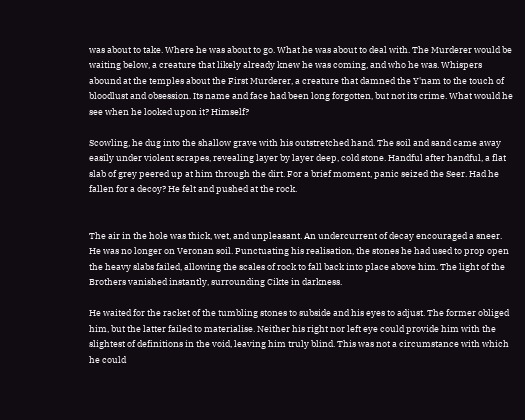was about to take. Where he was about to go. What he was about to deal with. The Murderer would be waiting below, a creature that likely already knew he was coming, and who he was. Whispers abound at the temples about the First Murderer, a creature that damned the Y'nam to the touch of bloodlust and obsession. Its name and face had been long forgotten, but not its crime. What would he see when he looked upon it? Himself?

Scowling, he dug into the shallow grave with his outstretched hand. The soil and sand came away easily under violent scrapes, revealing layer by layer deep, cold stone. Handful after handful, a flat slab of grey peered up at him through the dirt. For a brief moment, panic seized the Seer. Had he fallen for a decoy? He felt and pushed at the rock.


The air in the hole was thick, wet, and unpleasant. An undercurrent of decay encouraged a sneer. He was no longer on Veronan soil. Punctuating his realisation, the stones he had used to prop open the heavy slabs failed, allowing the scales of rock to fall back into place above him. The light of the Brothers vanished instantly, surrounding Cikte in darkness.

He waited for the racket of the tumbling stones to subside and his eyes to adjust. The former obliged him, but the latter failed to materialise. Neither his right nor left eye could provide him with the slightest of definitions in the void, leaving him truly blind. This was not a circumstance with which he could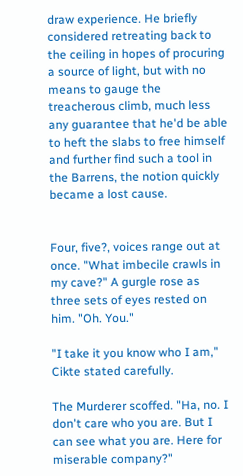draw experience. He briefly considered retreating back to the ceiling in hopes of procuring a source of light, but with no means to gauge the treacherous climb, much less any guarantee that he'd be able to heft the slabs to free himself and further find such a tool in the Barrens, the notion quickly became a lost cause.


Four, five?, voices range out at once. "What imbecile crawls in my cave?" A gurgle rose as three sets of eyes rested on him. "Oh. You."

"I take it you know who I am," Cikte stated carefully.

The Murderer scoffed. "Ha, no. I don't care who you are. But I can see what you are. Here for miserable company?"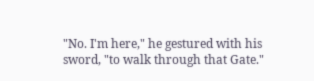"No. I'm here," he gestured with his sword, "to walk through that Gate."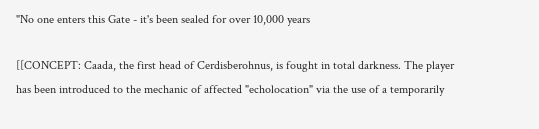"No one enters this Gate - it's been sealed for over 10,000 years

[[CONCEPT: Caada, the first head of Cerdisberohnus, is fought in total darkness. The player has been introduced to the mechanic of affected "echolocation" via the use of a temporarily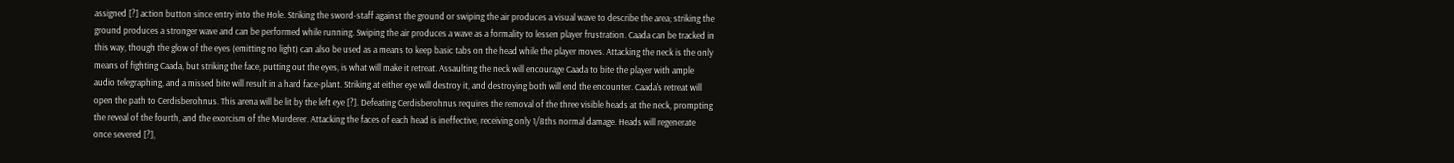assigned [?] action button since entry into the Hole. Striking the sword-staff against the ground or swiping the air produces a visual wave to describe the area; striking the ground produces a stronger wave and can be performed while running. Swiping the air produces a wave as a formality to lessen player frustration. Caada can be tracked in this way, though the glow of the eyes (emitting no light) can also be used as a means to keep basic tabs on the head while the player moves. Attacking the neck is the only means of fighting Caada, but striking the face, putting out the eyes, is what will make it retreat. Assaulting the neck will encourage Caada to bite the player with ample audio telegraphing, and a missed bite will result in a hard face-plant. Striking at either eye will destroy it, and destroying both will end the encounter. Caada's retreat will open the path to Cerdisberohnus. This arena will be lit by the left eye [?]. Defeating Cerdisberohnus requires the removal of the three visible heads at the neck, prompting the reveal of the fourth, and the exorcism of the Murderer. Attacking the faces of each head is ineffective, receiving only 1/8ths normal damage. Heads will regenerate once severed [?],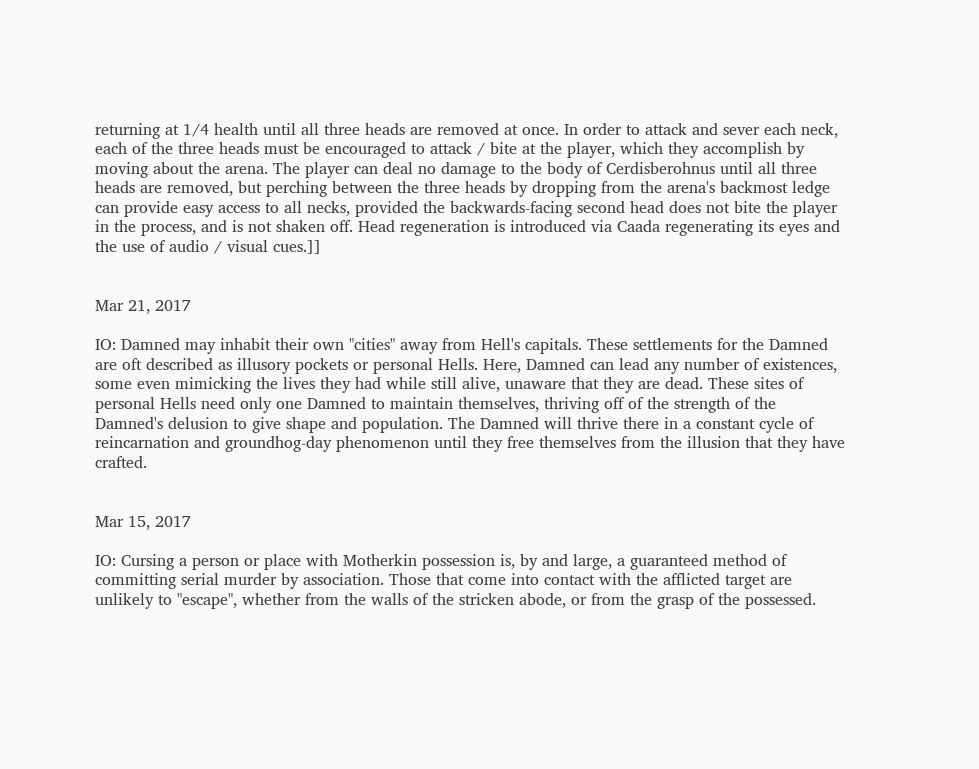returning at 1/4 health until all three heads are removed at once. In order to attack and sever each neck, each of the three heads must be encouraged to attack / bite at the player, which they accomplish by moving about the arena. The player can deal no damage to the body of Cerdisberohnus until all three heads are removed, but perching between the three heads by dropping from the arena's backmost ledge can provide easy access to all necks, provided the backwards-facing second head does not bite the player in the process, and is not shaken off. Head regeneration is introduced via Caada regenerating its eyes and the use of audio / visual cues.]]


Mar 21, 2017

IO: Damned may inhabit their own "cities" away from Hell's capitals. These settlements for the Damned are oft described as illusory pockets or personal Hells. Here, Damned can lead any number of existences, some even mimicking the lives they had while still alive, unaware that they are dead. These sites of personal Hells need only one Damned to maintain themselves, thriving off of the strength of the Damned's delusion to give shape and population. The Damned will thrive there in a constant cycle of reincarnation and groundhog-day phenomenon until they free themselves from the illusion that they have crafted.


Mar 15, 2017

IO: Cursing a person or place with Motherkin possession is, by and large, a guaranteed method of committing serial murder by association. Those that come into contact with the afflicted target are unlikely to "escape", whether from the walls of the stricken abode, or from the grasp of the possessed.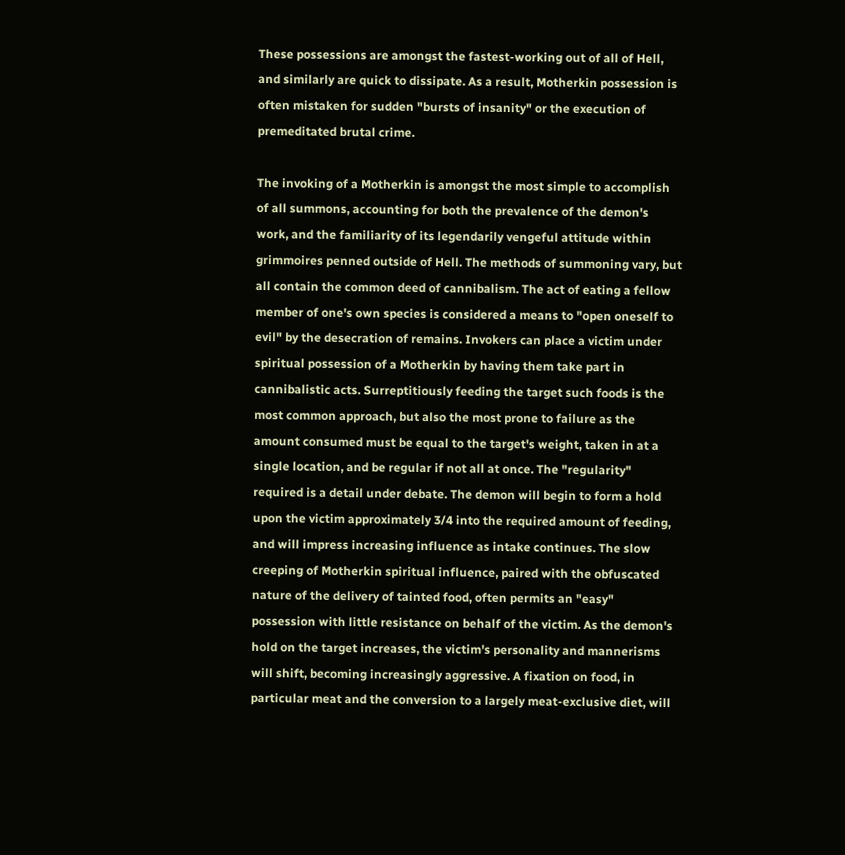These possessions are amongst the fastest-working out of all of Hell, and similarly are quick to dissipate. As a result, Motherkin possession is often mistaken for sudden "bursts of insanity" or the execution of premeditated brutal crime.

The invoking of a Motherkin is amongst the most simple to accomplish of all summons, accounting for both the prevalence of the demon's work, and the familiarity of its legendarily vengeful attitude within grimmoires penned outside of Hell. The methods of summoning vary, but all contain the common deed of cannibalism. The act of eating a fellow member of one's own species is considered a means to "open oneself to evil" by the desecration of remains. Invokers can place a victim under spiritual possession of a Motherkin by having them take part in cannibalistic acts. Surreptitiously feeding the target such foods is the most common approach, but also the most prone to failure as the amount consumed must be equal to the target's weight, taken in at a single location, and be regular if not all at once. The "regularity" required is a detail under debate. The demon will begin to form a hold upon the victim approximately 3/4 into the required amount of feeding, and will impress increasing influence as intake continues. The slow creeping of Motherkin spiritual influence, paired with the obfuscated nature of the delivery of tainted food, often permits an "easy" possession with little resistance on behalf of the victim. As the demon's hold on the target increases, the victim's personality and mannerisms will shift, becoming increasingly aggressive. A fixation on food, in particular meat and the conversion to a largely meat-exclusive diet, will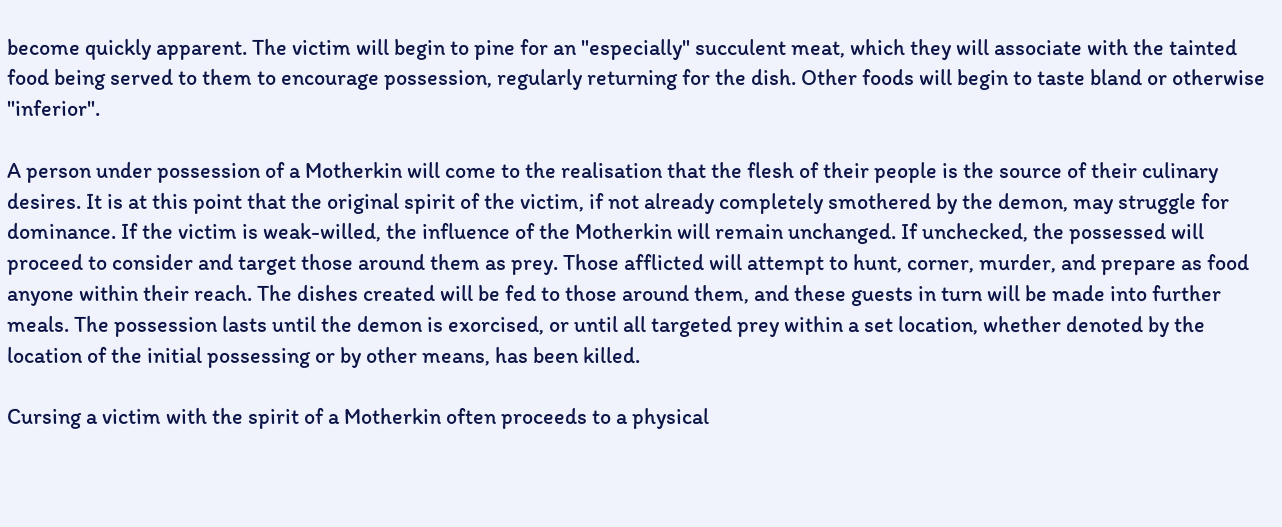become quickly apparent. The victim will begin to pine for an "especially" succulent meat, which they will associate with the tainted food being served to them to encourage possession, regularly returning for the dish. Other foods will begin to taste bland or otherwise "inferior".

A person under possession of a Motherkin will come to the realisation that the flesh of their people is the source of their culinary desires. It is at this point that the original spirit of the victim, if not already completely smothered by the demon, may struggle for dominance. If the victim is weak-willed, the influence of the Motherkin will remain unchanged. If unchecked, the possessed will proceed to consider and target those around them as prey. Those afflicted will attempt to hunt, corner, murder, and prepare as food anyone within their reach. The dishes created will be fed to those around them, and these guests in turn will be made into further meals. The possession lasts until the demon is exorcised, or until all targeted prey within a set location, whether denoted by the location of the initial possessing or by other means, has been killed.

Cursing a victim with the spirit of a Motherkin often proceeds to a physical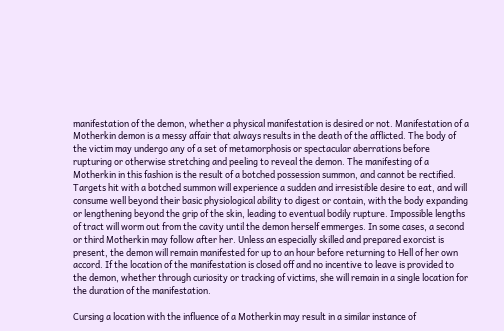manifestation of the demon, whether a physical manifestation is desired or not. Manifestation of a Motherkin demon is a messy affair that always results in the death of the afflicted. The body of the victim may undergo any of a set of metamorphosis or spectacular aberrations before rupturing or otherwise stretching and peeling to reveal the demon. The manifesting of a Motherkin in this fashion is the result of a botched possession summon, and cannot be rectified. Targets hit with a botched summon will experience a sudden and irresistible desire to eat, and will consume well beyond their basic physiological ability to digest or contain, with the body expanding or lengthening beyond the grip of the skin, leading to eventual bodily rupture. Impossible lengths of tract will worm out from the cavity until the demon herself emmerges. In some cases, a second or third Motherkin may follow after her. Unless an especially skilled and prepared exorcist is present, the demon will remain manifested for up to an hour before returning to Hell of her own accord. If the location of the manifestation is closed off and no incentive to leave is provided to the demon, whether through curiosity or tracking of victims, she will remain in a single location for the duration of the manifestation.

Cursing a location with the influence of a Motherkin may result in a similar instance of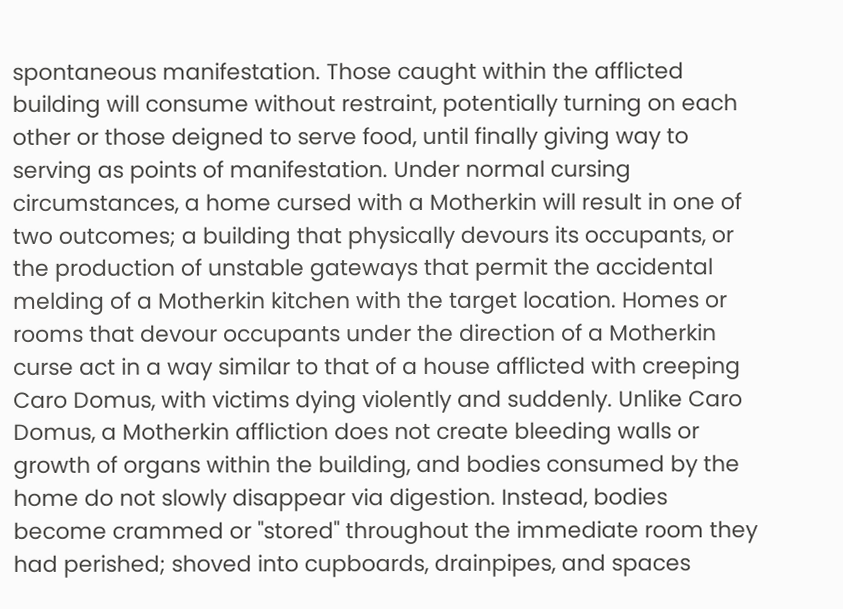spontaneous manifestation. Those caught within the afflicted building will consume without restraint, potentially turning on each other or those deigned to serve food, until finally giving way to serving as points of manifestation. Under normal cursing circumstances, a home cursed with a Motherkin will result in one of two outcomes; a building that physically devours its occupants, or the production of unstable gateways that permit the accidental melding of a Motherkin kitchen with the target location. Homes or rooms that devour occupants under the direction of a Motherkin curse act in a way similar to that of a house afflicted with creeping Caro Domus, with victims dying violently and suddenly. Unlike Caro Domus, a Motherkin affliction does not create bleeding walls or growth of organs within the building, and bodies consumed by the home do not slowly disappear via digestion. Instead, bodies become crammed or "stored" throughout the immediate room they had perished; shoved into cupboards, drainpipes, and spaces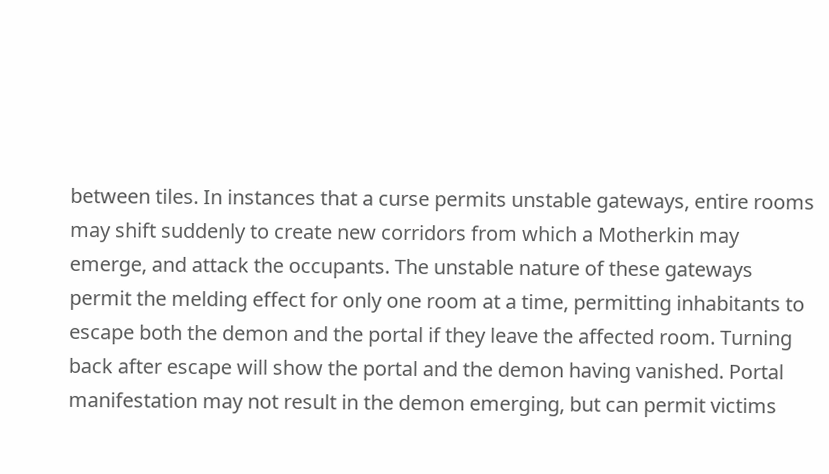between tiles. In instances that a curse permits unstable gateways, entire rooms may shift suddenly to create new corridors from which a Motherkin may emerge, and attack the occupants. The unstable nature of these gateways permit the melding effect for only one room at a time, permitting inhabitants to escape both the demon and the portal if they leave the affected room. Turning back after escape will show the portal and the demon having vanished. Portal manifestation may not result in the demon emerging, but can permit victims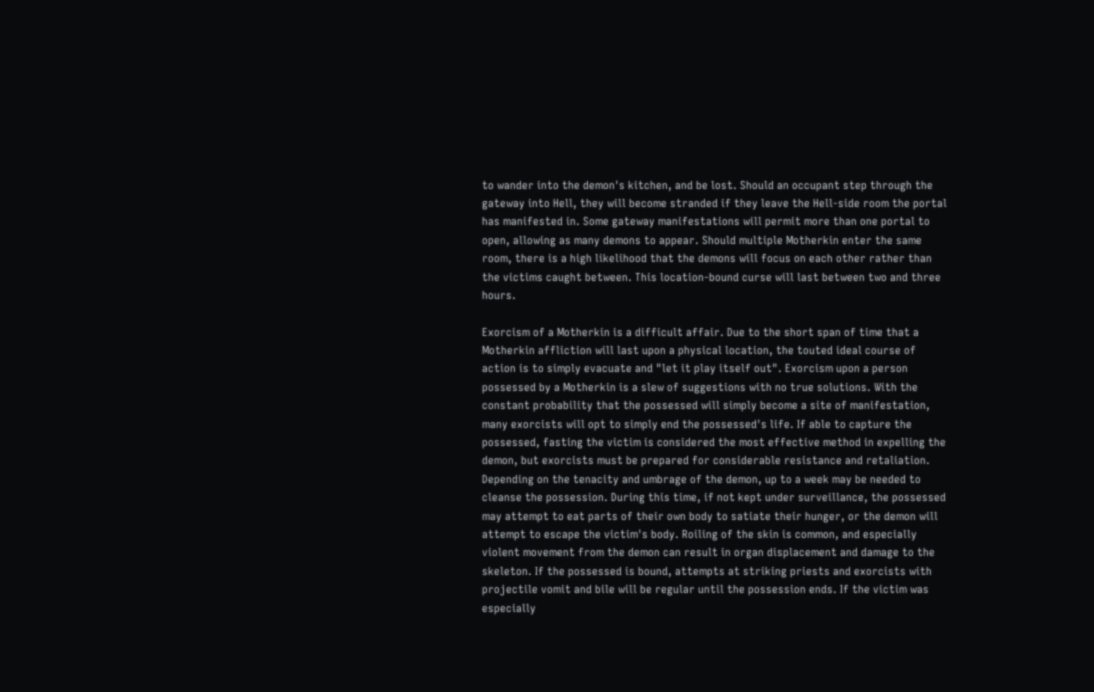to wander into the demon's kitchen, and be lost. Should an occupant step through the gateway into Hell, they will become stranded if they leave the Hell-side room the portal has manifested in. Some gateway manifestations will permit more than one portal to open, allowing as many demons to appear. Should multiple Motherkin enter the same room, there is a high likelihood that the demons will focus on each other rather than the victims caught between. This location-bound curse will last between two and three hours.

Exorcism of a Motherkin is a difficult affair. Due to the short span of time that a Motherkin affliction will last upon a physical location, the touted ideal course of action is to simply evacuate and "let it play itself out". Exorcism upon a person possessed by a Motherkin is a slew of suggestions with no true solutions. With the constant probability that the possessed will simply become a site of manifestation, many exorcists will opt to simply end the possessed's life. If able to capture the possessed, fasting the victim is considered the most effective method in expelling the demon, but exorcists must be prepared for considerable resistance and retaliation. Depending on the tenacity and umbrage of the demon, up to a week may be needed to cleanse the possession. During this time, if not kept under surveillance, the possessed may attempt to eat parts of their own body to satiate their hunger, or the demon will attempt to escape the victim's body. Roiling of the skin is common, and especially violent movement from the demon can result in organ displacement and damage to the skeleton. If the possessed is bound, attempts at striking priests and exorcists with projectile vomit and bile will be regular until the possession ends. If the victim was especially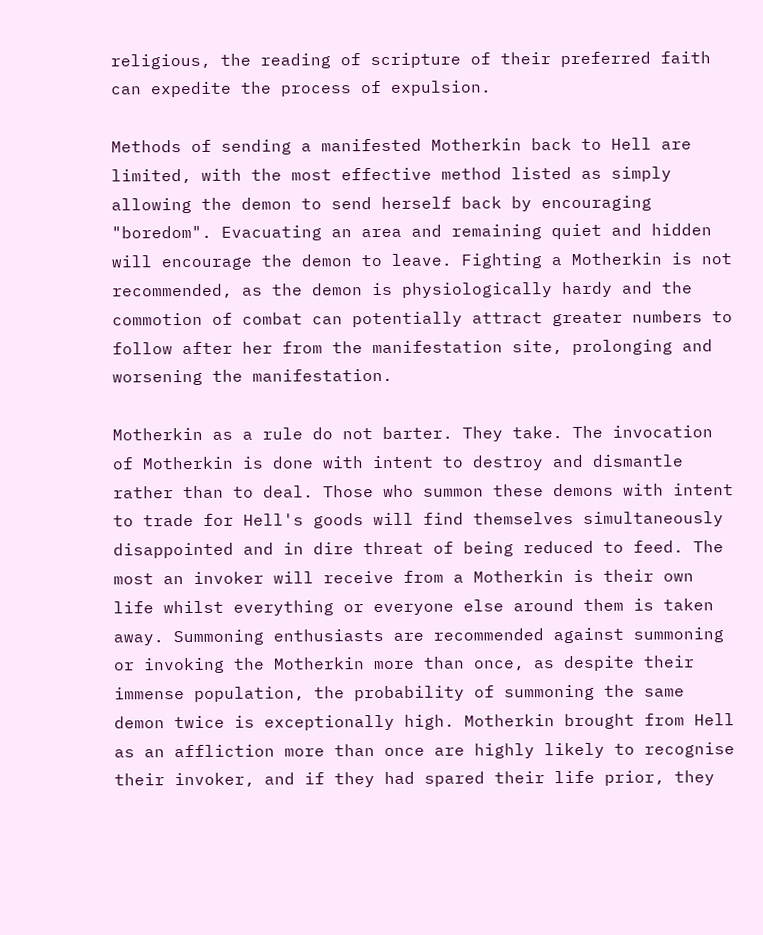religious, the reading of scripture of their preferred faith can expedite the process of expulsion.

Methods of sending a manifested Motherkin back to Hell are limited, with the most effective method listed as simply allowing the demon to send herself back by encouraging "boredom". Evacuating an area and remaining quiet and hidden will encourage the demon to leave. Fighting a Motherkin is not recommended, as the demon is physiologically hardy and the commotion of combat can potentially attract greater numbers to follow after her from the manifestation site, prolonging and worsening the manifestation.

Motherkin as a rule do not barter. They take. The invocation of Motherkin is done with intent to destroy and dismantle rather than to deal. Those who summon these demons with intent to trade for Hell's goods will find themselves simultaneously disappointed and in dire threat of being reduced to feed. The most an invoker will receive from a Motherkin is their own life whilst everything or everyone else around them is taken away. Summoning enthusiasts are recommended against summoning or invoking the Motherkin more than once, as despite their immense population, the probability of summoning the same demon twice is exceptionally high. Motherkin brought from Hell as an affliction more than once are highly likely to recognise their invoker, and if they had spared their life prior, they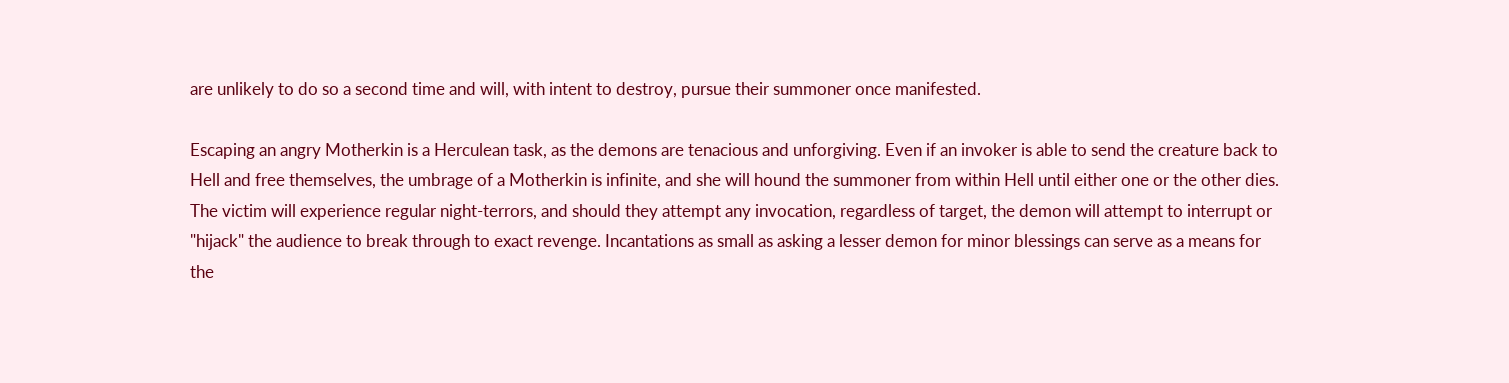are unlikely to do so a second time and will, with intent to destroy, pursue their summoner once manifested.

Escaping an angry Motherkin is a Herculean task, as the demons are tenacious and unforgiving. Even if an invoker is able to send the creature back to Hell and free themselves, the umbrage of a Motherkin is infinite, and she will hound the summoner from within Hell until either one or the other dies. The victim will experience regular night-terrors, and should they attempt any invocation, regardless of target, the demon will attempt to interrupt or "hijack" the audience to break through to exact revenge. Incantations as small as asking a lesser demon for minor blessings can serve as a means for the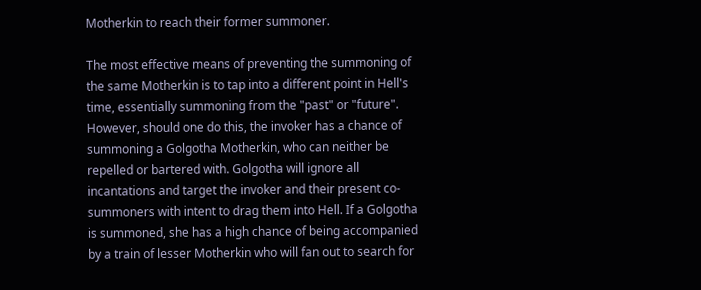Motherkin to reach their former summoner.

The most effective means of preventing the summoning of the same Motherkin is to tap into a different point in Hell's time, essentially summoning from the "past" or "future". However, should one do this, the invoker has a chance of summoning a Golgotha Motherkin, who can neither be repelled or bartered with. Golgotha will ignore all incantations and target the invoker and their present co-summoners with intent to drag them into Hell. If a Golgotha is summoned, she has a high chance of being accompanied by a train of lesser Motherkin who will fan out to search for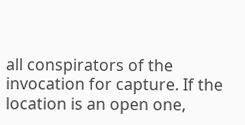all conspirators of the invocation for capture. If the location is an open one,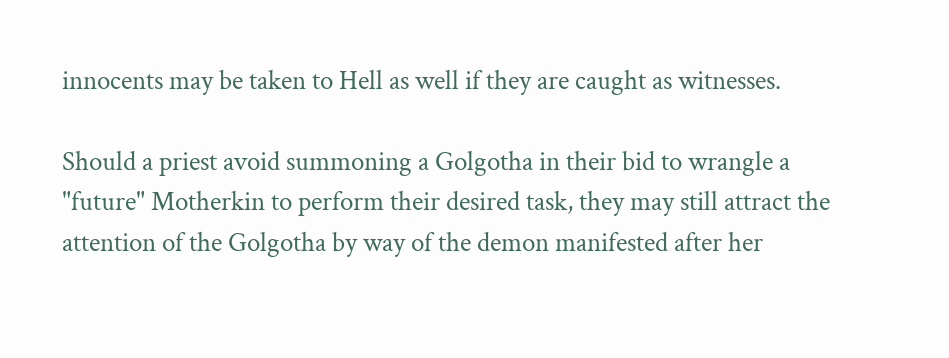innocents may be taken to Hell as well if they are caught as witnesses.

Should a priest avoid summoning a Golgotha in their bid to wrangle a "future" Motherkin to perform their desired task, they may still attract the attention of the Golgotha by way of the demon manifested after her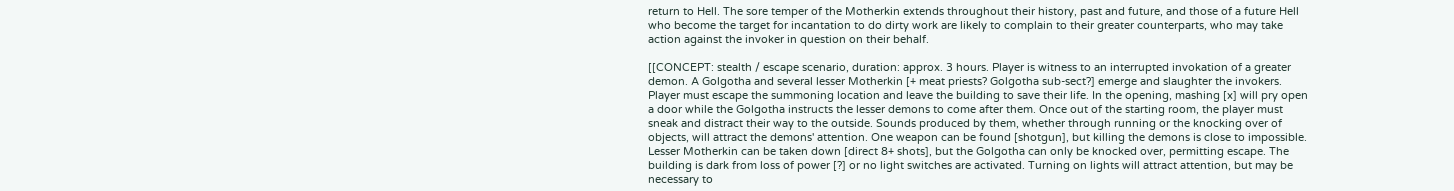return to Hell. The sore temper of the Motherkin extends throughout their history, past and future, and those of a future Hell who become the target for incantation to do dirty work are likely to complain to their greater counterparts, who may take action against the invoker in question on their behalf.

[[CONCEPT: stealth / escape scenario, duration: approx. 3 hours. Player is witness to an interrupted invokation of a greater demon. A Golgotha and several lesser Motherkin [+ meat priests? Golgotha sub-sect?] emerge and slaughter the invokers. Player must escape the summoning location and leave the building to save their life. In the opening, mashing [x] will pry open a door while the Golgotha instructs the lesser demons to come after them. Once out of the starting room, the player must sneak and distract their way to the outside. Sounds produced by them, whether through running or the knocking over of objects, will attract the demons' attention. One weapon can be found [shotgun], but killing the demons is close to impossible. Lesser Motherkin can be taken down [direct 8+ shots], but the Golgotha can only be knocked over, permitting escape. The building is dark from loss of power [?] or no light switches are activated. Turning on lights will attract attention, but may be necessary to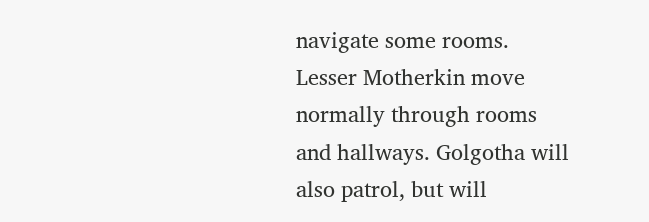navigate some rooms. Lesser Motherkin move normally through rooms and hallways. Golgotha will also patrol, but will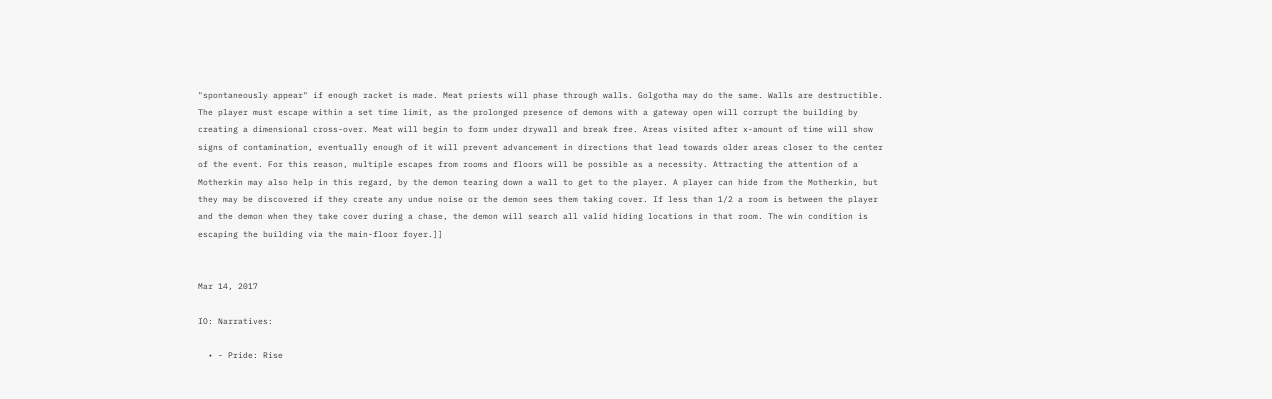"spontaneously appear" if enough racket is made. Meat priests will phase through walls. Golgotha may do the same. Walls are destructible. The player must escape within a set time limit, as the prolonged presence of demons with a gateway open will corrupt the building by creating a dimensional cross-over. Meat will begin to form under drywall and break free. Areas visited after x-amount of time will show signs of contamination, eventually enough of it will prevent advancement in directions that lead towards older areas closer to the center of the event. For this reason, multiple escapes from rooms and floors will be possible as a necessity. Attracting the attention of a Motherkin may also help in this regard, by the demon tearing down a wall to get to the player. A player can hide from the Motherkin, but they may be discovered if they create any undue noise or the demon sees them taking cover. If less than 1/2 a room is between the player and the demon when they take cover during a chase, the demon will search all valid hiding locations in that room. The win condition is escaping the building via the main-floor foyer.]]


Mar 14, 2017

IO: Narratives:

  • - Pride: Rise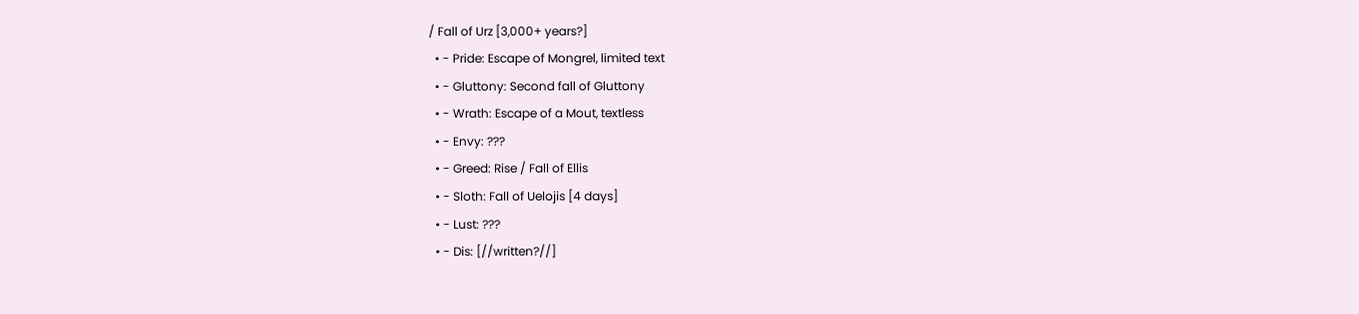/ Fall of Urz [3,000+ years?]
  • - Pride: Escape of Mongrel, limited text
  • - Gluttony: Second fall of Gluttony
  • - Wrath: Escape of a Mout, textless
  • - Envy: ???
  • - Greed: Rise / Fall of Ellis
  • - Sloth: Fall of Uelojis [4 days]
  • - Lust: ???
  • - Dis: [//written?//]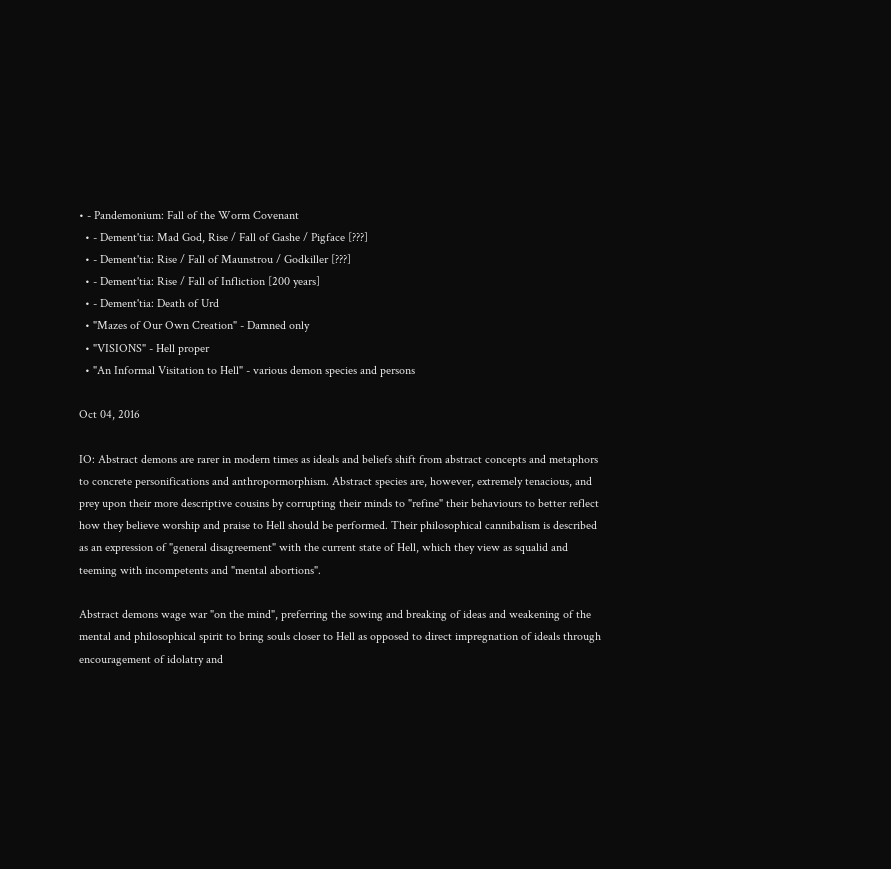• - Pandemonium: Fall of the Worm Covenant
  • - Dement'tia: Mad God, Rise / Fall of Gashe / Pigface [???]
  • - Dement'tia: Rise / Fall of Maunstrou / Godkiller [???]
  • - Dement'tia: Rise / Fall of Infliction [200 years]
  • - Dement'tia: Death of Urd
  • "Mazes of Our Own Creation" - Damned only
  • "VISIONS" - Hell proper
  • "An Informal Visitation to Hell" - various demon species and persons

Oct 04, 2016

IO: Abstract demons are rarer in modern times as ideals and beliefs shift from abstract concepts and metaphors to concrete personifications and anthropormorphism. Abstract species are, however, extremely tenacious, and prey upon their more descriptive cousins by corrupting their minds to "refine" their behaviours to better reflect how they believe worship and praise to Hell should be performed. Their philosophical cannibalism is described as an expression of "general disagreement" with the current state of Hell, which they view as squalid and teeming with incompetents and "mental abortions".

Abstract demons wage war "on the mind", preferring the sowing and breaking of ideas and weakening of the mental and philosophical spirit to bring souls closer to Hell as opposed to direct impregnation of ideals through encouragement of idolatry and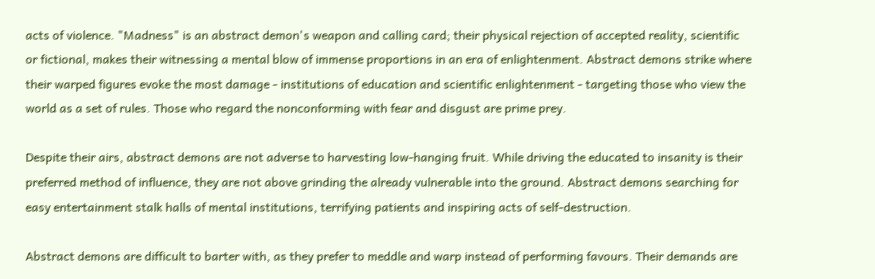acts of violence. "Madness" is an abstract demon's weapon and calling card; their physical rejection of accepted reality, scientific or fictional, makes their witnessing a mental blow of immense proportions in an era of enlightenment. Abstract demons strike where their warped figures evoke the most damage - institutions of education and scientific enlightenment - targeting those who view the world as a set of rules. Those who regard the nonconforming with fear and disgust are prime prey.

Despite their airs, abstract demons are not adverse to harvesting low-hanging fruit. While driving the educated to insanity is their preferred method of influence, they are not above grinding the already vulnerable into the ground. Abstract demons searching for easy entertainment stalk halls of mental institutions, terrifying patients and inspiring acts of self-destruction.

Abstract demons are difficult to barter with, as they prefer to meddle and warp instead of performing favours. Their demands are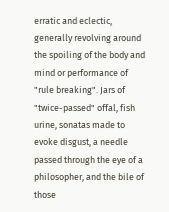erratic and eclectic, generally revolving around the spoiling of the body and mind or performance of "rule breaking". Jars of "twice-passed" offal, fish urine, sonatas made to evoke disgust, a needle passed through the eye of a philosopher, and the bile of those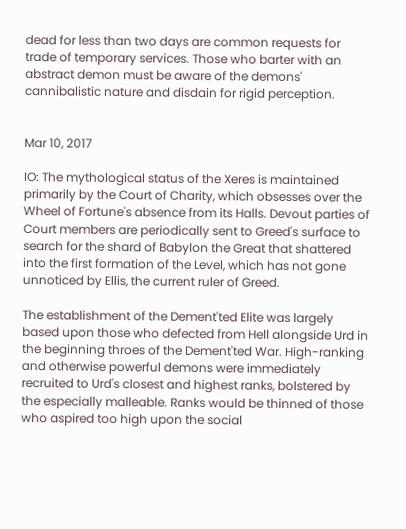dead for less than two days are common requests for trade of temporary services. Those who barter with an abstract demon must be aware of the demons' cannibalistic nature and disdain for rigid perception.


Mar 10, 2017

IO: The mythological status of the Xeres is maintained primarily by the Court of Charity, which obsesses over the Wheel of Fortune's absence from its Halls. Devout parties of Court members are periodically sent to Greed's surface to search for the shard of Babylon the Great that shattered into the first formation of the Level, which has not gone unnoticed by Ellis, the current ruler of Greed.

The establishment of the Dement'ted Elite was largely based upon those who defected from Hell alongside Urd in the beginning throes of the Dement'ted War. High-ranking and otherwise powerful demons were immediately recruited to Urd's closest and highest ranks, bolstered by the especially malleable. Ranks would be thinned of those who aspired too high upon the social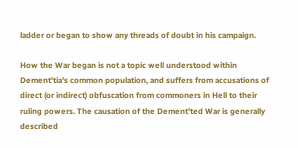ladder or began to show any threads of doubt in his campaign.

How the War began is not a topic well understood within Dement'tia's common population, and suffers from accusations of direct (or indirect) obfuscation from commoners in Hell to their ruling powers. The causation of the Dement'ted War is generally described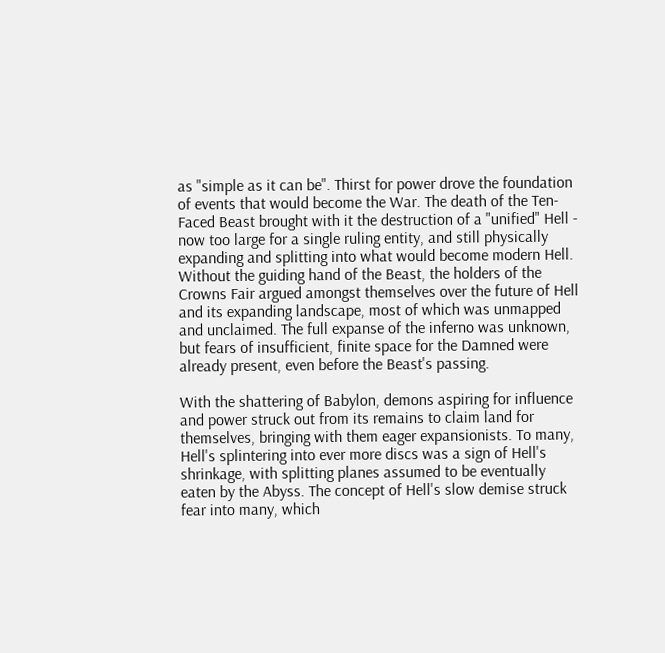as "simple as it can be". Thirst for power drove the foundation of events that would become the War. The death of the Ten-Faced Beast brought with it the destruction of a "unified" Hell - now too large for a single ruling entity, and still physically expanding and splitting into what would become modern Hell. Without the guiding hand of the Beast, the holders of the Crowns Fair argued amongst themselves over the future of Hell and its expanding landscape, most of which was unmapped and unclaimed. The full expanse of the inferno was unknown, but fears of insufficient, finite space for the Damned were already present, even before the Beast's passing.

With the shattering of Babylon, demons aspiring for influence and power struck out from its remains to claim land for themselves, bringing with them eager expansionists. To many, Hell's splintering into ever more discs was a sign of Hell's shrinkage, with splitting planes assumed to be eventually eaten by the Abyss. The concept of Hell's slow demise struck fear into many, which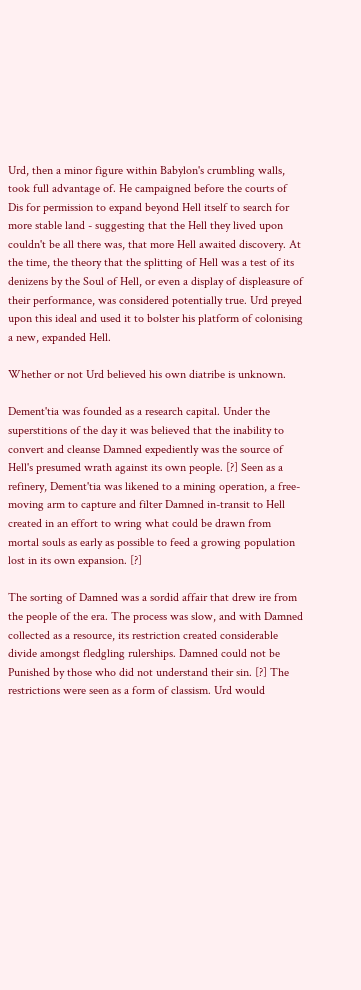Urd, then a minor figure within Babylon's crumbling walls, took full advantage of. He campaigned before the courts of Dis for permission to expand beyond Hell itself to search for more stable land - suggesting that the Hell they lived upon couldn't be all there was, that more Hell awaited discovery. At the time, the theory that the splitting of Hell was a test of its denizens by the Soul of Hell, or even a display of displeasure of their performance, was considered potentially true. Urd preyed upon this ideal and used it to bolster his platform of colonising a new, expanded Hell.

Whether or not Urd believed his own diatribe is unknown.

Dement'tia was founded as a research capital. Under the superstitions of the day it was believed that the inability to convert and cleanse Damned expediently was the source of Hell's presumed wrath against its own people. [?] Seen as a refinery, Dement'tia was likened to a mining operation, a free-moving arm to capture and filter Damned in-transit to Hell created in an effort to wring what could be drawn from mortal souls as early as possible to feed a growing population lost in its own expansion. [?]

The sorting of Damned was a sordid affair that drew ire from the people of the era. The process was slow, and with Damned collected as a resource, its restriction created considerable divide amongst fledgling rulerships. Damned could not be Punished by those who did not understand their sin. [?] The restrictions were seen as a form of classism. Urd would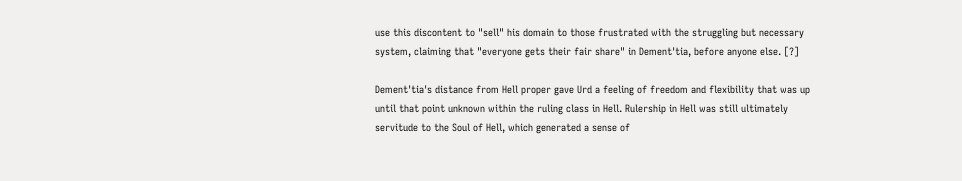use this discontent to "sell" his domain to those frustrated with the struggling but necessary system, claiming that "everyone gets their fair share" in Dement'tia, before anyone else. [?]

Dement'tia's distance from Hell proper gave Urd a feeling of freedom and flexibility that was up until that point unknown within the ruling class in Hell. Rulership in Hell was still ultimately servitude to the Soul of Hell, which generated a sense of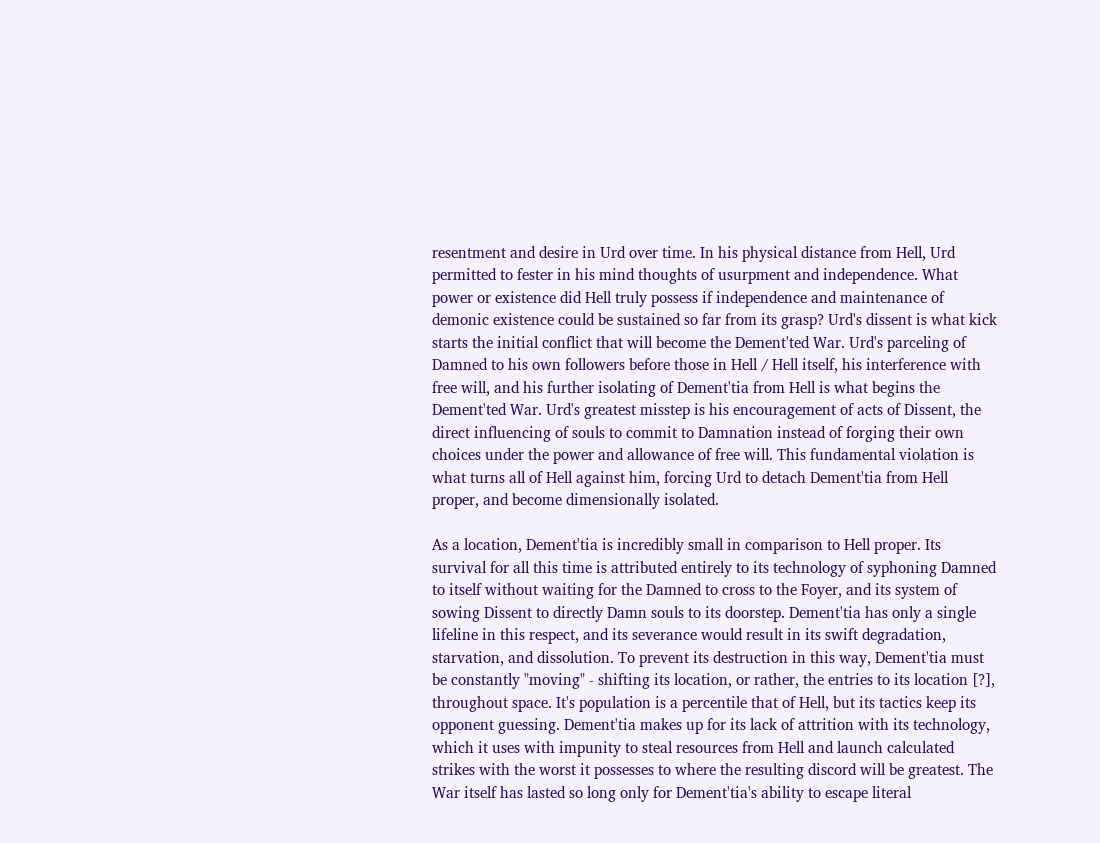resentment and desire in Urd over time. In his physical distance from Hell, Urd permitted to fester in his mind thoughts of usurpment and independence. What power or existence did Hell truly possess if independence and maintenance of demonic existence could be sustained so far from its grasp? Urd's dissent is what kick starts the initial conflict that will become the Dement'ted War. Urd's parceling of Damned to his own followers before those in Hell / Hell itself, his interference with free will, and his further isolating of Dement'tia from Hell is what begins the Dement'ted War. Urd's greatest misstep is his encouragement of acts of Dissent, the direct influencing of souls to commit to Damnation instead of forging their own choices under the power and allowance of free will. This fundamental violation is what turns all of Hell against him, forcing Urd to detach Dement'tia from Hell proper, and become dimensionally isolated.

As a location, Dement'tia is incredibly small in comparison to Hell proper. Its survival for all this time is attributed entirely to its technology of syphoning Damned to itself without waiting for the Damned to cross to the Foyer, and its system of sowing Dissent to directly Damn souls to its doorstep. Dement'tia has only a single lifeline in this respect, and its severance would result in its swift degradation, starvation, and dissolution. To prevent its destruction in this way, Dement'tia must be constantly "moving" - shifting its location, or rather, the entries to its location [?], throughout space. It's population is a percentile that of Hell, but its tactics keep its opponent guessing. Dement'tia makes up for its lack of attrition with its technology, which it uses with impunity to steal resources from Hell and launch calculated strikes with the worst it possesses to where the resulting discord will be greatest. The War itself has lasted so long only for Dement'tia's ability to escape literal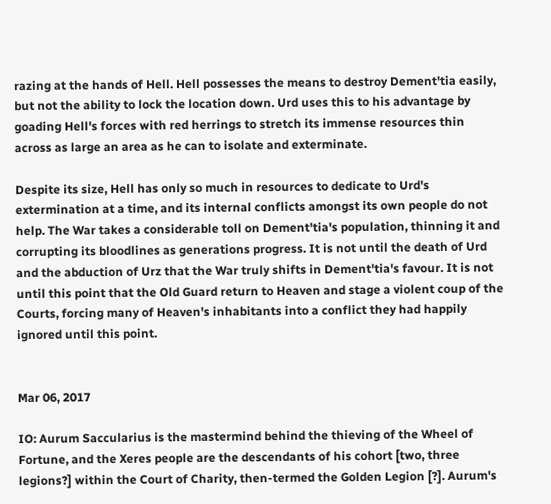razing at the hands of Hell. Hell possesses the means to destroy Dement'tia easily, but not the ability to lock the location down. Urd uses this to his advantage by goading Hell's forces with red herrings to stretch its immense resources thin across as large an area as he can to isolate and exterminate.

Despite its size, Hell has only so much in resources to dedicate to Urd's extermination at a time, and its internal conflicts amongst its own people do not help. The War takes a considerable toll on Dement'tia's population, thinning it and corrupting its bloodlines as generations progress. It is not until the death of Urd and the abduction of Urz that the War truly shifts in Dement'tia's favour. It is not until this point that the Old Guard return to Heaven and stage a violent coup of the Courts, forcing many of Heaven's inhabitants into a conflict they had happily ignored until this point.


Mar 06, 2017

IO: Aurum Saccularius is the mastermind behind the thieving of the Wheel of Fortune, and the Xeres people are the descendants of his cohort [two, three legions?] within the Court of Charity, then-termed the Golden Legion [?]. Aurum's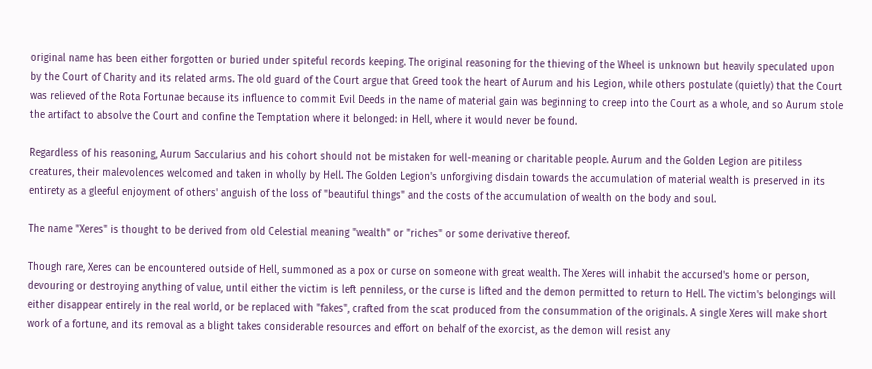original name has been either forgotten or buried under spiteful records keeping. The original reasoning for the thieving of the Wheel is unknown but heavily speculated upon by the Court of Charity and its related arms. The old guard of the Court argue that Greed took the heart of Aurum and his Legion, while others postulate (quietly) that the Court was relieved of the Rota Fortunae because its influence to commit Evil Deeds in the name of material gain was beginning to creep into the Court as a whole, and so Aurum stole the artifact to absolve the Court and confine the Temptation where it belonged: in Hell, where it would never be found.

Regardless of his reasoning, Aurum Saccularius and his cohort should not be mistaken for well-meaning or charitable people. Aurum and the Golden Legion are pitiless creatures, their malevolences welcomed and taken in wholly by Hell. The Golden Legion's unforgiving disdain towards the accumulation of material wealth is preserved in its entirety as a gleeful enjoyment of others' anguish of the loss of "beautiful things" and the costs of the accumulation of wealth on the body and soul.

The name "Xeres" is thought to be derived from old Celestial meaning "wealth" or "riches" or some derivative thereof.

Though rare, Xeres can be encountered outside of Hell, summoned as a pox or curse on someone with great wealth. The Xeres will inhabit the accursed's home or person, devouring or destroying anything of value, until either the victim is left penniless, or the curse is lifted and the demon permitted to return to Hell. The victim's belongings will either disappear entirely in the real world, or be replaced with "fakes", crafted from the scat produced from the consummation of the originals. A single Xeres will make short work of a fortune, and its removal as a blight takes considerable resources and effort on behalf of the exorcist, as the demon will resist any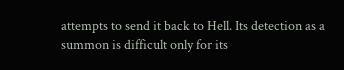attempts to send it back to Hell. Its detection as a summon is difficult only for its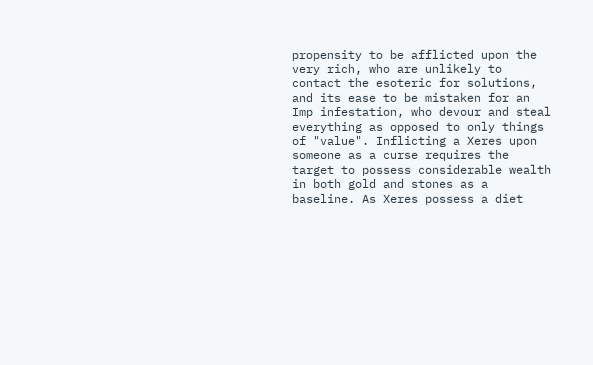propensity to be afflicted upon the very rich, who are unlikely to contact the esoteric for solutions, and its ease to be mistaken for an Imp infestation, who devour and steal everything as opposed to only things of "value". Inflicting a Xeres upon someone as a curse requires the target to possess considerable wealth in both gold and stones as a baseline. As Xeres possess a diet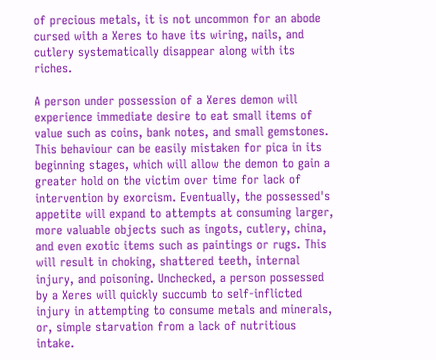of precious metals, it is not uncommon for an abode cursed with a Xeres to have its wiring, nails, and cutlery systematically disappear along with its riches.

A person under possession of a Xeres demon will experience immediate desire to eat small items of value such as coins, bank notes, and small gemstones. This behaviour can be easily mistaken for pica in its beginning stages, which will allow the demon to gain a greater hold on the victim over time for lack of intervention by exorcism. Eventually, the possessed's appetite will expand to attempts at consuming larger, more valuable objects such as ingots, cutlery, china, and even exotic items such as paintings or rugs. This will result in choking, shattered teeth, internal injury, and poisoning. Unchecked, a person possessed by a Xeres will quickly succumb to self-inflicted injury in attempting to consume metals and minerals, or, simple starvation from a lack of nutritious intake.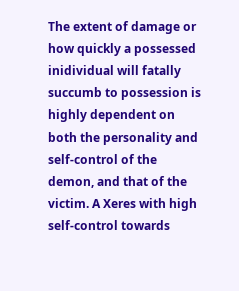The extent of damage or how quickly a possessed inidividual will fatally succumb to possession is highly dependent on both the personality and self-control of the demon, and that of the victim. A Xeres with high self-control towards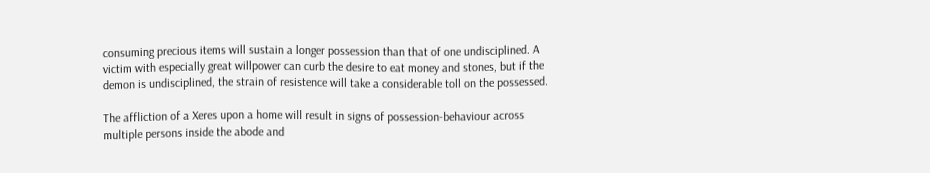consuming precious items will sustain a longer possession than that of one undisciplined. A victim with especially great willpower can curb the desire to eat money and stones, but if the demon is undisciplined, the strain of resistence will take a considerable toll on the possessed.

The affliction of a Xeres upon a home will result in signs of possession-behaviour across multiple persons inside the abode and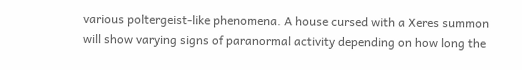various poltergeist-like phenomena. A house cursed with a Xeres summon will show varying signs of paranormal activity depending on how long the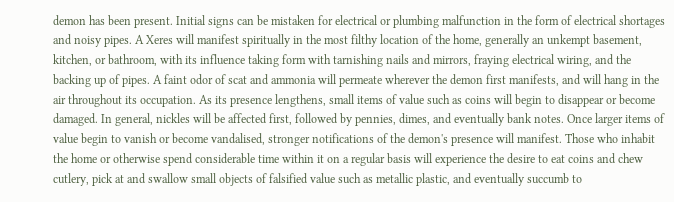demon has been present. Initial signs can be mistaken for electrical or plumbing malfunction in the form of electrical shortages and noisy pipes. A Xeres will manifest spiritually in the most filthy location of the home, generally an unkempt basement, kitchen, or bathroom, with its influence taking form with tarnishing nails and mirrors, fraying electrical wiring, and the backing up of pipes. A faint odor of scat and ammonia will permeate wherever the demon first manifests, and will hang in the air throughout its occupation. As its presence lengthens, small items of value such as coins will begin to disappear or become damaged. In general, nickles will be affected first, followed by pennies, dimes, and eventually bank notes. Once larger items of value begin to vanish or become vandalised, stronger notifications of the demon's presence will manifest. Those who inhabit the home or otherwise spend considerable time within it on a regular basis will experience the desire to eat coins and chew cutlery, pick at and swallow small objects of falsified value such as metallic plastic, and eventually succumb to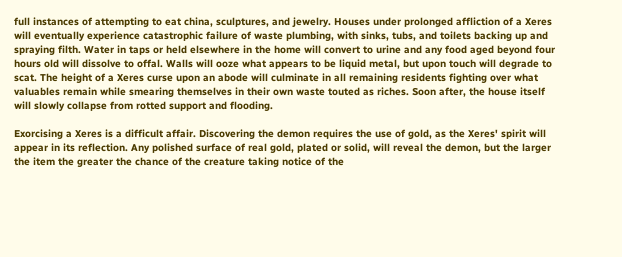full instances of attempting to eat china, sculptures, and jewelry. Houses under prolonged affliction of a Xeres will eventually experience catastrophic failure of waste plumbing, with sinks, tubs, and toilets backing up and spraying filth. Water in taps or held elsewhere in the home will convert to urine and any food aged beyond four hours old will dissolve to offal. Walls will ooze what appears to be liquid metal, but upon touch will degrade to scat. The height of a Xeres curse upon an abode will culminate in all remaining residents fighting over what valuables remain while smearing themselves in their own waste touted as riches. Soon after, the house itself will slowly collapse from rotted support and flooding.

Exorcising a Xeres is a difficult affair. Discovering the demon requires the use of gold, as the Xeres' spirit will appear in its reflection. Any polished surface of real gold, plated or solid, will reveal the demon, but the larger the item the greater the chance of the creature taking notice of the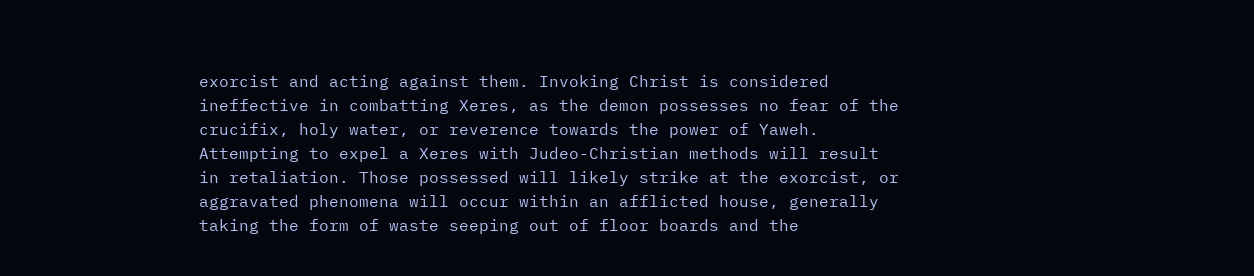exorcist and acting against them. Invoking Christ is considered ineffective in combatting Xeres, as the demon possesses no fear of the crucifix, holy water, or reverence towards the power of Yaweh. Attempting to expel a Xeres with Judeo-Christian methods will result in retaliation. Those possessed will likely strike at the exorcist, or aggravated phenomena will occur within an afflicted house, generally taking the form of waste seeping out of floor boards and the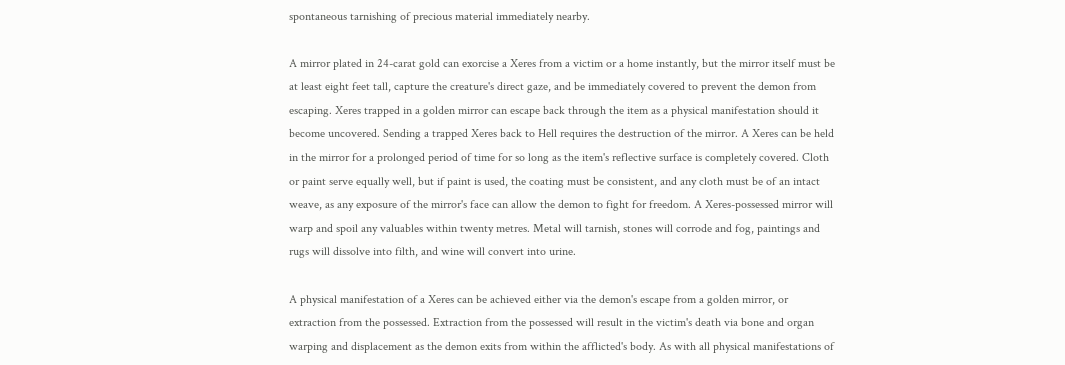spontaneous tarnishing of precious material immediately nearby.

A mirror plated in 24-carat gold can exorcise a Xeres from a victim or a home instantly, but the mirror itself must be at least eight feet tall, capture the creature's direct gaze, and be immediately covered to prevent the demon from escaping. Xeres trapped in a golden mirror can escape back through the item as a physical manifestation should it become uncovered. Sending a trapped Xeres back to Hell requires the destruction of the mirror. A Xeres can be held in the mirror for a prolonged period of time for so long as the item's reflective surface is completely covered. Cloth or paint serve equally well, but if paint is used, the coating must be consistent, and any cloth must be of an intact weave, as any exposure of the mirror's face can allow the demon to fight for freedom. A Xeres-possessed mirror will warp and spoil any valuables within twenty metres. Metal will tarnish, stones will corrode and fog, paintings and rugs will dissolve into filth, and wine will convert into urine.

A physical manifestation of a Xeres can be achieved either via the demon's escape from a golden mirror, or extraction from the possessed. Extraction from the possessed will result in the victim's death via bone and organ warping and displacement as the demon exits from within the afflicted's body. As with all physical manifestations of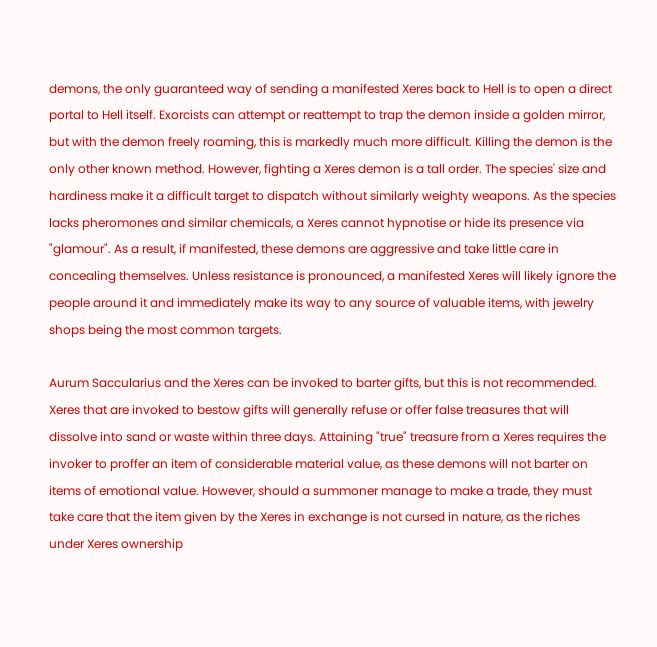demons, the only guaranteed way of sending a manifested Xeres back to Hell is to open a direct portal to Hell itself. Exorcists can attempt or reattempt to trap the demon inside a golden mirror, but with the demon freely roaming, this is markedly much more difficult. Killing the demon is the only other known method. However, fighting a Xeres demon is a tall order. The species' size and hardiness make it a difficult target to dispatch without similarly weighty weapons. As the species lacks pheromones and similar chemicals, a Xeres cannot hypnotise or hide its presence via "glamour". As a result, if manifested, these demons are aggressive and take little care in concealing themselves. Unless resistance is pronounced, a manifested Xeres will likely ignore the people around it and immediately make its way to any source of valuable items, with jewelry shops being the most common targets.

Aurum Saccularius and the Xeres can be invoked to barter gifts, but this is not recommended. Xeres that are invoked to bestow gifts will generally refuse or offer false treasures that will dissolve into sand or waste within three days. Attaining "true" treasure from a Xeres requires the invoker to proffer an item of considerable material value, as these demons will not barter on items of emotional value. However, should a summoner manage to make a trade, they must take care that the item given by the Xeres in exchange is not cursed in nature, as the riches under Xeres ownership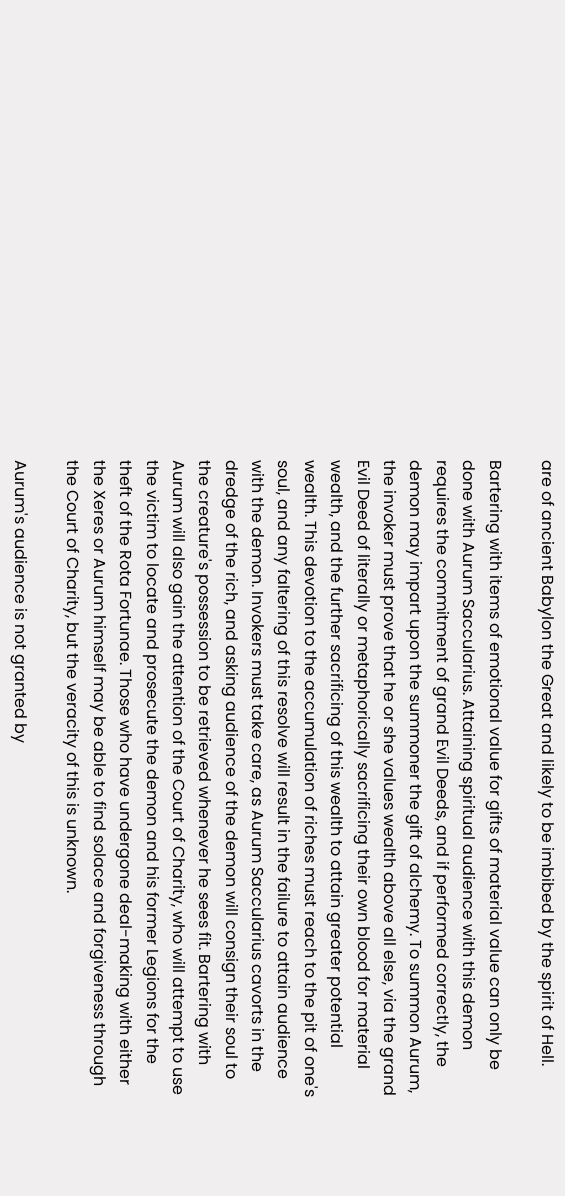are of ancient Babylon the Great and likely to be imbibed by the spirit of Hell.

Bartering with items of emotional value for gifts of material value can only be done with Aurum Saccularius. Attaining spiritual audience with this demon requires the commitment of grand Evil Deeds, and if performed correctly, the demon may impart upon the summoner the gift of alchemy. To summon Aurum, the invoker must prove that he or she values wealth above all else, via the grand Evil Deed of literally or metaphorically sacrificing their own blood for material wealth, and the further sacrificing of this wealth to attain greater potential wealth. This devotion to the accumulation of riches must reach to the pit of one's soul, and any faltering of this resolve will result in the failure to attain audience with the demon. Invokers must take care, as Aurum Saccularius cavorts in the dredge of the rich, and asking audience of the demon will consign their soul to the creature's possession to be retrieved whenever he sees fit. Bartering with Aurum will also gain the attention of the Court of Charity, who will attempt to use the victim to locate and prosecute the demon and his former Legions for the theft of the Rota Fortunae. Those who have undergone deal-making with either the Xeres or Aurum himself may be able to find solace and forgiveness through the Court of Charity, but the veracity of this is unknown.

Aurum's audience is not granted by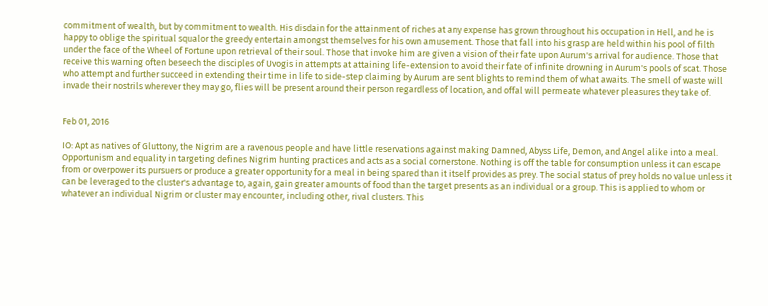commitment of wealth, but by commitment to wealth. His disdain for the attainment of riches at any expense has grown throughout his occupation in Hell, and he is happy to oblige the spiritual squalor the greedy entertain amongst themselves for his own amusement. Those that fall into his grasp are held within his pool of filth under the face of the Wheel of Fortune upon retrieval of their soul. Those that invoke him are given a vision of their fate upon Aurum's arrival for audience. Those that receive this warning often beseech the disciples of Uvogis in attempts at attaining life-extension to avoid their fate of infinite drowning in Aurum's pools of scat. Those who attempt and further succeed in extending their time in life to side-step claiming by Aurum are sent blights to remind them of what awaits. The smell of waste will invade their nostrils wherever they may go, flies will be present around their person regardless of location, and offal will permeate whatever pleasures they take of.


Feb 01, 2016

IO: Apt as natives of Gluttony, the Nigrim are a ravenous people and have little reservations against making Damned, Abyss Life, Demon, and Angel alike into a meal. Opportunism and equality in targeting defines Nigrim hunting practices and acts as a social cornerstone. Nothing is off the table for consumption unless it can escape from or overpower its pursuers or produce a greater opportunity for a meal in being spared than it itself provides as prey. The social status of prey holds no value unless it can be leveraged to the cluster's advantage to, again, gain greater amounts of food than the target presents as an individual or a group. This is applied to whom or whatever an individual Nigrim or cluster may encounter, including other, rival clusters. This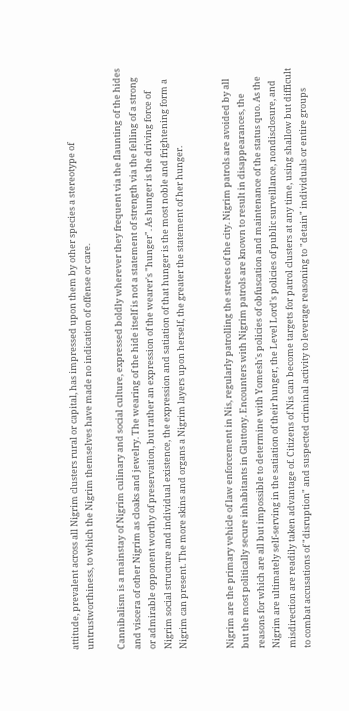attitude, prevalent across all Nigrim clusters rural or capital, has impressed upon them by other species a stereotype of untrustworthiness, to which the Nigrim themselves have made no indication of offense or care.

Cannibalism is a mainstay of Nigrim culinary and social culture, expressed boldly wherever they frequent via the flaunting of the hides and viscera of other Nigrim as cloaks and jewelry. The wearing of the hide itself is not a statement of strength via the felling of a strong or admirable opponent worthy of preservation, but rather an expression of the wearer's "hunger". As hunger is the driving force of Nigrim social structure and individual existence, the expression and satiation of that hunger is the most noble and frightening form a Nigrim can present. The more skins and organs a Nigrim layers upon herself, the greater the statement of her hunger.


Nigrim are the primary vehicle of law enforcement in Nis, regularly patrolling the streets of the city. Nigrim patrols are avoided by all but the most politically secure inhabitants in Gluttony. Encounters with Nigrim patrols are known to result in disappearances, the reasons for which are all but impossible to determine with Yomesh's policies of obfuscation and maintenance of the status quo. As the Nigrim are ultimately self-serving in the satiation of their hunger, the Level Lord's policies of public surveillance, nondisclosure, and misdirection are readily taken advantage of. Citizens of Nis can become targets for patrol clusters at any time, using shallow but difficult to combat accusations of "disruption" and suspected criminal activity to leverage reasoning to "detain" individuals or entire groups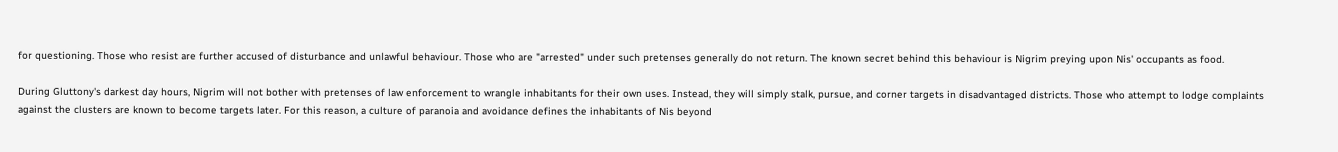for questioning. Those who resist are further accused of disturbance and unlawful behaviour. Those who are "arrested" under such pretenses generally do not return. The known secret behind this behaviour is Nigrim preying upon Nis' occupants as food.

During Gluttony's darkest day hours, Nigrim will not bother with pretenses of law enforcement to wrangle inhabitants for their own uses. Instead, they will simply stalk, pursue, and corner targets in disadvantaged districts. Those who attempt to lodge complaints against the clusters are known to become targets later. For this reason, a culture of paranoia and avoidance defines the inhabitants of Nis beyond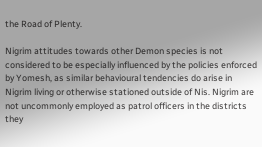the Road of Plenty.

Nigrim attitudes towards other Demon species is not considered to be especially influenced by the policies enforced by Yomesh, as similar behavioural tendencies do arise in Nigrim living or otherwise stationed outside of Nis. Nigrim are not uncommonly employed as patrol officers in the districts they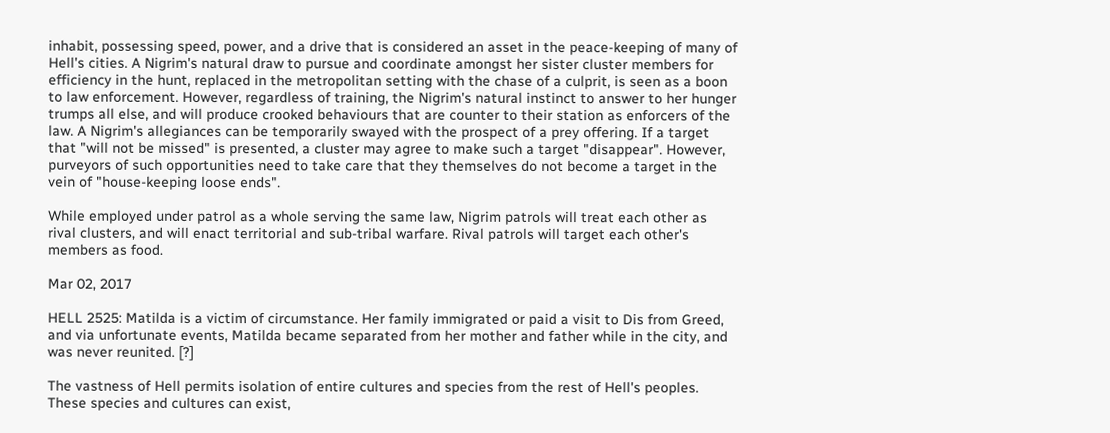inhabit, possessing speed, power, and a drive that is considered an asset in the peace-keeping of many of Hell's cities. A Nigrim's natural draw to pursue and coordinate amongst her sister cluster members for efficiency in the hunt, replaced in the metropolitan setting with the chase of a culprit, is seen as a boon to law enforcement. However, regardless of training, the Nigrim's natural instinct to answer to her hunger trumps all else, and will produce crooked behaviours that are counter to their station as enforcers of the law. A Nigrim's allegiances can be temporarily swayed with the prospect of a prey offering. If a target that "will not be missed" is presented, a cluster may agree to make such a target "disappear". However, purveyors of such opportunities need to take care that they themselves do not become a target in the vein of "house-keeping loose ends".

While employed under patrol as a whole serving the same law, Nigrim patrols will treat each other as rival clusters, and will enact territorial and sub-tribal warfare. Rival patrols will target each other's members as food.

Mar 02, 2017

HELL 2525: Matilda is a victim of circumstance. Her family immigrated or paid a visit to Dis from Greed, and via unfortunate events, Matilda became separated from her mother and father while in the city, and was never reunited. [?]

The vastness of Hell permits isolation of entire cultures and species from the rest of Hell's peoples. These species and cultures can exist,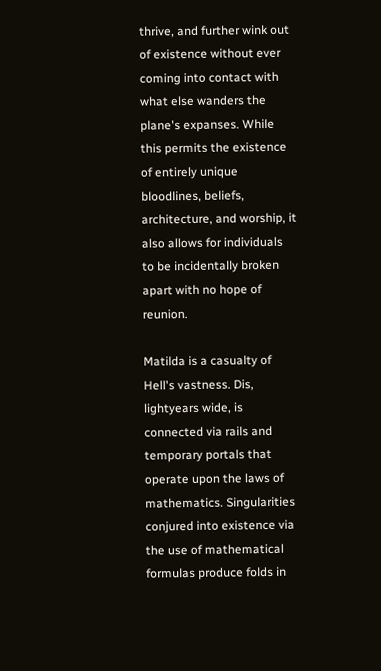thrive, and further wink out of existence without ever coming into contact with what else wanders the plane's expanses. While this permits the existence of entirely unique bloodlines, beliefs, architecture, and worship, it also allows for individuals to be incidentally broken apart with no hope of reunion.

Matilda is a casualty of Hell's vastness. Dis, lightyears wide, is connected via rails and temporary portals that operate upon the laws of mathematics. Singularities conjured into existence via the use of mathematical formulas produce folds in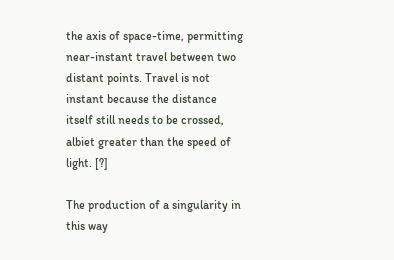the axis of space-time, permitting near-instant travel between two distant points. Travel is not instant because the distance itself still needs to be crossed, albiet greater than the speed of light. [?]

The production of a singularity in this way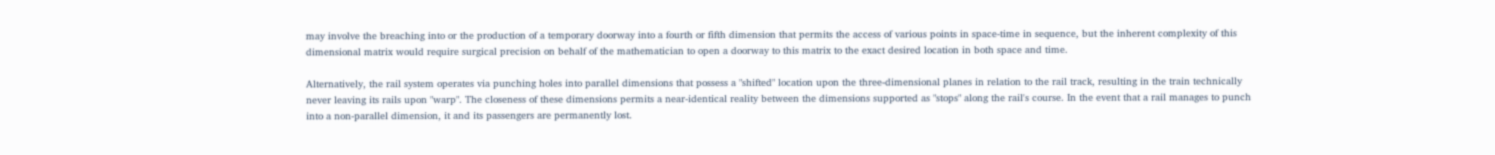may involve the breaching into or the production of a temporary doorway into a fourth or fifth dimension that permits the access of various points in space-time in sequence, but the inherent complexity of this dimensional matrix would require surgical precision on behalf of the mathematician to open a doorway to this matrix to the exact desired location in both space and time.

Alternatively, the rail system operates via punching holes into parallel dimensions that possess a "shifted" location upon the three-dimensional planes in relation to the rail track, resulting in the train technically never leaving its rails upon "warp". The closeness of these dimensions permits a near-identical reality between the dimensions supported as "stops" along the rail's course. In the event that a rail manages to punch into a non-parallel dimension, it and its passengers are permanently lost.